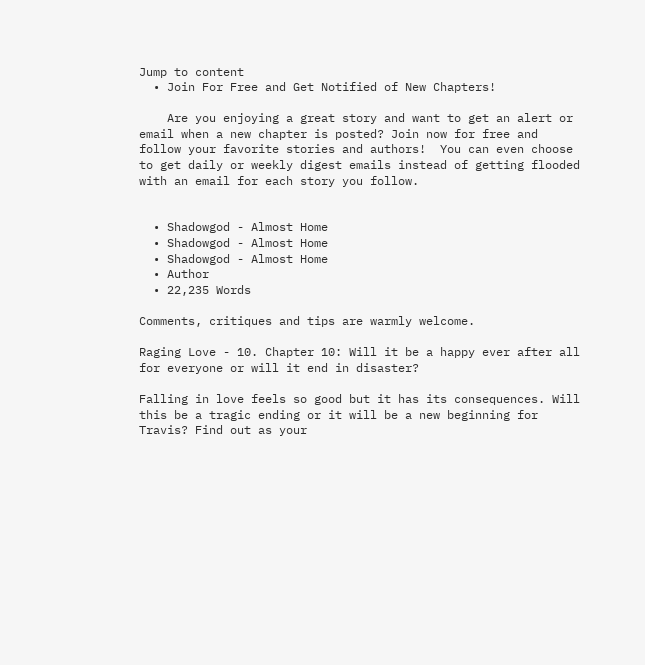Jump to content
  • Join For Free and Get Notified of New Chapters!

    Are you enjoying a great story and want to get an alert or email when a new chapter is posted? Join now for free and follow your favorite stories and authors!  You can even choose to get daily or weekly digest emails instead of getting flooded with an email for each story you follow.


  • Shadowgod - Almost Home
  • Shadowgod - Almost Home
  • Shadowgod - Almost Home
  • Author
  • 22,235 Words

Comments, critiques and tips are warmly welcome.

Raging Love - 10. Chapter 10: Will it be a happy ever after all for everyone or will it end in disaster?

Falling in love feels so good but it has its consequences. Will this be a tragic ending or it will be a new beginning for Travis? Find out as your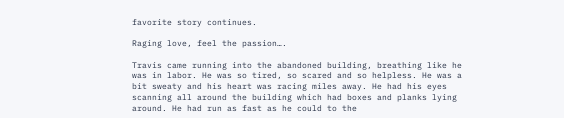favorite story continues.

Raging love, feel the passion….

Travis came running into the abandoned building, breathing like he was in labor. He was so tired, so scared and so helpless. He was a bit sweaty and his heart was racing miles away. He had his eyes scanning all around the building which had boxes and planks lying around. He had run as fast as he could to the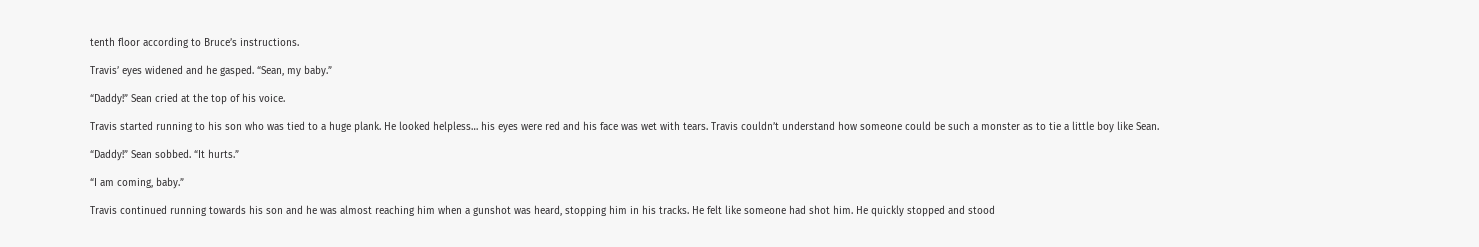tenth floor according to Bruce’s instructions.

Travis’ eyes widened and he gasped. “Sean, my baby.”

“Daddy!” Sean cried at the top of his voice.

Travis started running to his son who was tied to a huge plank. He looked helpless… his eyes were red and his face was wet with tears. Travis couldn’t understand how someone could be such a monster as to tie a little boy like Sean.

“Daddy!” Sean sobbed. “It hurts.”

“I am coming, baby.”

Travis continued running towards his son and he was almost reaching him when a gunshot was heard, stopping him in his tracks. He felt like someone had shot him. He quickly stopped and stood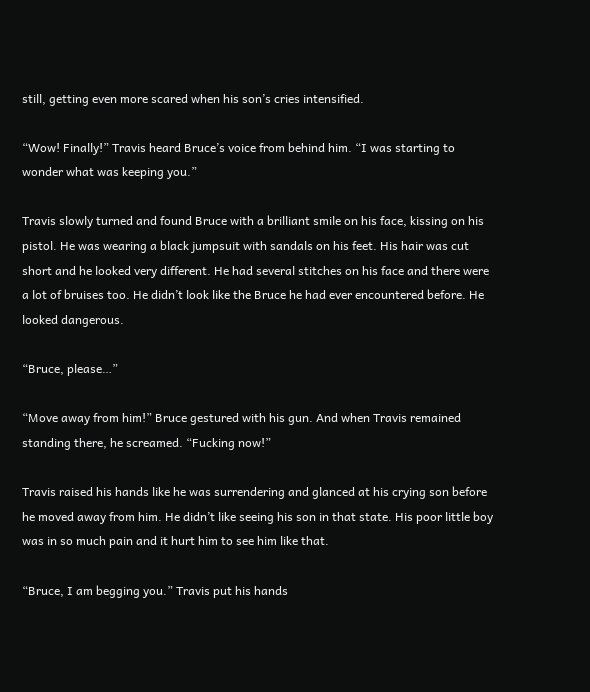still, getting even more scared when his son’s cries intensified.

“Wow! Finally!” Travis heard Bruce’s voice from behind him. “I was starting to wonder what was keeping you.”

Travis slowly turned and found Bruce with a brilliant smile on his face, kissing on his pistol. He was wearing a black jumpsuit with sandals on his feet. His hair was cut short and he looked very different. He had several stitches on his face and there were a lot of bruises too. He didn’t look like the Bruce he had ever encountered before. He looked dangerous.

“Bruce, please…”

“Move away from him!” Bruce gestured with his gun. And when Travis remained standing there, he screamed. “Fucking now!”

Travis raised his hands like he was surrendering and glanced at his crying son before he moved away from him. He didn’t like seeing his son in that state. His poor little boy was in so much pain and it hurt him to see him like that.

“Bruce, I am begging you.” Travis put his hands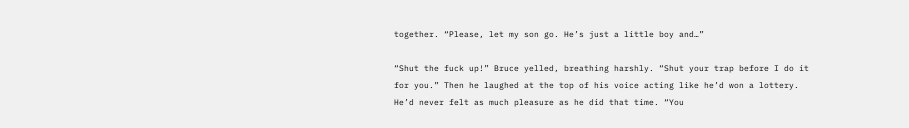together. “Please, let my son go. He’s just a little boy and…”

“Shut the fuck up!” Bruce yelled, breathing harshly. “Shut your trap before I do it for you.” Then he laughed at the top of his voice acting like he’d won a lottery. He’d never felt as much pleasure as he did that time. “You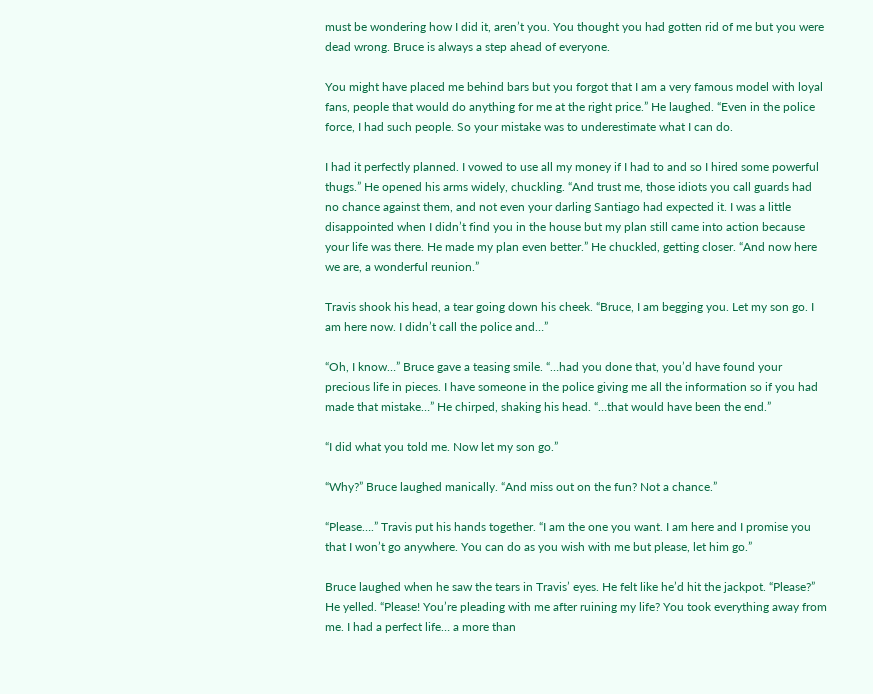must be wondering how I did it, aren’t you. You thought you had gotten rid of me but you were dead wrong. Bruce is always a step ahead of everyone.

You might have placed me behind bars but you forgot that I am a very famous model with loyal fans, people that would do anything for me at the right price.” He laughed. “Even in the police force, I had such people. So your mistake was to underestimate what I can do.

I had it perfectly planned. I vowed to use all my money if I had to and so I hired some powerful thugs.” He opened his arms widely, chuckling. “And trust me, those idiots you call guards had no chance against them, and not even your darling Santiago had expected it. I was a little disappointed when I didn’t find you in the house but my plan still came into action because your life was there. He made my plan even better.” He chuckled, getting closer. “And now here we are, a wonderful reunion.”

Travis shook his head, a tear going down his cheek. “Bruce, I am begging you. Let my son go. I am here now. I didn’t call the police and…”

“Oh, I know…” Bruce gave a teasing smile. “…had you done that, you’d have found your precious life in pieces. I have someone in the police giving me all the information so if you had made that mistake…” He chirped, shaking his head. “…that would have been the end.”

“I did what you told me. Now let my son go.”

“Why?” Bruce laughed manically. “And miss out on the fun? Not a chance.”

“Please….” Travis put his hands together. “I am the one you want. I am here and I promise you that I won’t go anywhere. You can do as you wish with me but please, let him go.”

Bruce laughed when he saw the tears in Travis’ eyes. He felt like he’d hit the jackpot. “Please?” He yelled. “Please! You’re pleading with me after ruining my life? You took everything away from me. I had a perfect life… a more than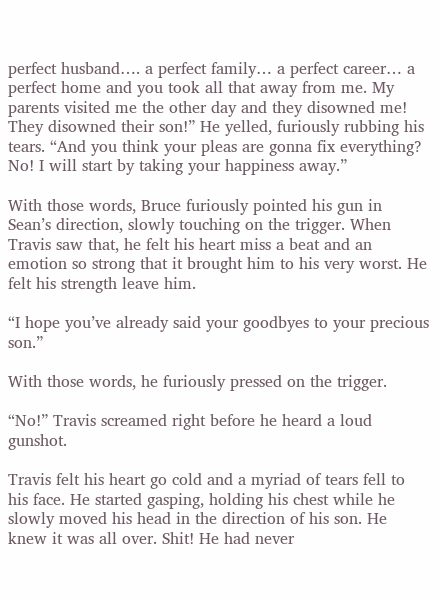perfect husband…. a perfect family… a perfect career… a perfect home and you took all that away from me. My parents visited me the other day and they disowned me! They disowned their son!” He yelled, furiously rubbing his tears. “And you think your pleas are gonna fix everything? No! I will start by taking your happiness away.”

With those words, Bruce furiously pointed his gun in Sean’s direction, slowly touching on the trigger. When Travis saw that, he felt his heart miss a beat and an emotion so strong that it brought him to his very worst. He felt his strength leave him.

“I hope you’ve already said your goodbyes to your precious son.”

With those words, he furiously pressed on the trigger.

“No!” Travis screamed right before he heard a loud gunshot.

Travis felt his heart go cold and a myriad of tears fell to his face. He started gasping, holding his chest while he slowly moved his head in the direction of his son. He knew it was all over. Shit! He had never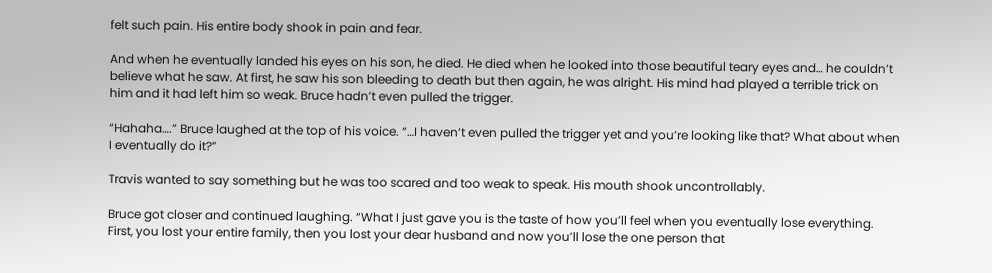felt such pain. His entire body shook in pain and fear.

And when he eventually landed his eyes on his son, he died. He died when he looked into those beautiful teary eyes and… he couldn’t believe what he saw. At first, he saw his son bleeding to death but then again, he was alright. His mind had played a terrible trick on him and it had left him so weak. Bruce hadn’t even pulled the trigger.

“Hahaha….” Bruce laughed at the top of his voice. “…I haven’t even pulled the trigger yet and you’re looking like that? What about when I eventually do it?”

Travis wanted to say something but he was too scared and too weak to speak. His mouth shook uncontrollably.

Bruce got closer and continued laughing. “What I just gave you is the taste of how you’ll feel when you eventually lose everything. First, you lost your entire family, then you lost your dear husband and now you’ll lose the one person that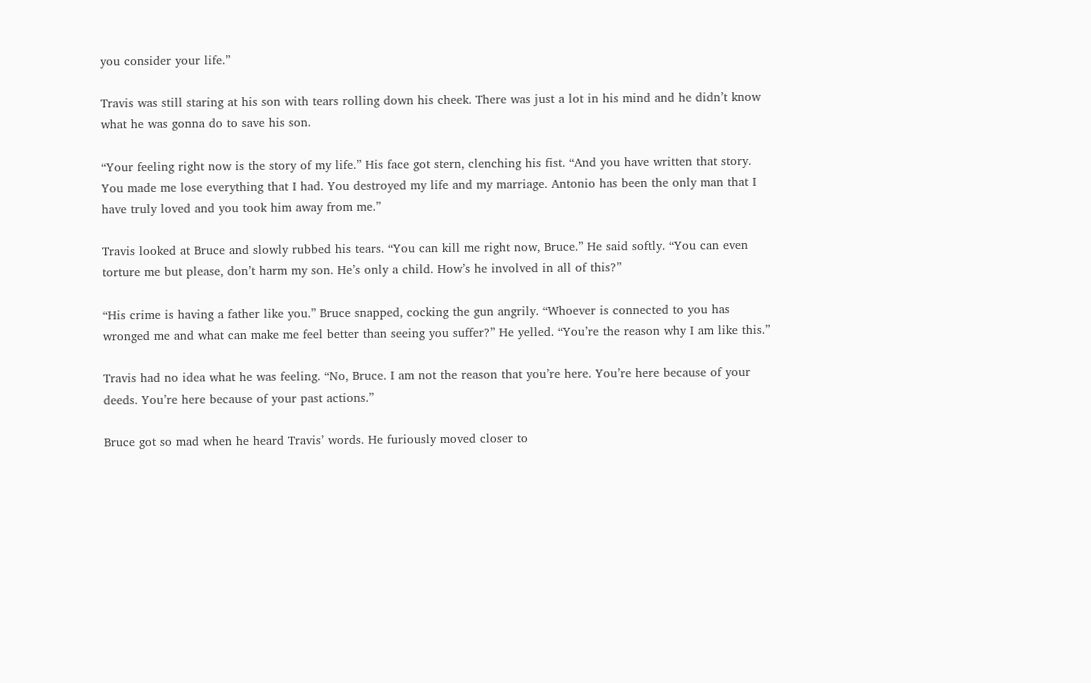you consider your life.”

Travis was still staring at his son with tears rolling down his cheek. There was just a lot in his mind and he didn’t know what he was gonna do to save his son.

“Your feeling right now is the story of my life.” His face got stern, clenching his fist. “And you have written that story. You made me lose everything that I had. You destroyed my life and my marriage. Antonio has been the only man that I have truly loved and you took him away from me.”

Travis looked at Bruce and slowly rubbed his tears. “You can kill me right now, Bruce.” He said softly. “You can even torture me but please, don’t harm my son. He’s only a child. How’s he involved in all of this?”

“His crime is having a father like you.” Bruce snapped, cocking the gun angrily. “Whoever is connected to you has wronged me and what can make me feel better than seeing you suffer?” He yelled. “You’re the reason why I am like this.”

Travis had no idea what he was feeling. “No, Bruce. I am not the reason that you’re here. You’re here because of your deeds. You’re here because of your past actions.”

Bruce got so mad when he heard Travis’ words. He furiously moved closer to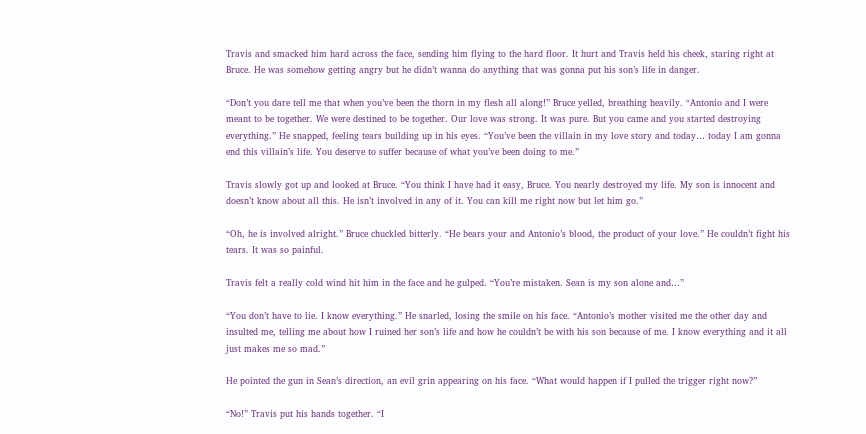Travis and smacked him hard across the face, sending him flying to the hard floor. It hurt and Travis held his cheek, staring right at Bruce. He was somehow getting angry but he didn’t wanna do anything that was gonna put his son’s life in danger.

“Don’t you dare tell me that when you’ve been the thorn in my flesh all along!” Bruce yelled, breathing heavily. “Antonio and I were meant to be together. We were destined to be together. Our love was strong. It was pure. But you came and you started destroying everything.” He snapped, feeling tears building up in his eyes. “You’ve been the villain in my love story and today… today I am gonna end this villain’s life. You deserve to suffer because of what you’ve been doing to me.”

Travis slowly got up and looked at Bruce. “You think I have had it easy, Bruce. You nearly destroyed my life. My son is innocent and doesn’t know about all this. He isn’t involved in any of it. You can kill me right now but let him go.”

“Oh, he is involved alright.” Bruce chuckled bitterly. “He bears your and Antonio’s blood, the product of your love.” He couldn’t fight his tears. It was so painful.

Travis felt a really cold wind hit him in the face and he gulped. “You’re mistaken. Sean is my son alone and…”

“You don’t have to lie. I know everything.” He snarled, losing the smile on his face. “Antonio’s mother visited me the other day and insulted me, telling me about how I ruined her son’s life and how he couldn’t be with his son because of me. I know everything and it all just makes me so mad.”

He pointed the gun in Sean’s direction, an evil grin appearing on his face. “What would happen if I pulled the trigger right now?”

“No!” Travis put his hands together. “I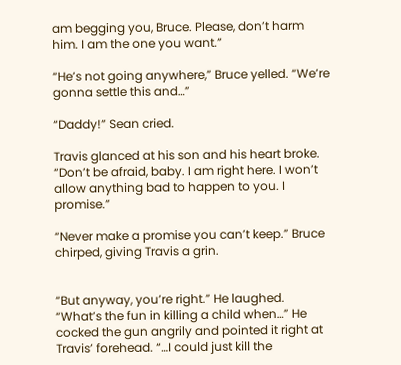am begging you, Bruce. Please, don’t harm him. I am the one you want.”

“He’s not going anywhere,” Bruce yelled. “We’re gonna settle this and…”

“Daddy!” Sean cried.

Travis glanced at his son and his heart broke. “Don’t be afraid, baby. I am right here. I won’t allow anything bad to happen to you. I promise.”

“Never make a promise you can’t keep.” Bruce chirped, giving Travis a grin.


“But anyway, you’re right.” He laughed. “What’s the fun in killing a child when…” He cocked the gun angrily and pointed it right at Travis’ forehead. “…I could just kill the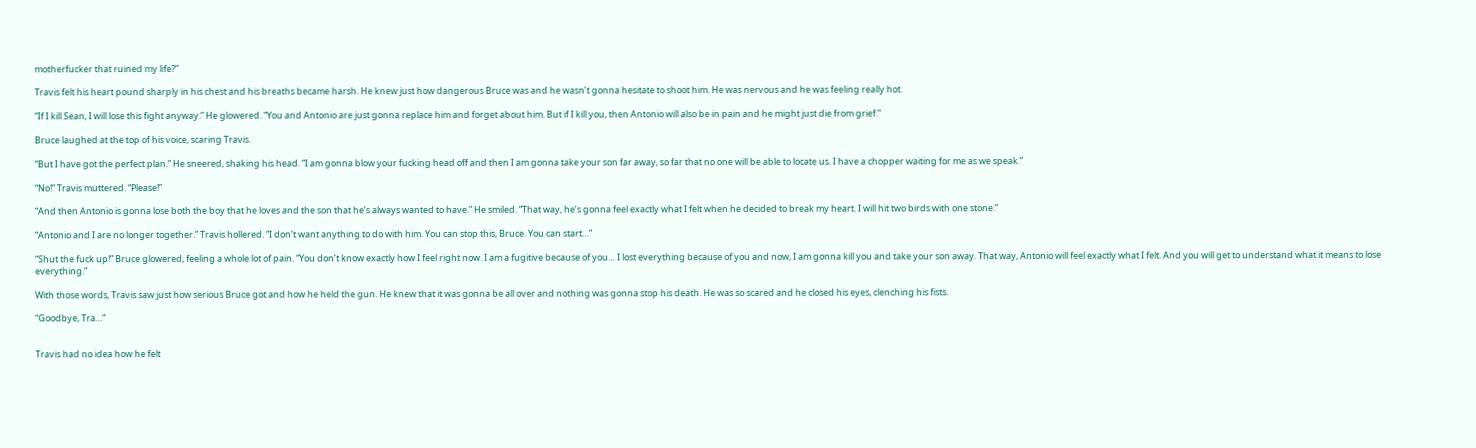motherfucker that ruined my life?”

Travis felt his heart pound sharply in his chest and his breaths became harsh. He knew just how dangerous Bruce was and he wasn’t gonna hesitate to shoot him. He was nervous and he was feeling really hot.

“If I kill Sean, I will lose this fight anyway.” He glowered. “You and Antonio are just gonna replace him and forget about him. But if I kill you, then Antonio will also be in pain and he might just die from grief.”

Bruce laughed at the top of his voice, scaring Travis.

“But I have got the perfect plan.” He sneered, shaking his head. “I am gonna blow your fucking head off and then I am gonna take your son far away, so far that no one will be able to locate us. I have a chopper waiting for me as we speak.”

“No!” Travis muttered. “Please!”

“And then Antonio is gonna lose both the boy that he loves and the son that he’s always wanted to have.” He smiled. “That way, he’s gonna feel exactly what I felt when he decided to break my heart. I will hit two birds with one stone.”

“Antonio and I are no longer together.” Travis hollered. “I don’t want anything to do with him. You can stop this, Bruce. You can start…”

“Shut the fuck up!” Bruce glowered, feeling a whole lot of pain. “You don’t know exactly how I feel right now. I am a fugitive because of you… I lost everything because of you and now, I am gonna kill you and take your son away. That way, Antonio will feel exactly what I felt. And you will get to understand what it means to lose everything.”

With those words, Travis saw just how serious Bruce got and how he held the gun. He knew that it was gonna be all over and nothing was gonna stop his death. He was so scared and he closed his eyes, clenching his fists.

“Goodbye, Tra…”


Travis had no idea how he felt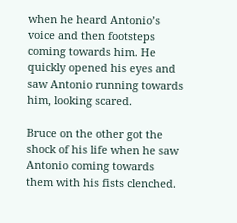when he heard Antonio’s voice and then footsteps coming towards him. He quickly opened his eyes and saw Antonio running towards him, looking scared.

Bruce on the other got the shock of his life when he saw Antonio coming towards them with his fists clenched.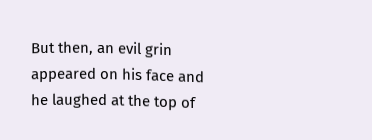But then, an evil grin appeared on his face and he laughed at the top of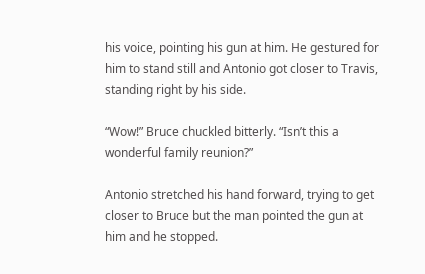his voice, pointing his gun at him. He gestured for him to stand still and Antonio got closer to Travis, standing right by his side.

“Wow!” Bruce chuckled bitterly. “Isn’t this a wonderful family reunion?”

Antonio stretched his hand forward, trying to get closer to Bruce but the man pointed the gun at him and he stopped.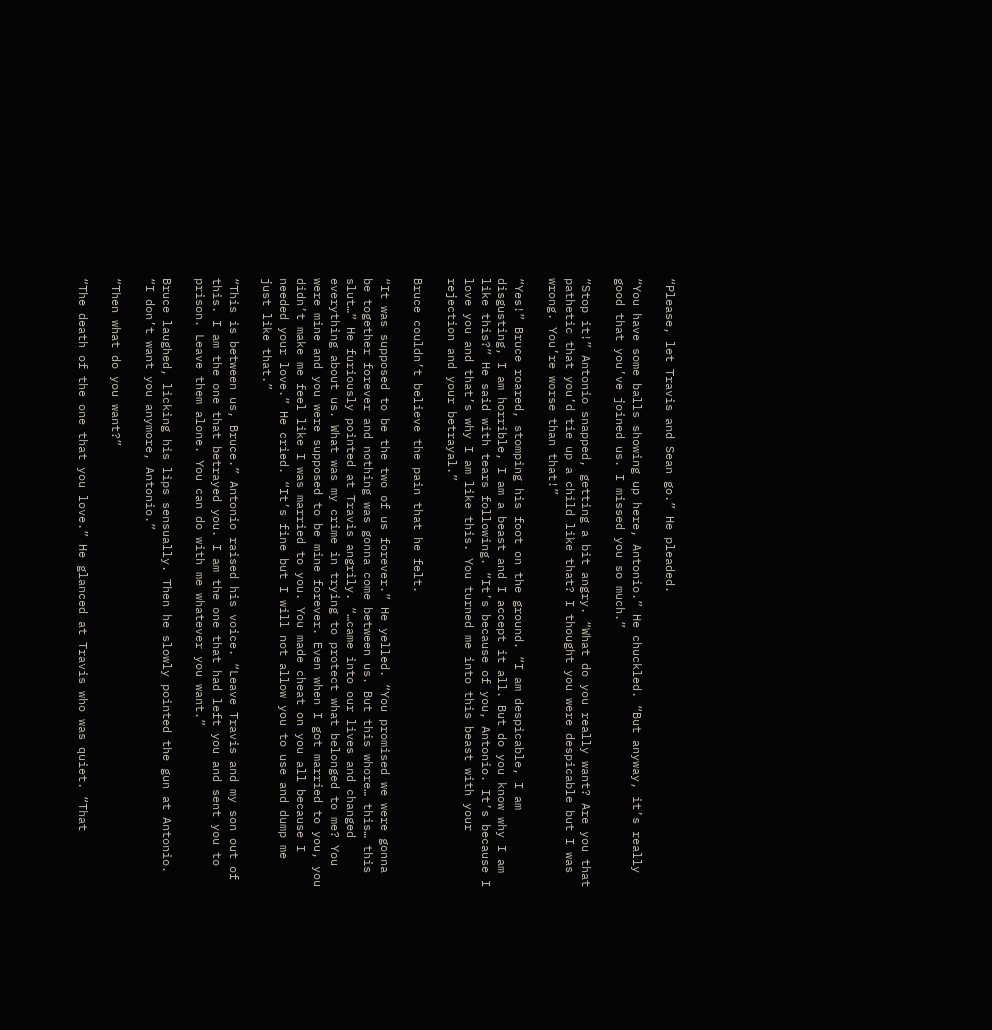“Please, let Travis and Sean go.” He pleaded.

“You have some balls showing up here, Antonio.” He chuckled. “But anyway, it’s really good that you’ve joined us. I missed you so much.”

“Stop it!” Antonio snapped, getting a bit angry. “What do you really want? Are you that pathetic that you’d tie up a child like that? I thought you were despicable but I was wrong. You’re worse than that!”

“Yes!” Bruce roared, stomping his foot on the ground. “I am despicable, I am disgusting, I am horrible, I am a beast and I accept it all. But do you know why I am like this?” He said with tears following. “It’s because of you, Antonio. It’s because I love you and that’s why I am like this. You turned me into this beast with your rejection and your betrayal.”

Bruce couldn’t believe the pain that he felt.

“It was supposed to be the two of us forever.” He yelled. “You promised we were gonna be together forever and nothing was gonna come between us. But this whore… this… this slut…” He furiously pointed at Travis angrily. “…came into our lives and changed everything about us. What was my crime in trying to protect what belonged to me? You were mine and you were supposed to be mine forever. Even when I got married to you, you didn’t make me feel like I was married to you. You made cheat on you all because I needed your love.” He cried. “It’s fine but I will not allow you to use and dump me just like that.”

“This is between us, Bruce.” Antonio raised his voice. “Leave Travis and my son out of this. I am the one that betrayed you. I am the one that had left you and sent you to prison. Leave them alone. You can do with me whatever you want.”

Bruce laughed, licking his lips sensually. Then he slowly pointed the gun at Antonio. “I don’t want you anymore, Antonio.”

“Then what do you want?”

“The death of the one that you love.” He glanced at Travis who was quiet. “That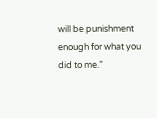will be punishment enough for what you did to me.”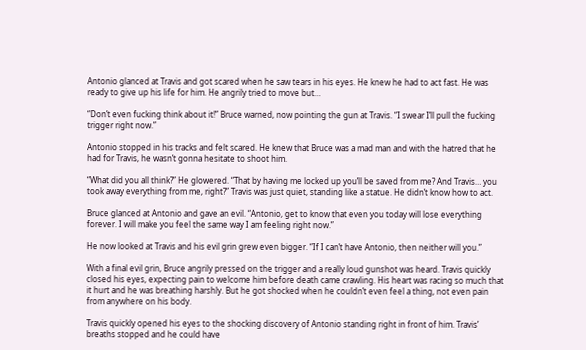Antonio glanced at Travis and got scared when he saw tears in his eyes. He knew he had to act fast. He was ready to give up his life for him. He angrily tried to move but…

“Don’t even fucking think about it!” Bruce warned, now pointing the gun at Travis. “I swear I’ll pull the fucking trigger right now.”

Antonio stopped in his tracks and felt scared. He knew that Bruce was a mad man and with the hatred that he had for Travis, he wasn’t gonna hesitate to shoot him.

“What did you all think?” He glowered. “That by having me locked up you’ll be saved from me? And Travis… you took away everything from me, right?” Travis was just quiet, standing like a statue. He didn’t know how to act.

Bruce glanced at Antonio and gave an evil. “Antonio, get to know that even you today will lose everything forever. I will make you feel the same way I am feeling right now.”

He now looked at Travis and his evil grin grew even bigger. “If I can’t have Antonio, then neither will you.”

With a final evil grin, Bruce angrily pressed on the trigger and a really loud gunshot was heard. Travis quickly closed his eyes, expecting pain to welcome him before death came crawling. His heart was racing so much that it hurt and he was breathing harshly. But he got shocked when he couldn’t even feel a thing, not even pain from anywhere on his body.

Travis quickly opened his eyes to the shocking discovery of Antonio standing right in front of him. Travis’ breaths stopped and he could have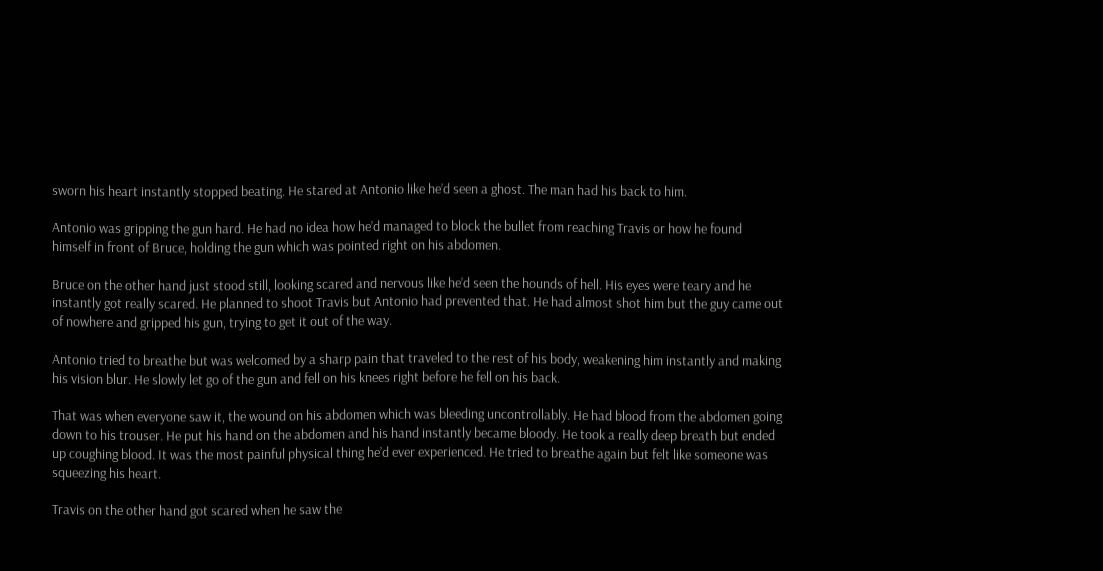sworn his heart instantly stopped beating. He stared at Antonio like he’d seen a ghost. The man had his back to him.

Antonio was gripping the gun hard. He had no idea how he’d managed to block the bullet from reaching Travis or how he found himself in front of Bruce, holding the gun which was pointed right on his abdomen.

Bruce on the other hand just stood still, looking scared and nervous like he’d seen the hounds of hell. His eyes were teary and he instantly got really scared. He planned to shoot Travis but Antonio had prevented that. He had almost shot him but the guy came out of nowhere and gripped his gun, trying to get it out of the way.

Antonio tried to breathe but was welcomed by a sharp pain that traveled to the rest of his body, weakening him instantly and making his vision blur. He slowly let go of the gun and fell on his knees right before he fell on his back.

That was when everyone saw it, the wound on his abdomen which was bleeding uncontrollably. He had blood from the abdomen going down to his trouser. He put his hand on the abdomen and his hand instantly became bloody. He took a really deep breath but ended up coughing blood. It was the most painful physical thing he’d ever experienced. He tried to breathe again but felt like someone was squeezing his heart.

Travis on the other hand got scared when he saw the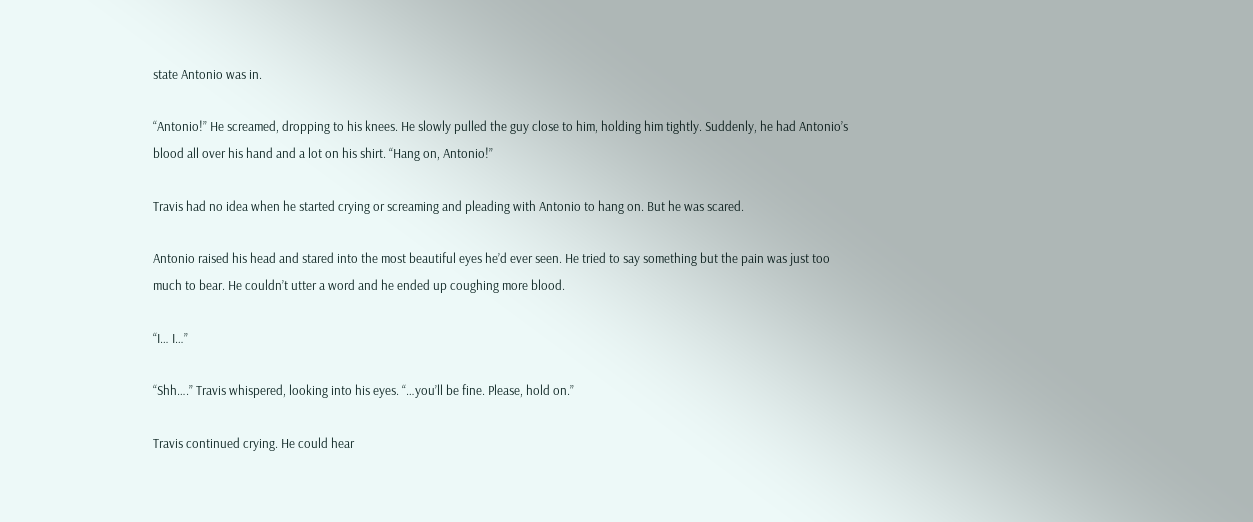state Antonio was in.

“Antonio!” He screamed, dropping to his knees. He slowly pulled the guy close to him, holding him tightly. Suddenly, he had Antonio’s blood all over his hand and a lot on his shirt. “Hang on, Antonio!”

Travis had no idea when he started crying or screaming and pleading with Antonio to hang on. But he was scared.

Antonio raised his head and stared into the most beautiful eyes he’d ever seen. He tried to say something but the pain was just too much to bear. He couldn’t utter a word and he ended up coughing more blood.

“I… I…”

“Shh….” Travis whispered, looking into his eyes. “…you’ll be fine. Please, hold on.”

Travis continued crying. He could hear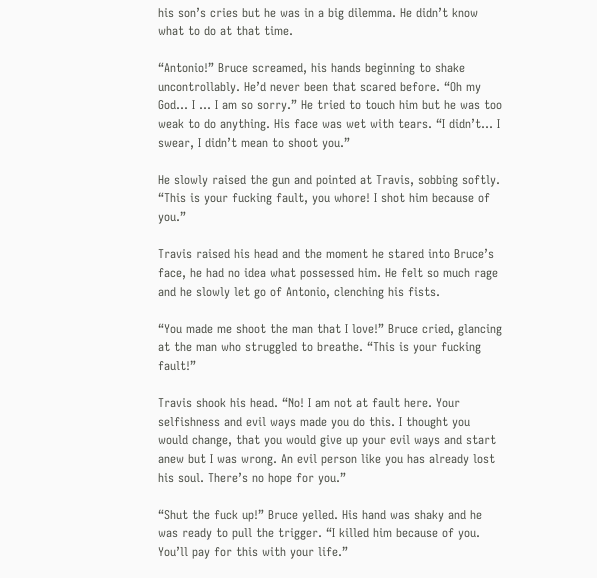his son’s cries but he was in a big dilemma. He didn’t know what to do at that time.

“Antonio!” Bruce screamed, his hands beginning to shake uncontrollably. He’d never been that scared before. “Oh my God… I … I am so sorry.” He tried to touch him but he was too weak to do anything. His face was wet with tears. “I didn’t… I swear, I didn’t mean to shoot you.”

He slowly raised the gun and pointed at Travis, sobbing softly. “This is your fucking fault, you whore! I shot him because of you.”

Travis raised his head and the moment he stared into Bruce’s face, he had no idea what possessed him. He felt so much rage and he slowly let go of Antonio, clenching his fists.

“You made me shoot the man that I love!” Bruce cried, glancing at the man who struggled to breathe. “This is your fucking fault!”

Travis shook his head. “No! I am not at fault here. Your selfishness and evil ways made you do this. I thought you would change, that you would give up your evil ways and start anew but I was wrong. An evil person like you has already lost his soul. There’s no hope for you.”

“Shut the fuck up!” Bruce yelled. His hand was shaky and he was ready to pull the trigger. “I killed him because of you. You’ll pay for this with your life.”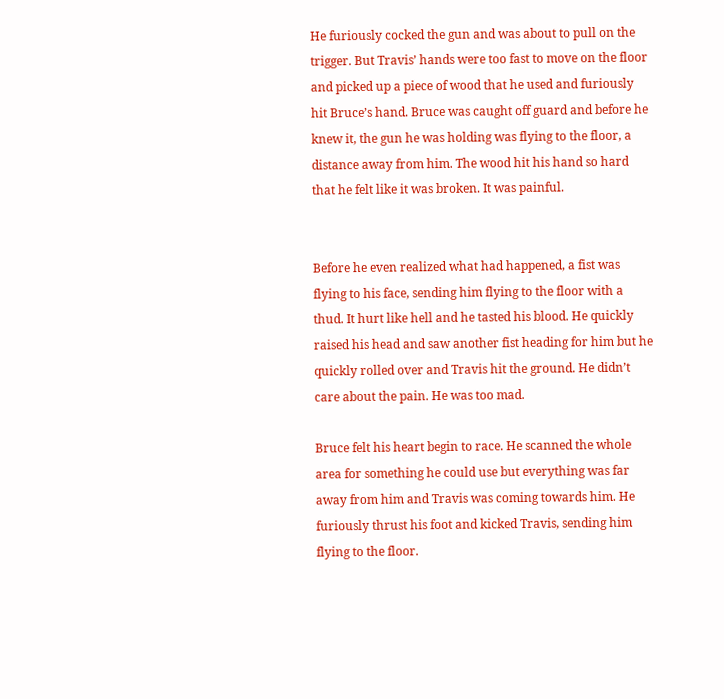He furiously cocked the gun and was about to pull on the trigger. But Travis’ hands were too fast to move on the floor and picked up a piece of wood that he used and furiously hit Bruce’s hand. Bruce was caught off guard and before he knew it, the gun he was holding was flying to the floor, a distance away from him. The wood hit his hand so hard that he felt like it was broken. It was painful.


Before he even realized what had happened, a fist was flying to his face, sending him flying to the floor with a thud. It hurt like hell and he tasted his blood. He quickly raised his head and saw another fist heading for him but he quickly rolled over and Travis hit the ground. He didn’t care about the pain. He was too mad.

Bruce felt his heart begin to race. He scanned the whole area for something he could use but everything was far away from him and Travis was coming towards him. He furiously thrust his foot and kicked Travis, sending him flying to the floor.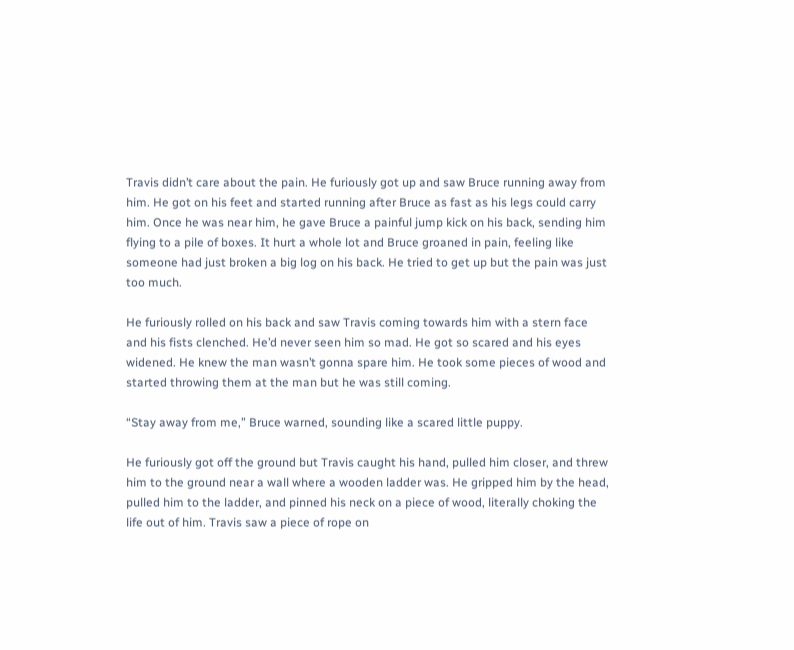Travis didn’t care about the pain. He furiously got up and saw Bruce running away from him. He got on his feet and started running after Bruce as fast as his legs could carry him. Once he was near him, he gave Bruce a painful jump kick on his back, sending him flying to a pile of boxes. It hurt a whole lot and Bruce groaned in pain, feeling like someone had just broken a big log on his back. He tried to get up but the pain was just too much.

He furiously rolled on his back and saw Travis coming towards him with a stern face and his fists clenched. He’d never seen him so mad. He got so scared and his eyes widened. He knew the man wasn’t gonna spare him. He took some pieces of wood and started throwing them at the man but he was still coming.

“Stay away from me,” Bruce warned, sounding like a scared little puppy.

He furiously got off the ground but Travis caught his hand, pulled him closer, and threw him to the ground near a wall where a wooden ladder was. He gripped him by the head, pulled him to the ladder, and pinned his neck on a piece of wood, literally choking the life out of him. Travis saw a piece of rope on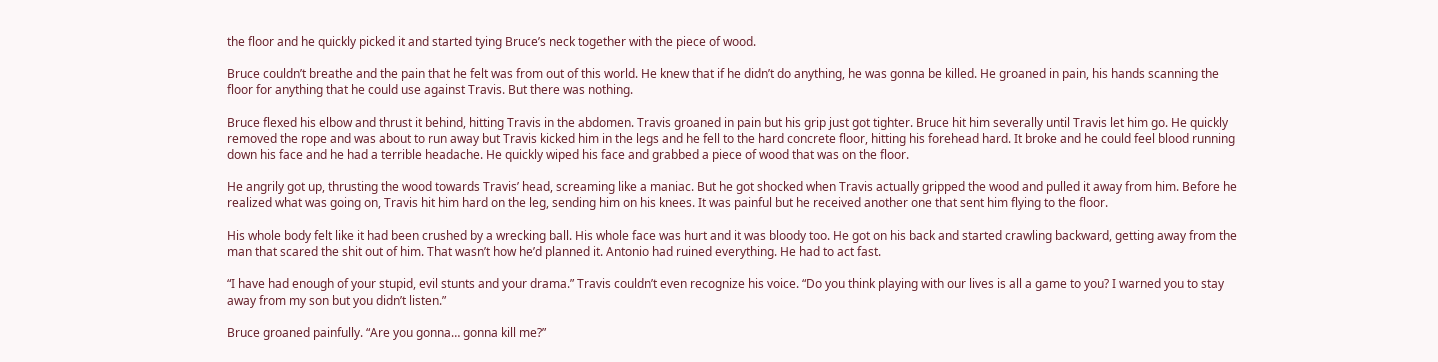the floor and he quickly picked it and started tying Bruce’s neck together with the piece of wood.

Bruce couldn’t breathe and the pain that he felt was from out of this world. He knew that if he didn’t do anything, he was gonna be killed. He groaned in pain, his hands scanning the floor for anything that he could use against Travis. But there was nothing.

Bruce flexed his elbow and thrust it behind, hitting Travis in the abdomen. Travis groaned in pain but his grip just got tighter. Bruce hit him severally until Travis let him go. He quickly removed the rope and was about to run away but Travis kicked him in the legs and he fell to the hard concrete floor, hitting his forehead hard. It broke and he could feel blood running down his face and he had a terrible headache. He quickly wiped his face and grabbed a piece of wood that was on the floor.

He angrily got up, thrusting the wood towards Travis’ head, screaming like a maniac. But he got shocked when Travis actually gripped the wood and pulled it away from him. Before he realized what was going on, Travis hit him hard on the leg, sending him on his knees. It was painful but he received another one that sent him flying to the floor.

His whole body felt like it had been crushed by a wrecking ball. His whole face was hurt and it was bloody too. He got on his back and started crawling backward, getting away from the man that scared the shit out of him. That wasn’t how he’d planned it. Antonio had ruined everything. He had to act fast.

“I have had enough of your stupid, evil stunts and your drama.” Travis couldn’t even recognize his voice. “Do you think playing with our lives is all a game to you? I warned you to stay away from my son but you didn’t listen.”

Bruce groaned painfully. “Are you gonna… gonna kill me?”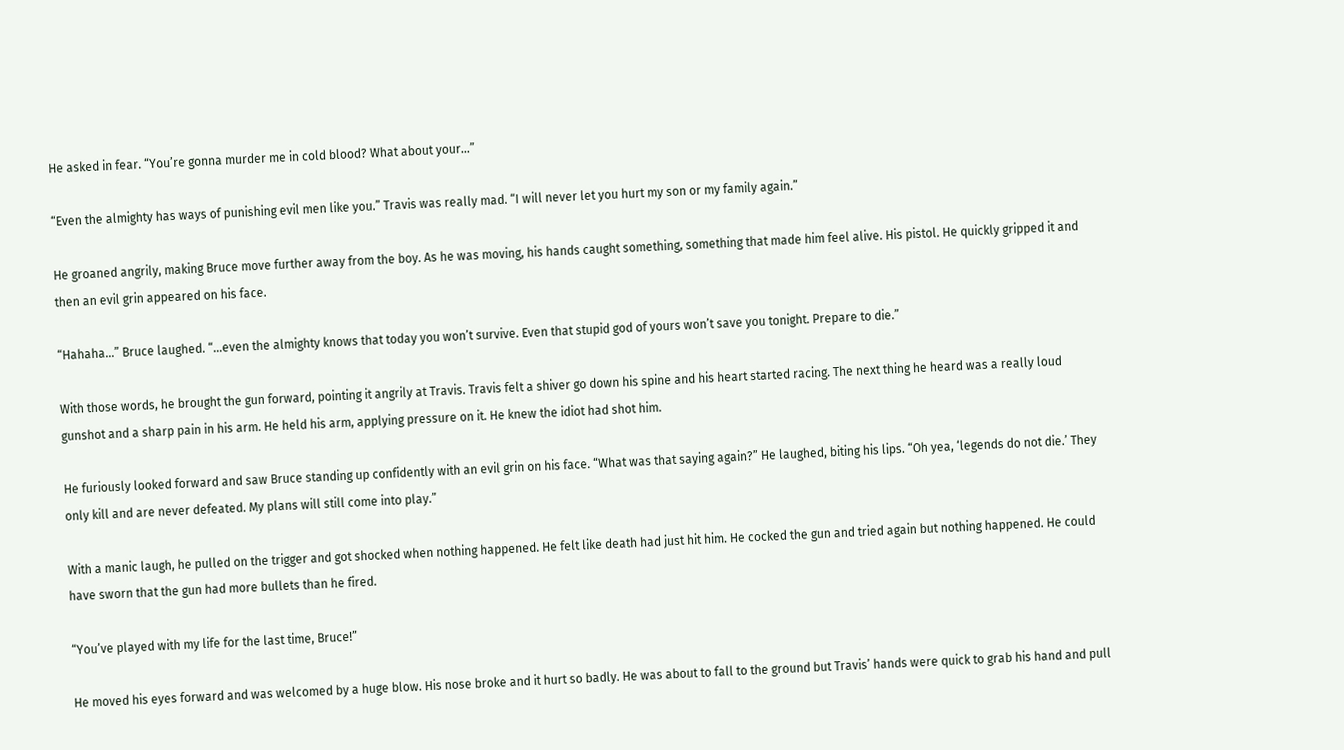He asked in fear. “You’re gonna murder me in cold blood? What about your…”

“Even the almighty has ways of punishing evil men like you.” Travis was really mad. “I will never let you hurt my son or my family again.”

He groaned angrily, making Bruce move further away from the boy. As he was moving, his hands caught something, something that made him feel alive. His pistol. He quickly gripped it and then an evil grin appeared on his face.

“Hahaha…” Bruce laughed. “…even the almighty knows that today you won’t survive. Even that stupid god of yours won’t save you tonight. Prepare to die.”

With those words, he brought the gun forward, pointing it angrily at Travis. Travis felt a shiver go down his spine and his heart started racing. The next thing he heard was a really loud gunshot and a sharp pain in his arm. He held his arm, applying pressure on it. He knew the idiot had shot him.

He furiously looked forward and saw Bruce standing up confidently with an evil grin on his face. “What was that saying again?” He laughed, biting his lips. “Oh yea, ‘legends do not die.’ They only kill and are never defeated. My plans will still come into play.”

With a manic laugh, he pulled on the trigger and got shocked when nothing happened. He felt like death had just hit him. He cocked the gun and tried again but nothing happened. He could have sworn that the gun had more bullets than he fired.

“You’ve played with my life for the last time, Bruce!”

He moved his eyes forward and was welcomed by a huge blow. His nose broke and it hurt so badly. He was about to fall to the ground but Travis’ hands were quick to grab his hand and pull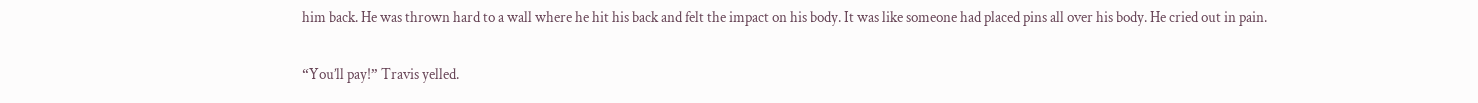him back. He was thrown hard to a wall where he hit his back and felt the impact on his body. It was like someone had placed pins all over his body. He cried out in pain.

“You’ll pay!” Travis yelled.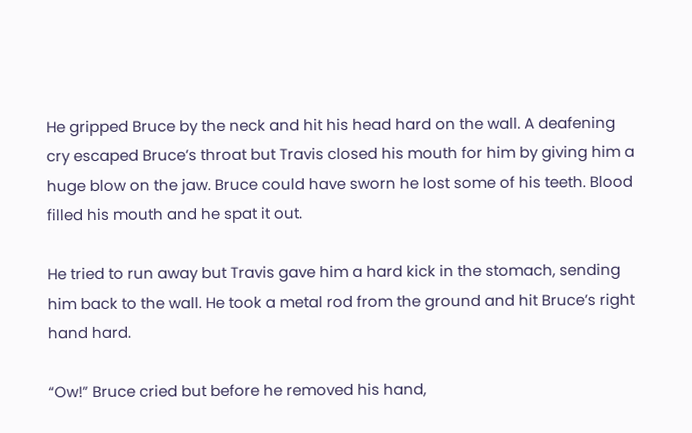He gripped Bruce by the neck and hit his head hard on the wall. A deafening cry escaped Bruce’s throat but Travis closed his mouth for him by giving him a huge blow on the jaw. Bruce could have sworn he lost some of his teeth. Blood filled his mouth and he spat it out.

He tried to run away but Travis gave him a hard kick in the stomach, sending him back to the wall. He took a metal rod from the ground and hit Bruce’s right hand hard.

“Ow!” Bruce cried but before he removed his hand,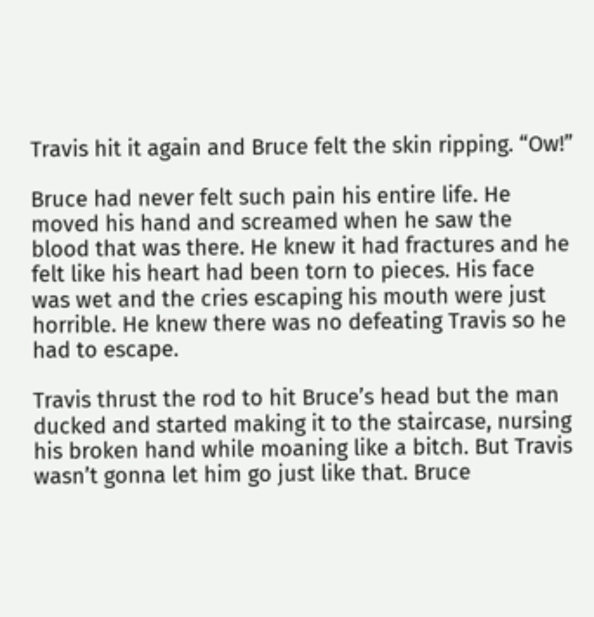Travis hit it again and Bruce felt the skin ripping. “Ow!”

Bruce had never felt such pain his entire life. He moved his hand and screamed when he saw the blood that was there. He knew it had fractures and he felt like his heart had been torn to pieces. His face was wet and the cries escaping his mouth were just horrible. He knew there was no defeating Travis so he had to escape.

Travis thrust the rod to hit Bruce’s head but the man ducked and started making it to the staircase, nursing his broken hand while moaning like a bitch. But Travis wasn’t gonna let him go just like that. Bruce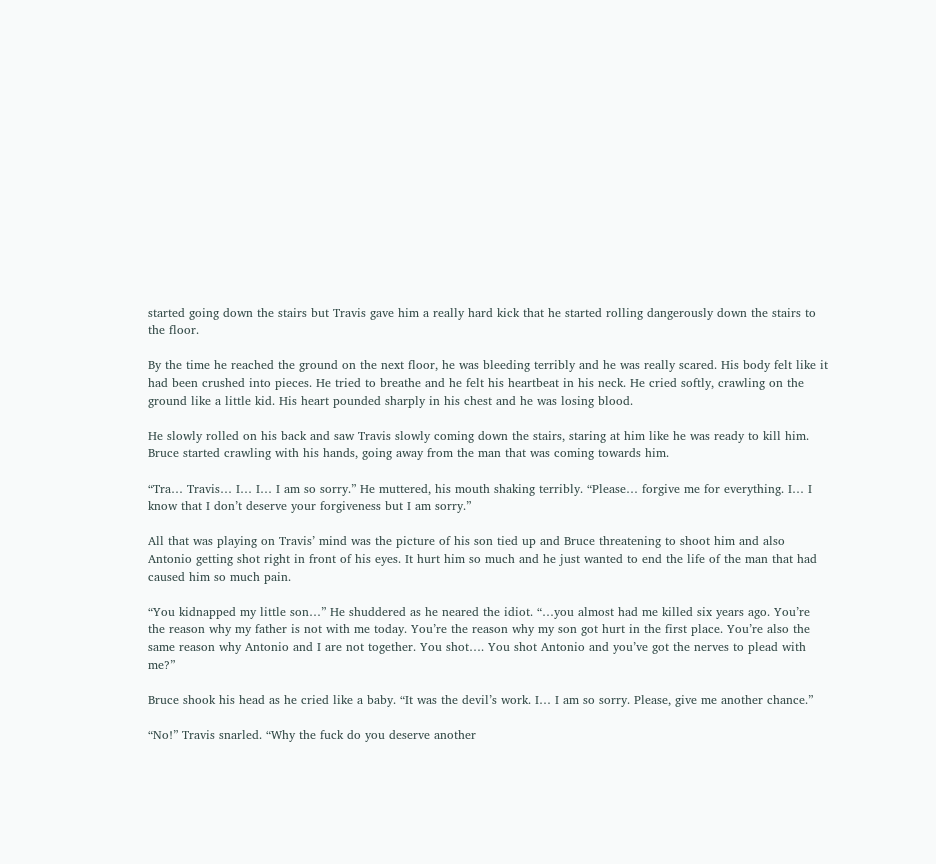started going down the stairs but Travis gave him a really hard kick that he started rolling dangerously down the stairs to the floor.

By the time he reached the ground on the next floor, he was bleeding terribly and he was really scared. His body felt like it had been crushed into pieces. He tried to breathe and he felt his heartbeat in his neck. He cried softly, crawling on the ground like a little kid. His heart pounded sharply in his chest and he was losing blood.

He slowly rolled on his back and saw Travis slowly coming down the stairs, staring at him like he was ready to kill him. Bruce started crawling with his hands, going away from the man that was coming towards him.

“Tra… Travis… I… I… I am so sorry.” He muttered, his mouth shaking terribly. “Please… forgive me for everything. I… I know that I don’t deserve your forgiveness but I am sorry.”

All that was playing on Travis’ mind was the picture of his son tied up and Bruce threatening to shoot him and also Antonio getting shot right in front of his eyes. It hurt him so much and he just wanted to end the life of the man that had caused him so much pain.

“You kidnapped my little son…” He shuddered as he neared the idiot. “…you almost had me killed six years ago. You’re the reason why my father is not with me today. You’re the reason why my son got hurt in the first place. You’re also the same reason why Antonio and I are not together. You shot…. You shot Antonio and you’ve got the nerves to plead with me?”

Bruce shook his head as he cried like a baby. “It was the devil’s work. I… I am so sorry. Please, give me another chance.”

“No!” Travis snarled. “Why the fuck do you deserve another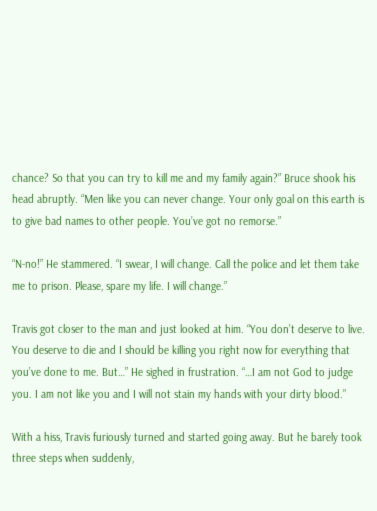chance? So that you can try to kill me and my family again?” Bruce shook his head abruptly. “Men like you can never change. Your only goal on this earth is to give bad names to other people. You’ve got no remorse.”

“N-no!” He stammered. “I swear, I will change. Call the police and let them take me to prison. Please, spare my life. I will change.”

Travis got closer to the man and just looked at him. “You don’t deserve to live. You deserve to die and I should be killing you right now for everything that you’ve done to me. But…” He sighed in frustration. “…I am not God to judge you. I am not like you and I will not stain my hands with your dirty blood.”

With a hiss, Travis furiously turned and started going away. But he barely took three steps when suddenly,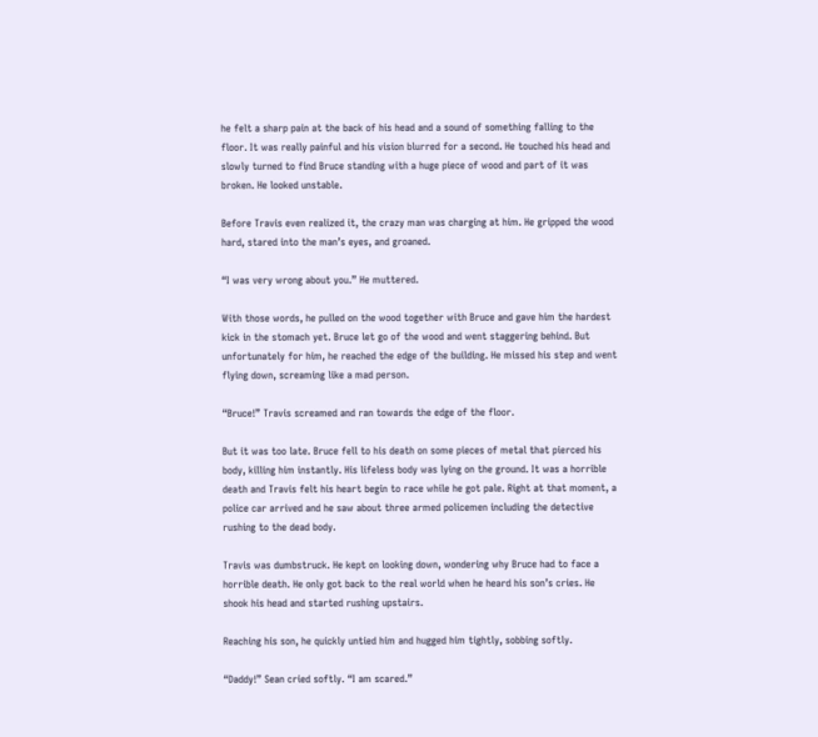he felt a sharp pain at the back of his head and a sound of something falling to the floor. It was really painful and his vision blurred for a second. He touched his head and slowly turned to find Bruce standing with a huge piece of wood and part of it was broken. He looked unstable.

Before Travis even realized it, the crazy man was charging at him. He gripped the wood hard, stared into the man’s eyes, and groaned.

“I was very wrong about you.” He muttered.

With those words, he pulled on the wood together with Bruce and gave him the hardest kick in the stomach yet. Bruce let go of the wood and went staggering behind. But unfortunately for him, he reached the edge of the building. He missed his step and went flying down, screaming like a mad person.

“Bruce!” Travis screamed and ran towards the edge of the floor.

But it was too late. Bruce fell to his death on some pieces of metal that pierced his body, killing him instantly. His lifeless body was lying on the ground. It was a horrible death and Travis felt his heart begin to race while he got pale. Right at that moment, a police car arrived and he saw about three armed policemen including the detective rushing to the dead body.

Travis was dumbstruck. He kept on looking down, wondering why Bruce had to face a horrible death. He only got back to the real world when he heard his son’s cries. He shook his head and started rushing upstairs.

Reaching his son, he quickly untied him and hugged him tightly, sobbing softly.

“Daddy!” Sean cried softly. “I am scared.”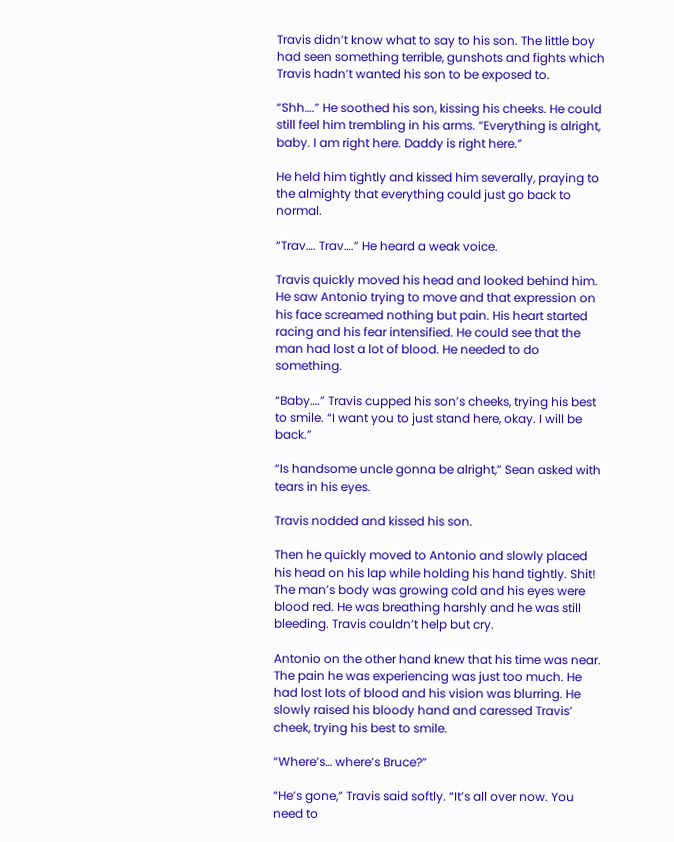Travis didn’t know what to say to his son. The little boy had seen something terrible, gunshots and fights which Travis hadn’t wanted his son to be exposed to.

“Shh….” He soothed his son, kissing his cheeks. He could still feel him trembling in his arms. “Everything is alright, baby. I am right here. Daddy is right here.”

He held him tightly and kissed him severally, praying to the almighty that everything could just go back to normal.

“Trav…. Trav….” He heard a weak voice.

Travis quickly moved his head and looked behind him. He saw Antonio trying to move and that expression on his face screamed nothing but pain. His heart started racing and his fear intensified. He could see that the man had lost a lot of blood. He needed to do something.

“Baby….” Travis cupped his son’s cheeks, trying his best to smile. “I want you to just stand here, okay. I will be back.”

“Is handsome uncle gonna be alright,” Sean asked with tears in his eyes.

Travis nodded and kissed his son.

Then he quickly moved to Antonio and slowly placed his head on his lap while holding his hand tightly. Shit! The man’s body was growing cold and his eyes were blood red. He was breathing harshly and he was still bleeding. Travis couldn’t help but cry.

Antonio on the other hand knew that his time was near. The pain he was experiencing was just too much. He had lost lots of blood and his vision was blurring. He slowly raised his bloody hand and caressed Travis’ cheek, trying his best to smile.

“Where’s… where’s Bruce?”

“He’s gone,” Travis said softly. “It’s all over now. You need to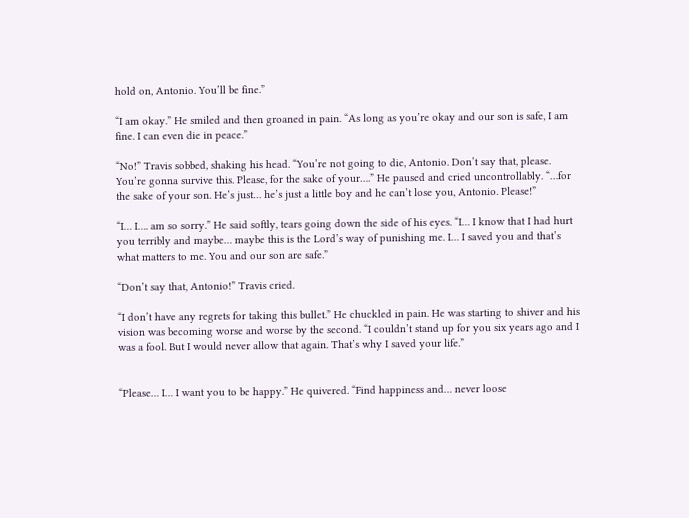hold on, Antonio. You’ll be fine.”

“I am okay.” He smiled and then groaned in pain. “As long as you’re okay and our son is safe, I am fine. I can even die in peace.”

“No!” Travis sobbed, shaking his head. “You’re not going to die, Antonio. Don’t say that, please. You’re gonna survive this. Please, for the sake of your….” He paused and cried uncontrollably. “…for the sake of your son. He’s just… he’s just a little boy and he can’t lose you, Antonio. Please!”

“I… I…. am so sorry.” He said softly, tears going down the side of his eyes. “I… I know that I had hurt you terribly and maybe… maybe this is the Lord’s way of punishing me. I… I saved you and that’s what matters to me. You and our son are safe.”

“Don’t say that, Antonio!” Travis cried.

“I don’t have any regrets for taking this bullet.” He chuckled in pain. He was starting to shiver and his vision was becoming worse and worse by the second. “I couldn’t stand up for you six years ago and I was a fool. But I would never allow that again. That’s why I saved your life.”


“Please… I… I want you to be happy.” He quivered. “Find happiness and… never loose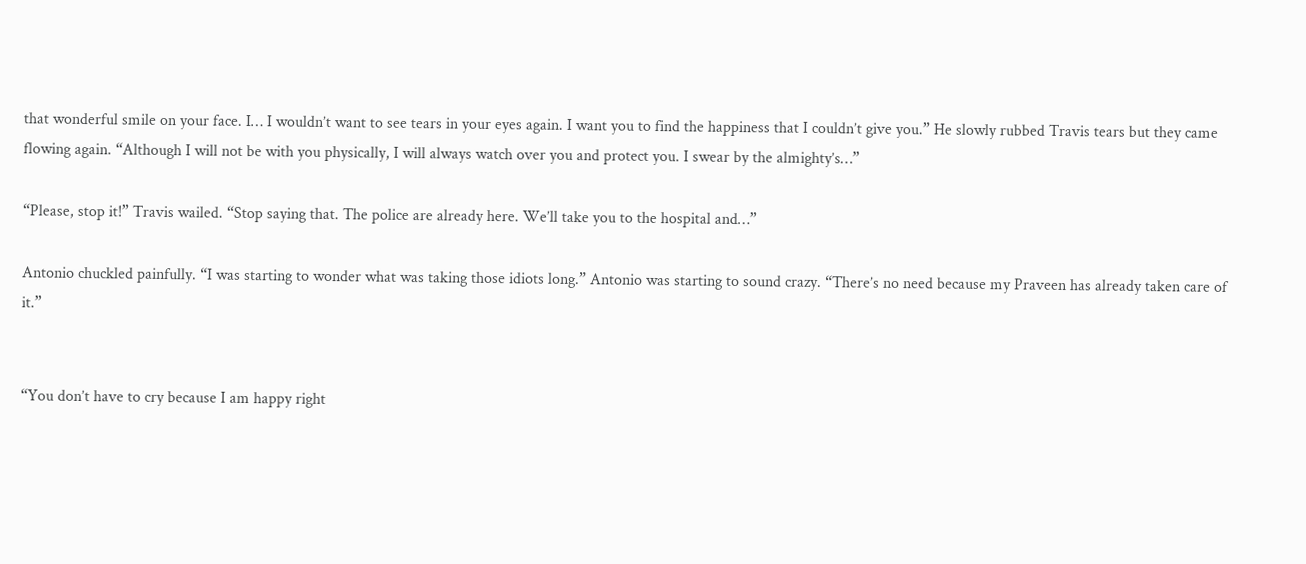that wonderful smile on your face. I… I wouldn’t want to see tears in your eyes again. I want you to find the happiness that I couldn’t give you.” He slowly rubbed Travis tears but they came flowing again. “Although I will not be with you physically, I will always watch over you and protect you. I swear by the almighty’s…”

“Please, stop it!” Travis wailed. “Stop saying that. The police are already here. We’ll take you to the hospital and…”

Antonio chuckled painfully. “I was starting to wonder what was taking those idiots long.” Antonio was starting to sound crazy. “There’s no need because my Praveen has already taken care of it.”


“You don’t have to cry because I am happy right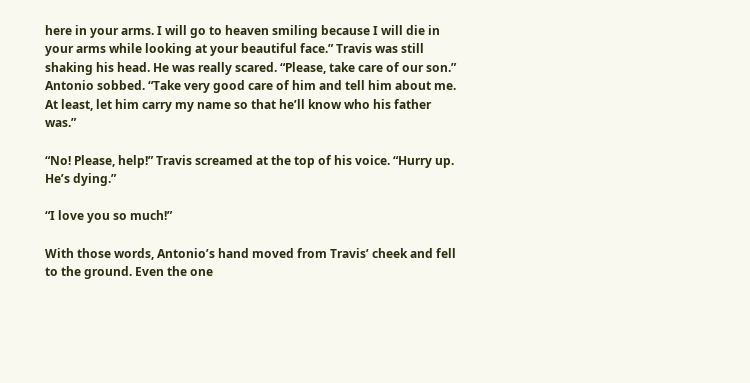here in your arms. I will go to heaven smiling because I will die in your arms while looking at your beautiful face.” Travis was still shaking his head. He was really scared. “Please, take care of our son.” Antonio sobbed. “Take very good care of him and tell him about me. At least, let him carry my name so that he’ll know who his father was.”

“No! Please, help!” Travis screamed at the top of his voice. “Hurry up. He’s dying.”

“I love you so much!”

With those words, Antonio’s hand moved from Travis’ cheek and fell to the ground. Even the one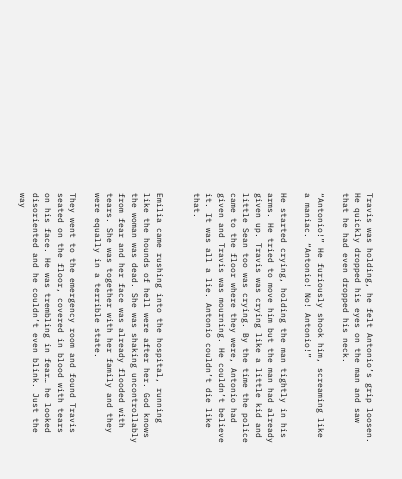Travis was holding, he felt Antonio’s grip loosen. He quickly dropped his eyes on the man and saw that he had even dropped his neck.

“Antonio!” He furiously shook him, screaming like a maniac. “Antonio! No! Antonio!”

He started crying, holding the man tightly in his arms. He tried to move him but the man had already given up. Travis was crying like a little kid and little Sean too was crying. By the time the police came to the floor where they were, Antonio had given and Travis was mourning. He couldn’t believe it. It was all a lie. Antonio couldn’t die like that.


Emilia came rushing into the hospital, running like the hounds of hell were after her. God knows the woman was dead. She was shaking uncontrollably from fear and her face was already flooded with tears. She was together with her family and they were equally in a terrible state.

They went to the emergency room and found Travis seated on the floor, covered in blood with tears on his face. He was trembling in fear… he looked disoriented and he couldn’t even blink. Just the way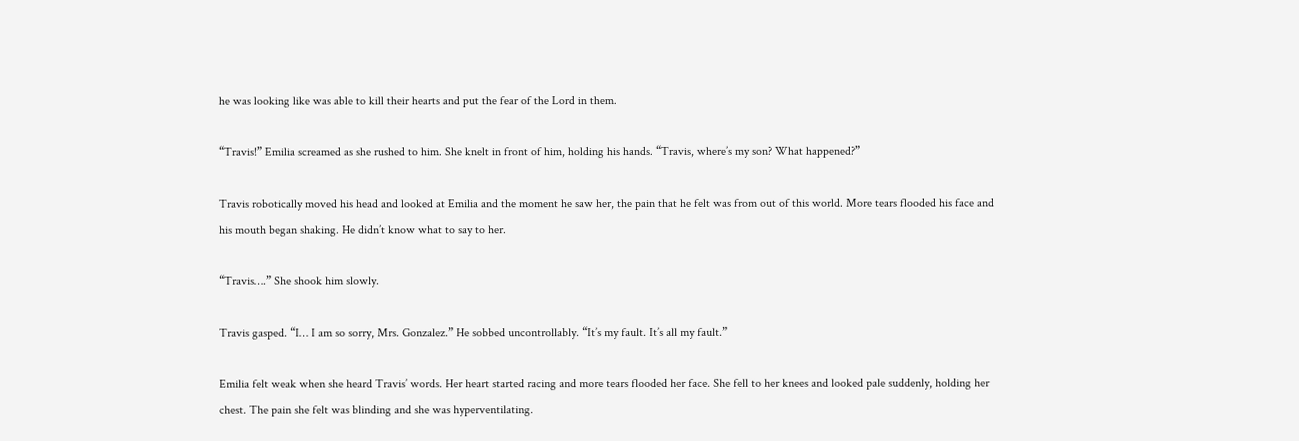he was looking like was able to kill their hearts and put the fear of the Lord in them.

“Travis!” Emilia screamed as she rushed to him. She knelt in front of him, holding his hands. “Travis, where’s my son? What happened?”

Travis robotically moved his head and looked at Emilia and the moment he saw her, the pain that he felt was from out of this world. More tears flooded his face and his mouth began shaking. He didn’t know what to say to her.

“Travis….” She shook him slowly.

Travis gasped. “I… I am so sorry, Mrs. Gonzalez.” He sobbed uncontrollably. “It’s my fault. It’s all my fault.”

Emilia felt weak when she heard Travis’ words. Her heart started racing and more tears flooded her face. She fell to her knees and looked pale suddenly, holding her chest. The pain she felt was blinding and she was hyperventilating.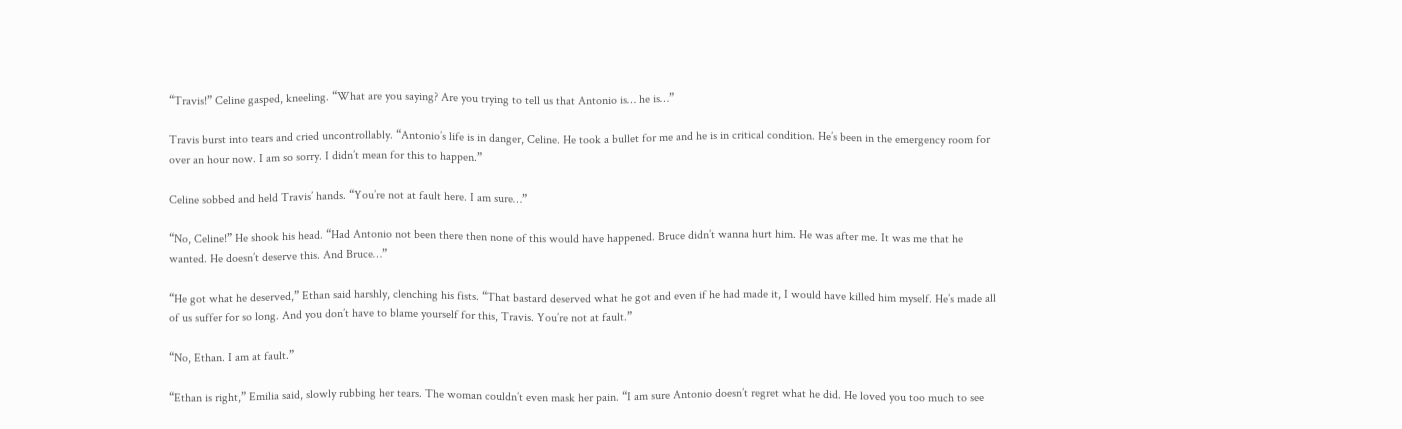“Travis!” Celine gasped, kneeling. “What are you saying? Are you trying to tell us that Antonio is… he is…”

Travis burst into tears and cried uncontrollably. “Antonio’s life is in danger, Celine. He took a bullet for me and he is in critical condition. He’s been in the emergency room for over an hour now. I am so sorry. I didn’t mean for this to happen.”

Celine sobbed and held Travis’ hands. “You’re not at fault here. I am sure…”

“No, Celine!” He shook his head. “Had Antonio not been there then none of this would have happened. Bruce didn’t wanna hurt him. He was after me. It was me that he wanted. He doesn’t deserve this. And Bruce…”

“He got what he deserved,” Ethan said harshly, clenching his fists. “That bastard deserved what he got and even if he had made it, I would have killed him myself. He’s made all of us suffer for so long. And you don’t have to blame yourself for this, Travis. You’re not at fault.”

“No, Ethan. I am at fault.”

“Ethan is right,” Emilia said, slowly rubbing her tears. The woman couldn’t even mask her pain. “I am sure Antonio doesn’t regret what he did. He loved you too much to see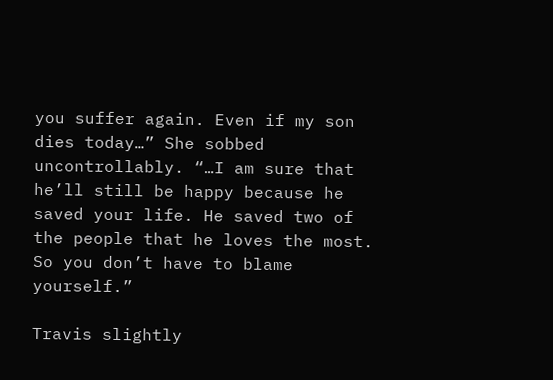you suffer again. Even if my son dies today…” She sobbed uncontrollably. “…I am sure that he’ll still be happy because he saved your life. He saved two of the people that he loves the most. So you don’t have to blame yourself.”

Travis slightly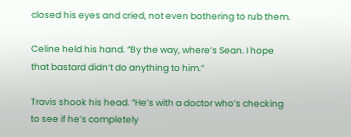closed his eyes and cried, not even bothering to rub them.

Celine held his hand. “By the way, where’s Sean. I hope that bastard didn’t do anything to him.”

Travis shook his head. “He’s with a doctor who’s checking to see if he’s completely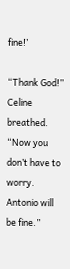fine!’

“Thank God!” Celine breathed. “Now you don’t have to worry. Antonio will be fine.”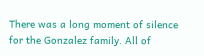There was a long moment of silence for the Gonzalez family. All of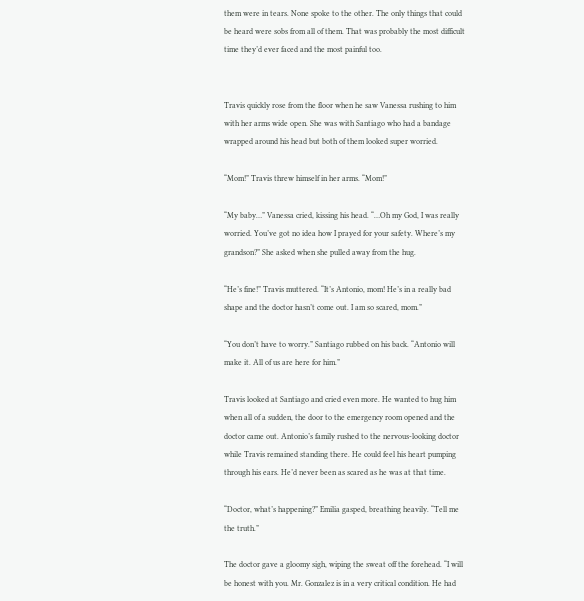them were in tears. None spoke to the other. The only things that could be heard were sobs from all of them. That was probably the most difficult time they’d ever faced and the most painful too.


Travis quickly rose from the floor when he saw Vanessa rushing to him with her arms wide open. She was with Santiago who had a bandage wrapped around his head but both of them looked super worried.

“Mom!” Travis threw himself in her arms. “Mom!”

“My baby…” Vanessa cried, kissing his head. “…Oh my God, I was really worried. You’ve got no idea how I prayed for your safety. Where’s my grandson?” She asked when she pulled away from the hug.

“He’s fine!” Travis muttered. “It’s Antonio, mom! He’s in a really bad shape and the doctor hasn’t come out. I am so scared, mom.”

“You don’t have to worry.” Santiago rubbed on his back. “Antonio will make it. All of us are here for him.”

Travis looked at Santiago and cried even more. He wanted to hug him when all of a sudden, the door to the emergency room opened and the doctor came out. Antonio’s family rushed to the nervous-looking doctor while Travis remained standing there. He could feel his heart pumping through his ears. He’d never been as scared as he was at that time.

“Doctor, what’s happening?” Emilia gasped, breathing heavily. “Tell me the truth.”

The doctor gave a gloomy sigh, wiping the sweat off the forehead. “I will be honest with you. Mr. Gonzalez is in a very critical condition. He had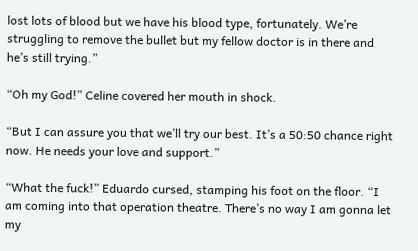lost lots of blood but we have his blood type, fortunately. We’re struggling to remove the bullet but my fellow doctor is in there and he’s still trying.”

“Oh my God!” Celine covered her mouth in shock.

“But I can assure you that we’ll try our best. It’s a 50:50 chance right now. He needs your love and support.”

“What the fuck!” Eduardo cursed, stamping his foot on the floor. “I am coming into that operation theatre. There’s no way I am gonna let my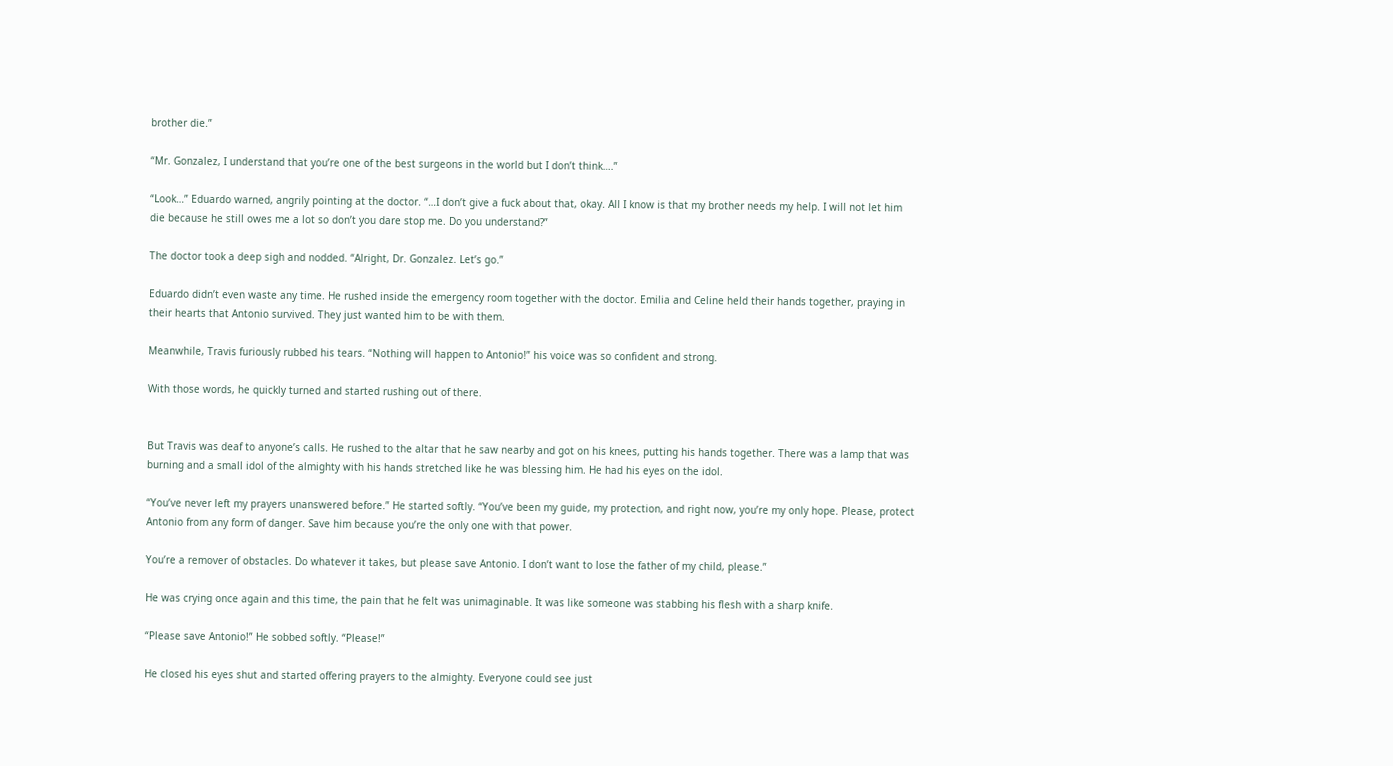brother die.”

“Mr. Gonzalez, I understand that you’re one of the best surgeons in the world but I don’t think….”

“Look…” Eduardo warned, angrily pointing at the doctor. “…I don’t give a fuck about that, okay. All I know is that my brother needs my help. I will not let him die because he still owes me a lot so don’t you dare stop me. Do you understand?”

The doctor took a deep sigh and nodded. “Alright, Dr. Gonzalez. Let’s go.”

Eduardo didn’t even waste any time. He rushed inside the emergency room together with the doctor. Emilia and Celine held their hands together, praying in their hearts that Antonio survived. They just wanted him to be with them.

Meanwhile, Travis furiously rubbed his tears. “Nothing will happen to Antonio!” his voice was so confident and strong.

With those words, he quickly turned and started rushing out of there.


But Travis was deaf to anyone’s calls. He rushed to the altar that he saw nearby and got on his knees, putting his hands together. There was a lamp that was burning and a small idol of the almighty with his hands stretched like he was blessing him. He had his eyes on the idol.

“You’ve never left my prayers unanswered before.” He started softly. “You’ve been my guide, my protection, and right now, you’re my only hope. Please, protect Antonio from any form of danger. Save him because you’re the only one with that power.

You’re a remover of obstacles. Do whatever it takes, but please save Antonio. I don’t want to lose the father of my child, please.”

He was crying once again and this time, the pain that he felt was unimaginable. It was like someone was stabbing his flesh with a sharp knife.

“Please save Antonio!” He sobbed softly. “Please!”

He closed his eyes shut and started offering prayers to the almighty. Everyone could see just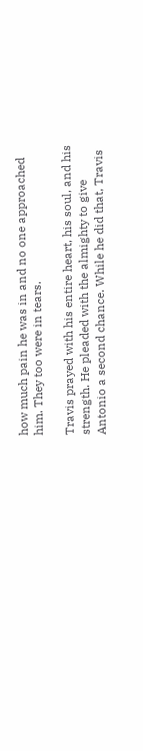how much pain he was in and no one approached him. They too were in tears.

Travis prayed with his entire heart, his soul, and his strength. He pleaded with the almighty to give Antonio a second chance. While he did that, Travis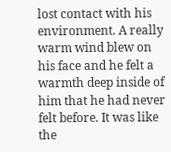lost contact with his environment. A really warm wind blew on his face and he felt a warmth deep inside of him that he had never felt before. It was like the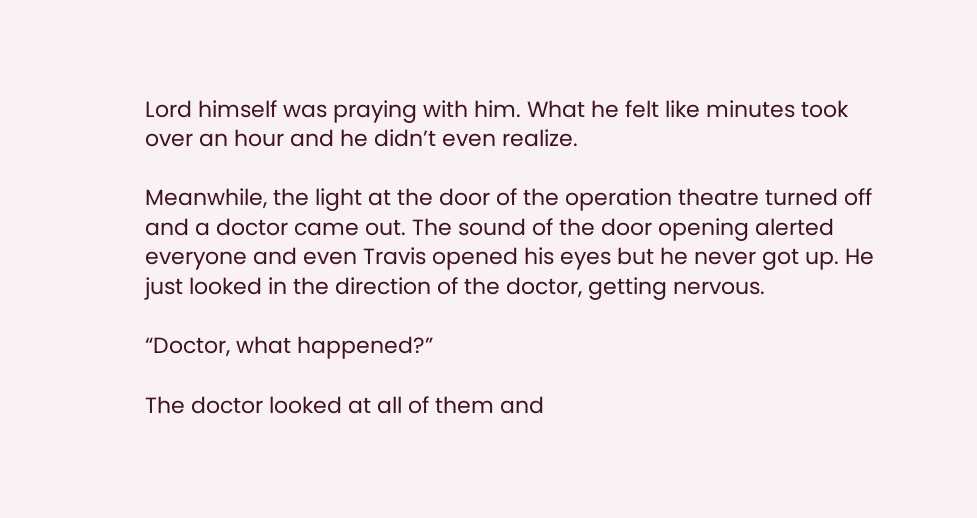Lord himself was praying with him. What he felt like minutes took over an hour and he didn’t even realize.

Meanwhile, the light at the door of the operation theatre turned off and a doctor came out. The sound of the door opening alerted everyone and even Travis opened his eyes but he never got up. He just looked in the direction of the doctor, getting nervous.

“Doctor, what happened?”

The doctor looked at all of them and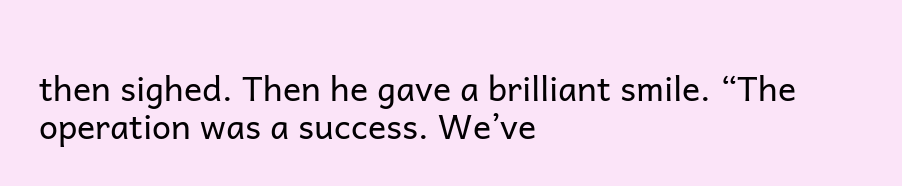then sighed. Then he gave a brilliant smile. “The operation was a success. We’ve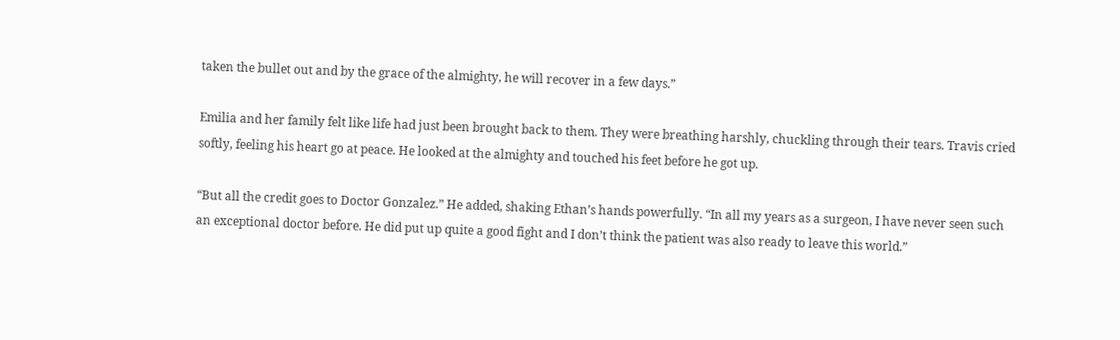taken the bullet out and by the grace of the almighty, he will recover in a few days.”

Emilia and her family felt like life had just been brought back to them. They were breathing harshly, chuckling through their tears. Travis cried softly, feeling his heart go at peace. He looked at the almighty and touched his feet before he got up.

“But all the credit goes to Doctor Gonzalez.” He added, shaking Ethan’s hands powerfully. “In all my years as a surgeon, I have never seen such an exceptional doctor before. He did put up quite a good fight and I don’t think the patient was also ready to leave this world.”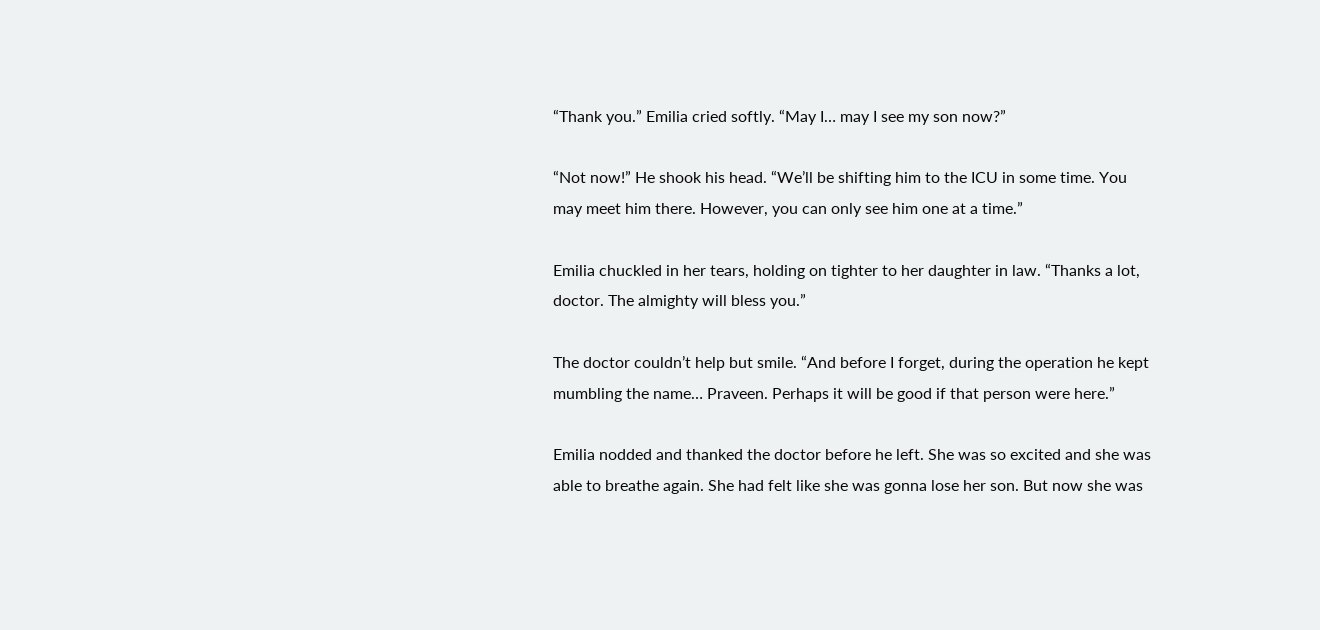“Thank you.” Emilia cried softly. “May I… may I see my son now?”

“Not now!” He shook his head. “We’ll be shifting him to the ICU in some time. You may meet him there. However, you can only see him one at a time.”

Emilia chuckled in her tears, holding on tighter to her daughter in law. “Thanks a lot, doctor. The almighty will bless you.”

The doctor couldn’t help but smile. “And before I forget, during the operation he kept mumbling the name… Praveen. Perhaps it will be good if that person were here.”

Emilia nodded and thanked the doctor before he left. She was so excited and she was able to breathe again. She had felt like she was gonna lose her son. But now she was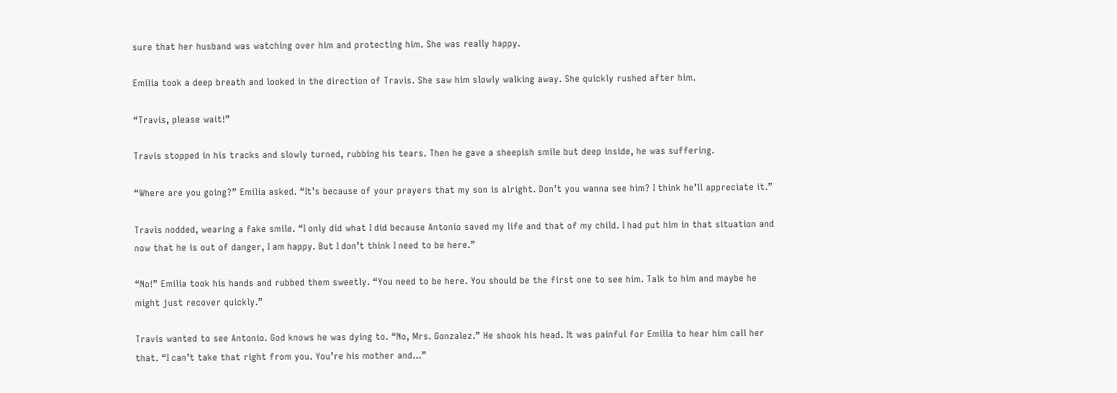sure that her husband was watching over him and protecting him. She was really happy.

Emilia took a deep breath and looked in the direction of Travis. She saw him slowly walking away. She quickly rushed after him.

“Travis, please wait!”

Travis stopped in his tracks and slowly turned, rubbing his tears. Then he gave a sheepish smile but deep inside, he was suffering.

“Where are you going?” Emilia asked. “It’s because of your prayers that my son is alright. Don’t you wanna see him? I think he’ll appreciate it.”

Travis nodded, wearing a fake smile. “I only did what I did because Antonio saved my life and that of my child. I had put him in that situation and now that he is out of danger, I am happy. But I don’t think I need to be here.”

“No!” Emilia took his hands and rubbed them sweetly. “You need to be here. You should be the first one to see him. Talk to him and maybe he might just recover quickly.”

Travis wanted to see Antonio. God knows he was dying to. “No, Mrs. Gonzalez.” He shook his head. It was painful for Emilia to hear him call her that. “I can’t take that right from you. You’re his mother and…”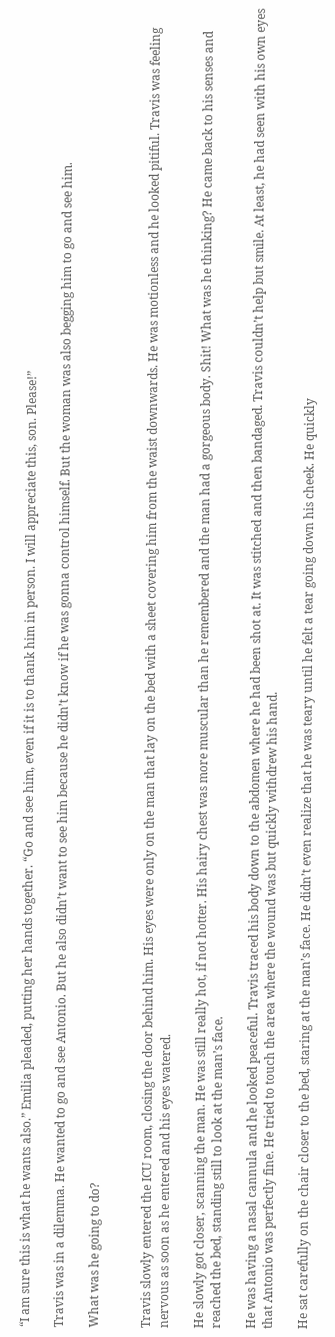“I am sure this is what he wants also.” Emilia pleaded, putting her hands together. “Go and see him, even if it is to thank him in person. I will appreciate this, son. Please!”

Travis was in a dilemma. He wanted to go and see Antonio. But he also didn’t want to see him because he didn’t know if he was gonna control himself. But the woman was also begging him to go and see him.

What was he going to do?


Travis slowly entered the ICU room, closing the door behind him. His eyes were only on the man that lay on the bed with a sheet covering him from the waist downwards. He was motionless and he looked pitiful. Travis was feeling nervous as soon as he entered and his eyes watered.

He slowly got closer, scanning the man. He was still really hot, if not hotter. His hairy chest was more muscular than he remembered and the man had a gorgeous body. Shit! What was he thinking? He came back to his senses and reached the bed, standing still to look at the man’s face.

He was having a nasal cannula and he looked peaceful. Travis traced his body down to the abdomen where he had been shot at. It was stitched and then bandaged. Travis couldn’t help but smile. At least, he had seen with his own eyes that Antonio was perfectly fine. He tried to touch the area where the wound was but quickly withdrew his hand.

He sat carefully on the chair closer to the bed, staring at the man’s face. He didn’t even realize that he was teary until he felt a tear going down his cheek. He quickly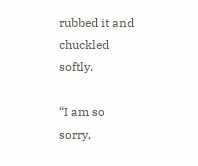rubbed it and chuckled softly.

“I am so sorry,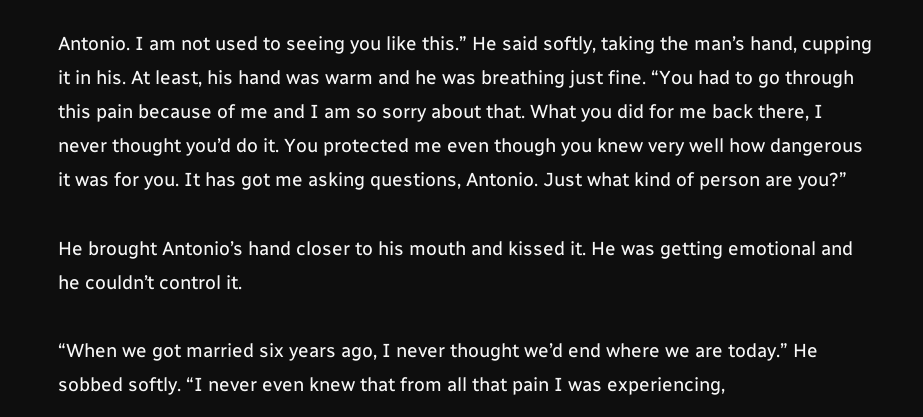Antonio. I am not used to seeing you like this.” He said softly, taking the man’s hand, cupping it in his. At least, his hand was warm and he was breathing just fine. “You had to go through this pain because of me and I am so sorry about that. What you did for me back there, I never thought you’d do it. You protected me even though you knew very well how dangerous it was for you. It has got me asking questions, Antonio. Just what kind of person are you?”

He brought Antonio’s hand closer to his mouth and kissed it. He was getting emotional and he couldn’t control it.

“When we got married six years ago, I never thought we’d end where we are today.” He sobbed softly. “I never even knew that from all that pain I was experiencing,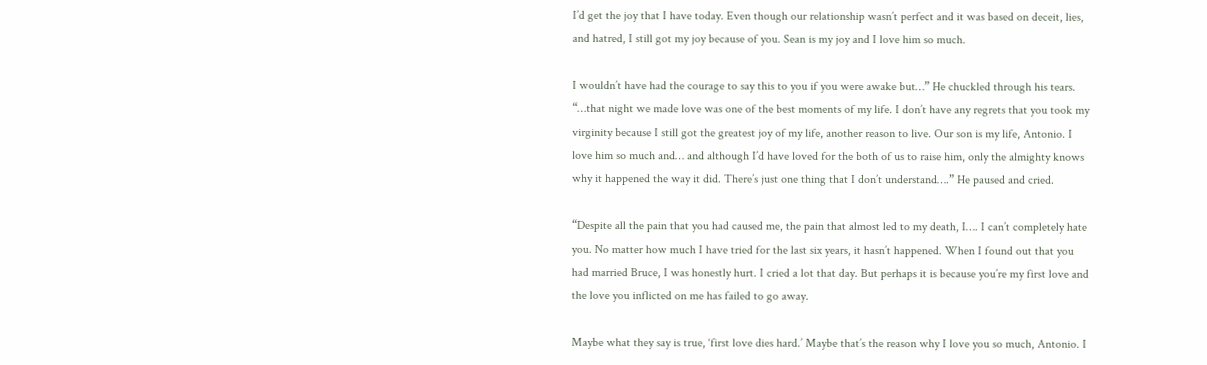I’d get the joy that I have today. Even though our relationship wasn’t perfect and it was based on deceit, lies, and hatred, I still got my joy because of you. Sean is my joy and I love him so much.

I wouldn’t have had the courage to say this to you if you were awake but…” He chuckled through his tears. “…that night we made love was one of the best moments of my life. I don’t have any regrets that you took my virginity because I still got the greatest joy of my life, another reason to live. Our son is my life, Antonio. I love him so much and… and although I’d have loved for the both of us to raise him, only the almighty knows why it happened the way it did. There’s just one thing that I don’t understand….” He paused and cried.

“Despite all the pain that you had caused me, the pain that almost led to my death, I…. I can’t completely hate you. No matter how much I have tried for the last six years, it hasn’t happened. When I found out that you had married Bruce, I was honestly hurt. I cried a lot that day. But perhaps it is because you’re my first love and the love you inflicted on me has failed to go away.

Maybe what they say is true, ‘first love dies hard.’ Maybe that’s the reason why I love you so much, Antonio. I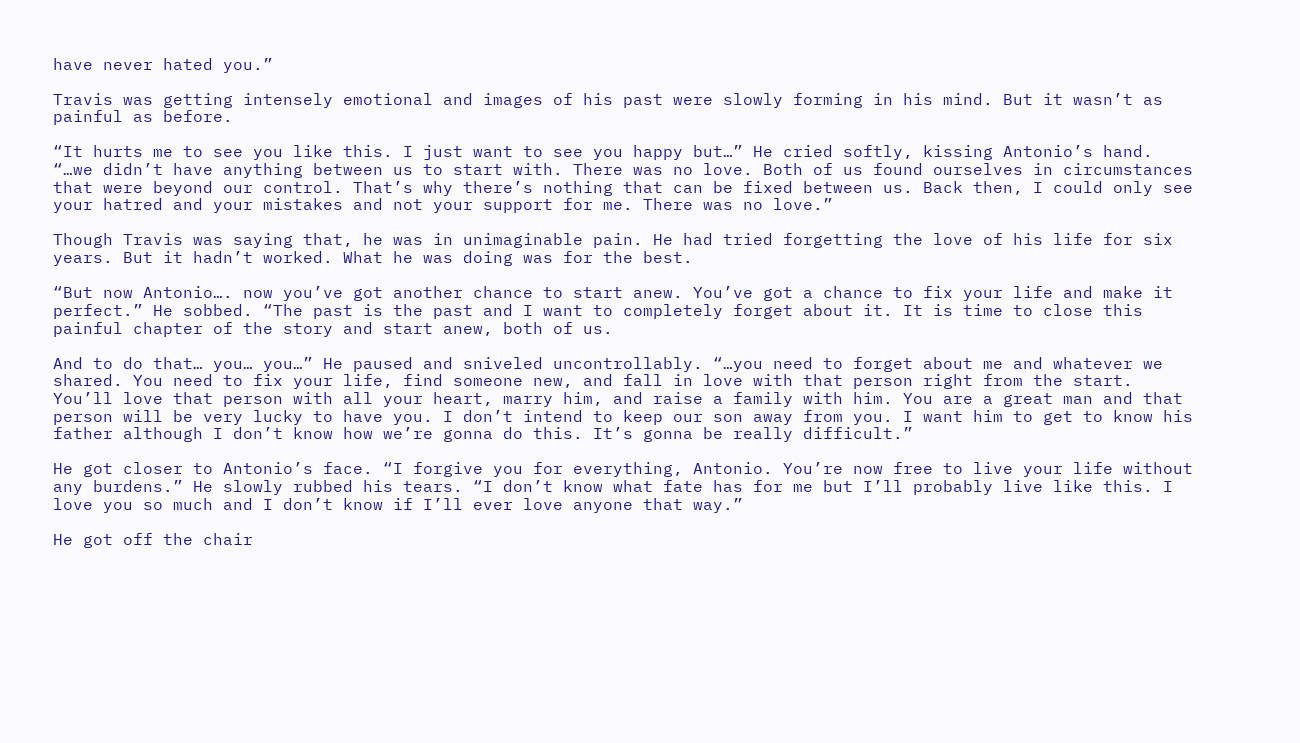have never hated you.”

Travis was getting intensely emotional and images of his past were slowly forming in his mind. But it wasn’t as painful as before.

“It hurts me to see you like this. I just want to see you happy but…” He cried softly, kissing Antonio’s hand. “…we didn’t have anything between us to start with. There was no love. Both of us found ourselves in circumstances that were beyond our control. That’s why there’s nothing that can be fixed between us. Back then, I could only see your hatred and your mistakes and not your support for me. There was no love.”

Though Travis was saying that, he was in unimaginable pain. He had tried forgetting the love of his life for six years. But it hadn’t worked. What he was doing was for the best.

“But now Antonio…. now you’ve got another chance to start anew. You’ve got a chance to fix your life and make it perfect.” He sobbed. “The past is the past and I want to completely forget about it. It is time to close this painful chapter of the story and start anew, both of us.

And to do that… you… you…” He paused and sniveled uncontrollably. “…you need to forget about me and whatever we shared. You need to fix your life, find someone new, and fall in love with that person right from the start. You’ll love that person with all your heart, marry him, and raise a family with him. You are a great man and that person will be very lucky to have you. I don’t intend to keep our son away from you. I want him to get to know his father although I don’t know how we’re gonna do this. It’s gonna be really difficult.”

He got closer to Antonio’s face. “I forgive you for everything, Antonio. You’re now free to live your life without any burdens.” He slowly rubbed his tears. “I don’t know what fate has for me but I’ll probably live like this. I love you so much and I don’t know if I’ll ever love anyone that way.”

He got off the chair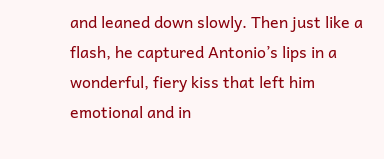and leaned down slowly. Then just like a flash, he captured Antonio’s lips in a wonderful, fiery kiss that left him emotional and in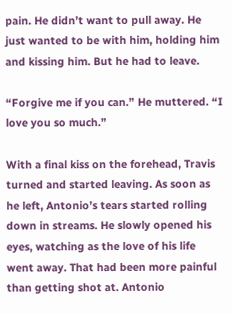pain. He didn’t want to pull away. He just wanted to be with him, holding him and kissing him. But he had to leave.

“Forgive me if you can.” He muttered. “I love you so much.”

With a final kiss on the forehead, Travis turned and started leaving. As soon as he left, Antonio’s tears started rolling down in streams. He slowly opened his eyes, watching as the love of his life went away. That had been more painful than getting shot at. Antonio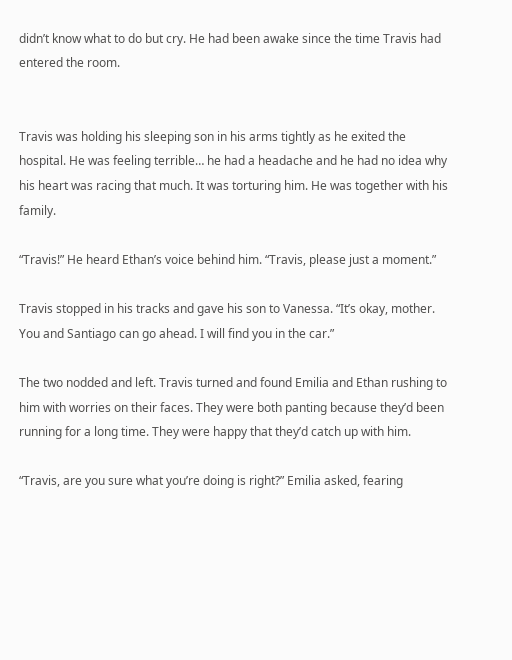didn’t know what to do but cry. He had been awake since the time Travis had entered the room.


Travis was holding his sleeping son in his arms tightly as he exited the hospital. He was feeling terrible… he had a headache and he had no idea why his heart was racing that much. It was torturing him. He was together with his family.

“Travis!” He heard Ethan’s voice behind him. “Travis, please just a moment.”

Travis stopped in his tracks and gave his son to Vanessa. “It’s okay, mother. You and Santiago can go ahead. I will find you in the car.”

The two nodded and left. Travis turned and found Emilia and Ethan rushing to him with worries on their faces. They were both panting because they’d been running for a long time. They were happy that they’d catch up with him.

“Travis, are you sure what you’re doing is right?” Emilia asked, fearing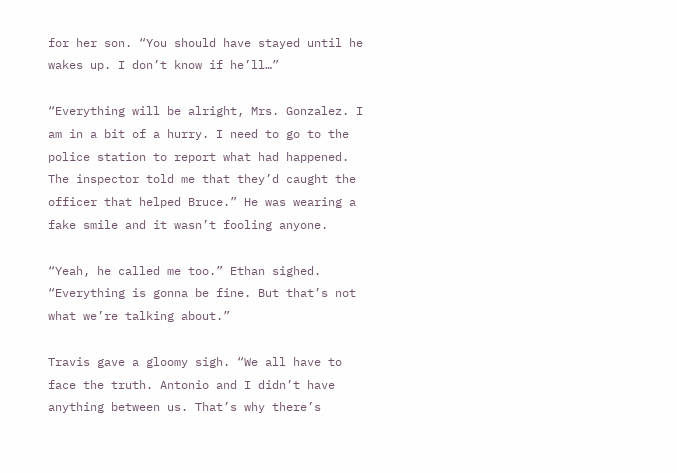for her son. “You should have stayed until he wakes up. I don’t know if he’ll…”

“Everything will be alright, Mrs. Gonzalez. I am in a bit of a hurry. I need to go to the police station to report what had happened. The inspector told me that they’d caught the officer that helped Bruce.” He was wearing a fake smile and it wasn’t fooling anyone.

“Yeah, he called me too.” Ethan sighed. “Everything is gonna be fine. But that’s not what we’re talking about.”

Travis gave a gloomy sigh. “We all have to face the truth. Antonio and I didn’t have anything between us. That’s why there’s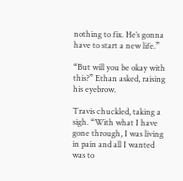nothing to fix. He’s gonna have to start a new life.”

“But will you be okay with this?” Ethan asked, raising his eyebrow.

Travis chuckled, taking a sigh. “With what I have gone through, I was living in pain and all I wanted was to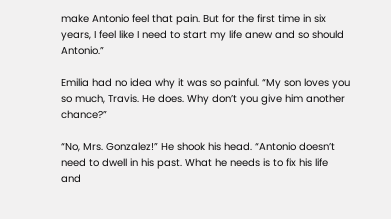make Antonio feel that pain. But for the first time in six years, I feel like I need to start my life anew and so should Antonio.”

Emilia had no idea why it was so painful. “My son loves you so much, Travis. He does. Why don’t you give him another chance?”

“No, Mrs. Gonzalez!” He shook his head. “Antonio doesn’t need to dwell in his past. What he needs is to fix his life and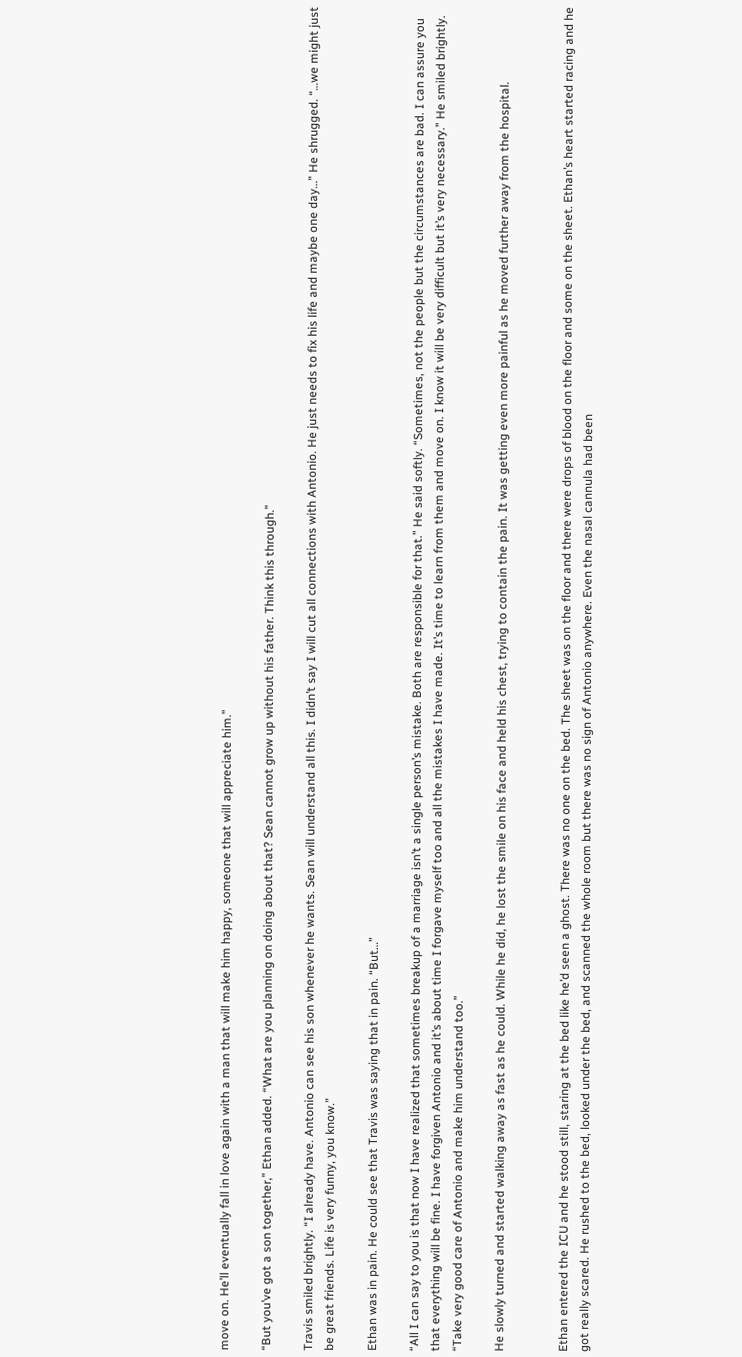move on. He’ll eventually fall in love again with a man that will make him happy, someone that will appreciate him.”

“But you’ve got a son together,” Ethan added. “What are you planning on doing about that? Sean cannot grow up without his father. Think this through.”

Travis smiled brightly. “I already have. Antonio can see his son whenever he wants. Sean will understand all this. I didn’t say I will cut all connections with Antonio. He just needs to fix his life and maybe one day…” He shrugged. “…we might just be great friends. Life is very funny, you know.”

Ethan was in pain. He could see that Travis was saying that in pain. “But…”

“All I can say to you is that now I have realized that sometimes breakup of a marriage isn’t a single person’s mistake. Both are responsible for that.” He said softly. “Sometimes, not the people but the circumstances are bad. I can assure you that everything will be fine. I have forgiven Antonio and it’s about time I forgave myself too and all the mistakes I have made. It’s time to learn from them and move on. I know it will be very difficult but it’s very necessary.” He smiled brightly. “Take very good care of Antonio and make him understand too.”

He slowly turned and started walking away as fast as he could. While he did, he lost the smile on his face and held his chest, trying to contain the pain. It was getting even more painful as he moved further away from the hospital.


Ethan entered the ICU and he stood still, staring at the bed like he’d seen a ghost. There was no one on the bed. The sheet was on the floor and there were drops of blood on the floor and some on the sheet. Ethan’s heart started racing and he got really scared. He rushed to the bed, looked under the bed, and scanned the whole room but there was no sign of Antonio anywhere. Even the nasal cannula had been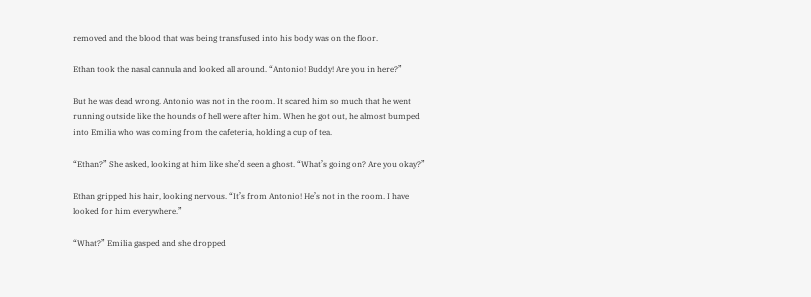removed and the blood that was being transfused into his body was on the floor.

Ethan took the nasal cannula and looked all around. “Antonio! Buddy! Are you in here?”

But he was dead wrong. Antonio was not in the room. It scared him so much that he went running outside like the hounds of hell were after him. When he got out, he almost bumped into Emilia who was coming from the cafeteria, holding a cup of tea.

“Ethan?” She asked, looking at him like she’d seen a ghost. “What’s going on? Are you okay?”

Ethan gripped his hair, looking nervous. “It’s from Antonio! He’s not in the room. I have looked for him everywhere.”

“What?” Emilia gasped and she dropped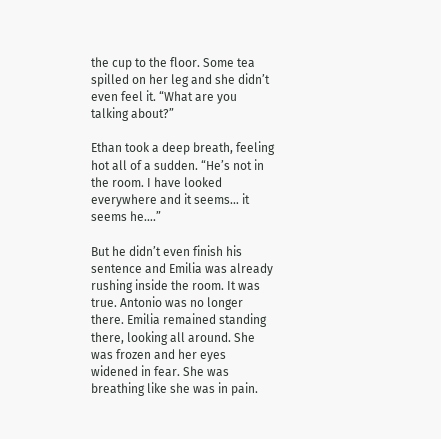the cup to the floor. Some tea spilled on her leg and she didn’t even feel it. “What are you talking about?”

Ethan took a deep breath, feeling hot all of a sudden. “He’s not in the room. I have looked everywhere and it seems… it seems he….”

But he didn’t even finish his sentence and Emilia was already rushing inside the room. It was true. Antonio was no longer there. Emilia remained standing there, looking all around. She was frozen and her eyes widened in fear. She was breathing like she was in pain.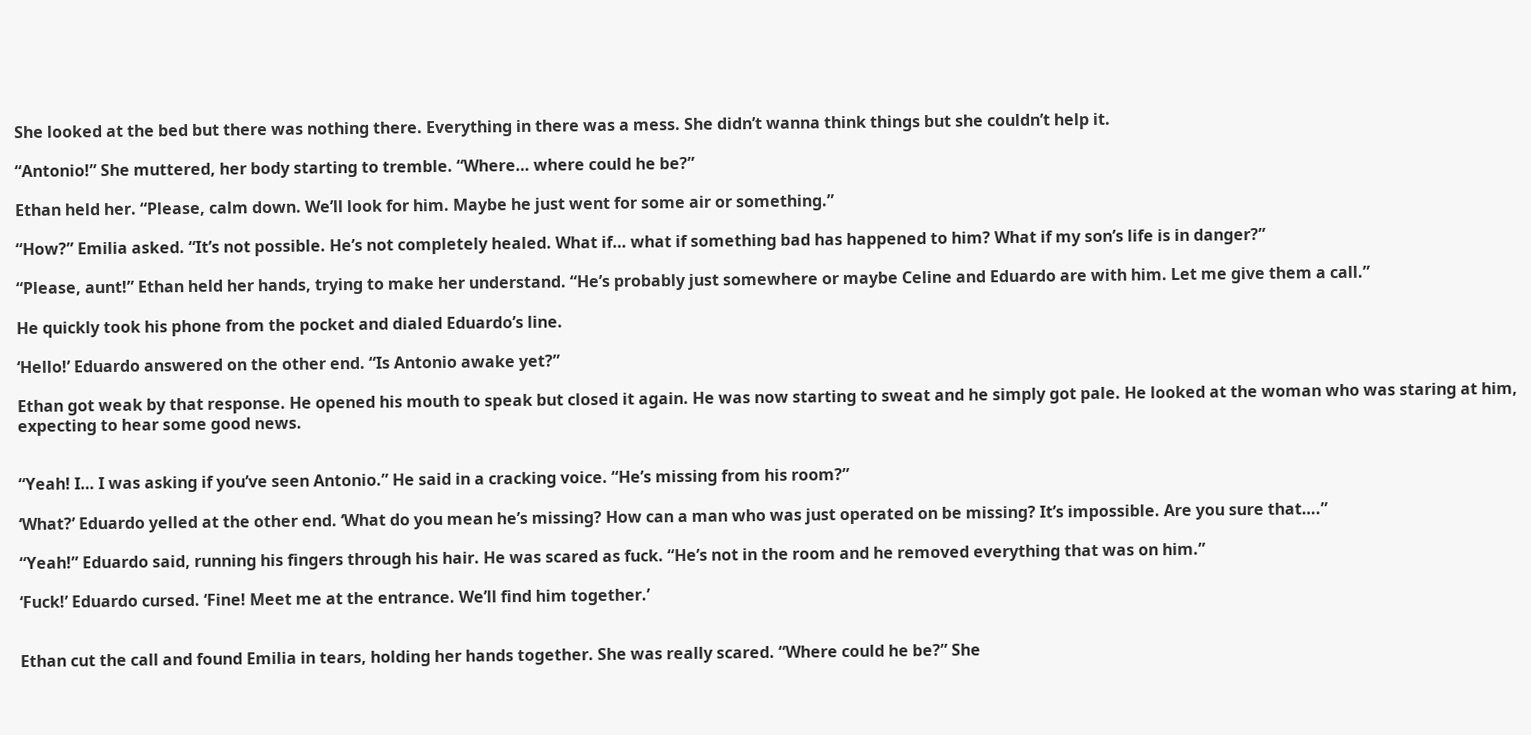She looked at the bed but there was nothing there. Everything in there was a mess. She didn’t wanna think things but she couldn’t help it.

“Antonio!” She muttered, her body starting to tremble. “Where… where could he be?”

Ethan held her. “Please, calm down. We’ll look for him. Maybe he just went for some air or something.”

“How?” Emilia asked. “It’s not possible. He’s not completely healed. What if… what if something bad has happened to him? What if my son’s life is in danger?”

“Please, aunt!” Ethan held her hands, trying to make her understand. “He’s probably just somewhere or maybe Celine and Eduardo are with him. Let me give them a call.”

He quickly took his phone from the pocket and dialed Eduardo’s line.

‘Hello!’ Eduardo answered on the other end. “Is Antonio awake yet?”

Ethan got weak by that response. He opened his mouth to speak but closed it again. He was now starting to sweat and he simply got pale. He looked at the woman who was staring at him, expecting to hear some good news.


“Yeah! I… I was asking if you’ve seen Antonio.” He said in a cracking voice. “He’s missing from his room?”

‘What?’ Eduardo yelled at the other end. ‘What do you mean he’s missing? How can a man who was just operated on be missing? It’s impossible. Are you sure that….”

“Yeah!” Eduardo said, running his fingers through his hair. He was scared as fuck. “He’s not in the room and he removed everything that was on him.”

‘Fuck!’ Eduardo cursed. ‘Fine! Meet me at the entrance. We’ll find him together.’


Ethan cut the call and found Emilia in tears, holding her hands together. She was really scared. “Where could he be?” She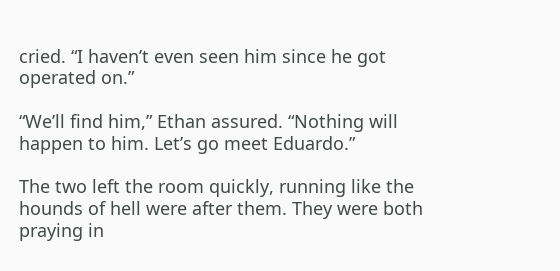cried. “I haven’t even seen him since he got operated on.”

“We’ll find him,” Ethan assured. “Nothing will happen to him. Let’s go meet Eduardo.”

The two left the room quickly, running like the hounds of hell were after them. They were both praying in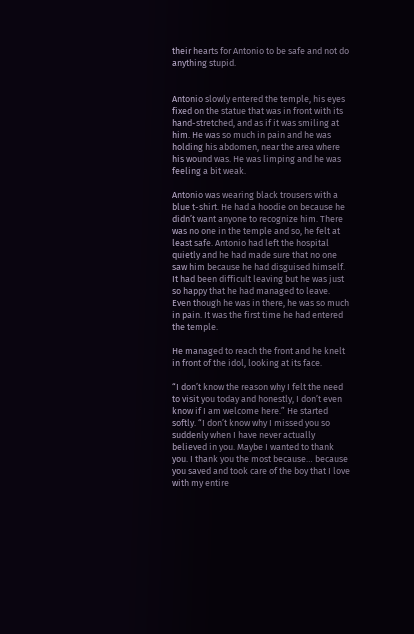their hearts for Antonio to be safe and not do anything stupid.


Antonio slowly entered the temple, his eyes fixed on the statue that was in front with its hand-stretched, and as if it was smiling at him. He was so much in pain and he was holding his abdomen, near the area where his wound was. He was limping and he was feeling a bit weak.

Antonio was wearing black trousers with a blue t-shirt. He had a hoodie on because he didn’t want anyone to recognize him. There was no one in the temple and so, he felt at least safe. Antonio had left the hospital quietly and he had made sure that no one saw him because he had disguised himself. It had been difficult leaving but he was just so happy that he had managed to leave. Even though he was in there, he was so much in pain. It was the first time he had entered the temple.

He managed to reach the front and he knelt in front of the idol, looking at its face.

“I don’t know the reason why I felt the need to visit you today and honestly, I don’t even know if I am welcome here.” He started softly. “I don’t know why I missed you so suddenly when I have never actually believed in you. Maybe I wanted to thank you. I thank you the most because… because you saved and took care of the boy that I love with my entire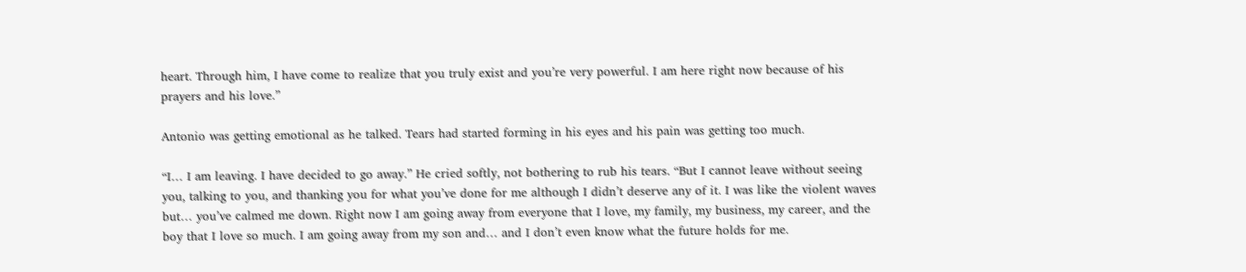heart. Through him, I have come to realize that you truly exist and you’re very powerful. I am here right now because of his prayers and his love.”

Antonio was getting emotional as he talked. Tears had started forming in his eyes and his pain was getting too much.

“I… I am leaving. I have decided to go away.” He cried softly, not bothering to rub his tears. “But I cannot leave without seeing you, talking to you, and thanking you for what you’ve done for me although I didn’t deserve any of it. I was like the violent waves but… you’ve calmed me down. Right now I am going away from everyone that I love, my family, my business, my career, and the boy that I love so much. I am going away from my son and… and I don’t even know what the future holds for me.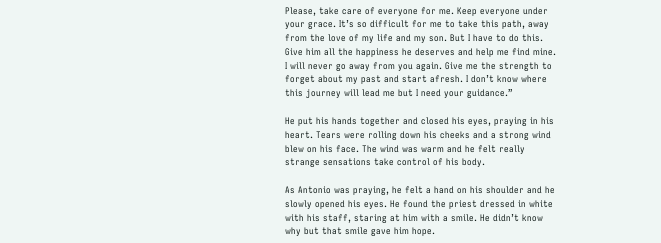Please, take care of everyone for me. Keep everyone under your grace. It’s so difficult for me to take this path, away from the love of my life and my son. But I have to do this. Give him all the happiness he deserves and help me find mine. I will never go away from you again. Give me the strength to forget about my past and start afresh. I don’t know where this journey will lead me but I need your guidance.”

He put his hands together and closed his eyes, praying in his heart. Tears were rolling down his cheeks and a strong wind blew on his face. The wind was warm and he felt really strange sensations take control of his body.

As Antonio was praying, he felt a hand on his shoulder and he slowly opened his eyes. He found the priest dressed in white with his staff, staring at him with a smile. He didn’t know why but that smile gave him hope.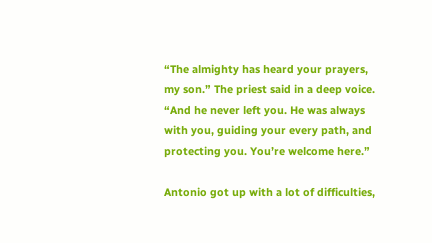“The almighty has heard your prayers, my son.” The priest said in a deep voice. “And he never left you. He was always with you, guiding your every path, and protecting you. You’re welcome here.”

Antonio got up with a lot of difficulties,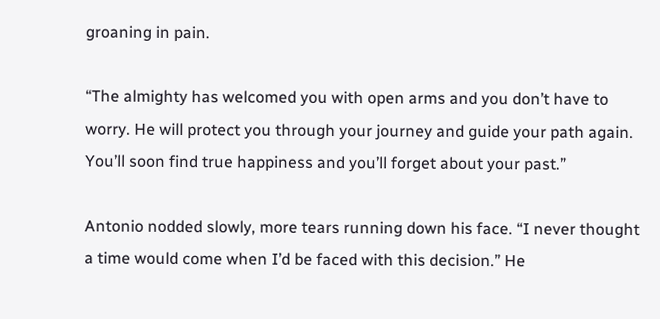groaning in pain.

“The almighty has welcomed you with open arms and you don’t have to worry. He will protect you through your journey and guide your path again. You’ll soon find true happiness and you’ll forget about your past.”

Antonio nodded slowly, more tears running down his face. “I never thought a time would come when I’d be faced with this decision.” He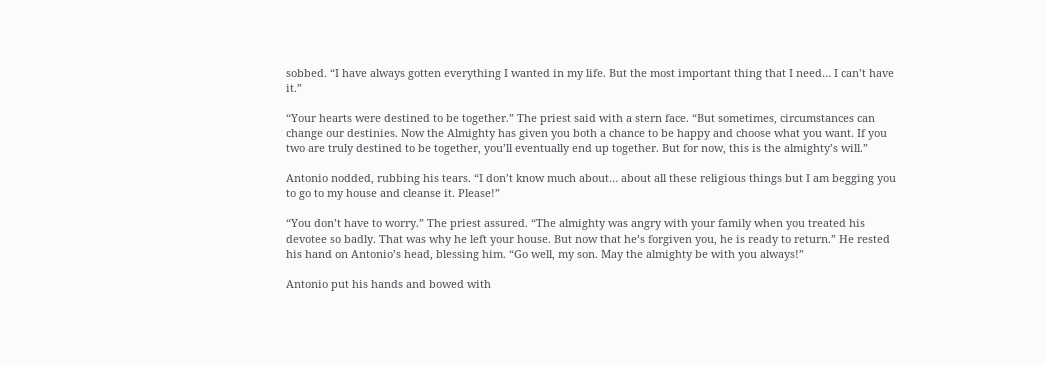sobbed. “I have always gotten everything I wanted in my life. But the most important thing that I need… I can’t have it.”

“Your hearts were destined to be together.” The priest said with a stern face. “But sometimes, circumstances can change our destinies. Now the Almighty has given you both a chance to be happy and choose what you want. If you two are truly destined to be together, you’ll eventually end up together. But for now, this is the almighty’s will.”

Antonio nodded, rubbing his tears. “I don’t know much about… about all these religious things but I am begging you to go to my house and cleanse it. Please!”

“You don’t have to worry.” The priest assured. “The almighty was angry with your family when you treated his devotee so badly. That was why he left your house. But now that he’s forgiven you, he is ready to return.” He rested his hand on Antonio’s head, blessing him. “Go well, my son. May the almighty be with you always!”

Antonio put his hands and bowed with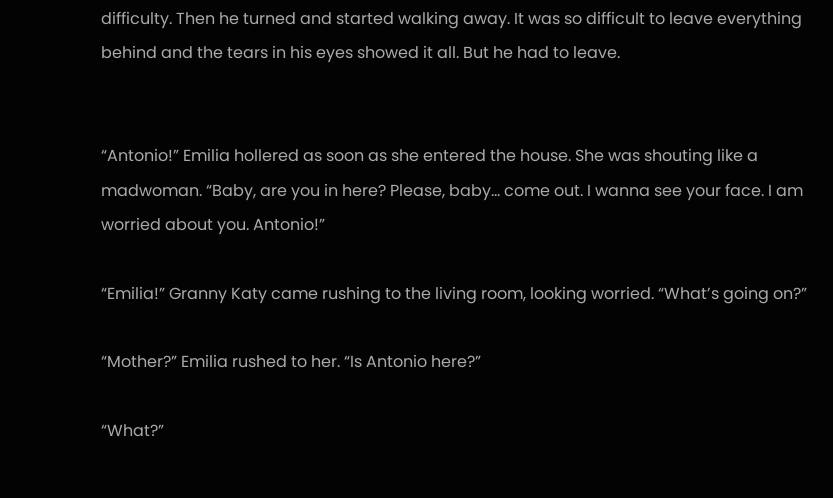difficulty. Then he turned and started walking away. It was so difficult to leave everything behind and the tears in his eyes showed it all. But he had to leave.


“Antonio!” Emilia hollered as soon as she entered the house. She was shouting like a madwoman. “Baby, are you in here? Please, baby… come out. I wanna see your face. I am worried about you. Antonio!”

“Emilia!” Granny Katy came rushing to the living room, looking worried. “What’s going on?”

“Mother?” Emilia rushed to her. “Is Antonio here?”

“What?”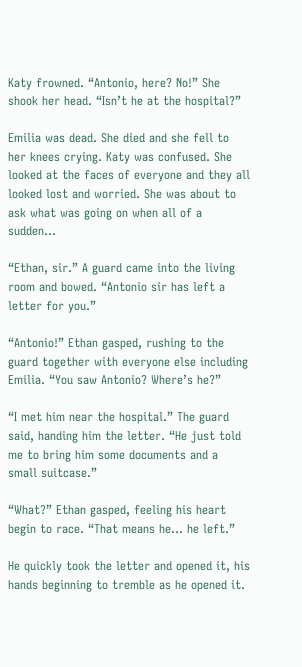Katy frowned. “Antonio, here? No!” She shook her head. “Isn’t he at the hospital?”

Emilia was dead. She died and she fell to her knees crying. Katy was confused. She looked at the faces of everyone and they all looked lost and worried. She was about to ask what was going on when all of a sudden…

“Ethan, sir.” A guard came into the living room and bowed. “Antonio sir has left a letter for you.”

“Antonio!” Ethan gasped, rushing to the guard together with everyone else including Emilia. “You saw Antonio? Where’s he?”

“I met him near the hospital.” The guard said, handing him the letter. “He just told me to bring him some documents and a small suitcase.”

“What?” Ethan gasped, feeling his heart begin to race. “That means he… he left.”

He quickly took the letter and opened it, his hands beginning to tremble as he opened it.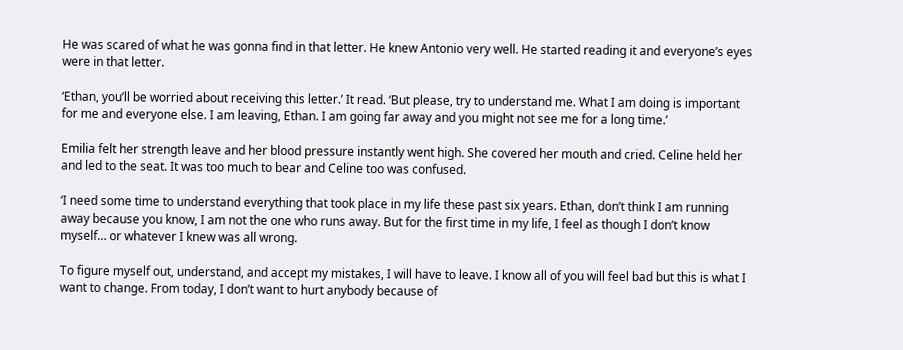He was scared of what he was gonna find in that letter. He knew Antonio very well. He started reading it and everyone’s eyes were in that letter.

‘Ethan, you’ll be worried about receiving this letter.’ It read. ‘But please, try to understand me. What I am doing is important for me and everyone else. I am leaving, Ethan. I am going far away and you might not see me for a long time.’

Emilia felt her strength leave and her blood pressure instantly went high. She covered her mouth and cried. Celine held her and led to the seat. It was too much to bear and Celine too was confused.

‘I need some time to understand everything that took place in my life these past six years. Ethan, don’t think I am running away because you know, I am not the one who runs away. But for the first time in my life, I feel as though I don’t know myself… or whatever I knew was all wrong.

To figure myself out, understand, and accept my mistakes, I will have to leave. I know all of you will feel bad but this is what I want to change. From today, I don’t want to hurt anybody because of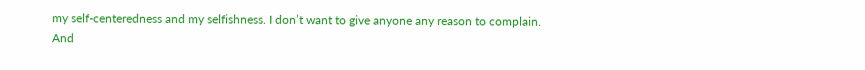my self-centeredness and my selfishness. I don’t want to give anyone any reason to complain. And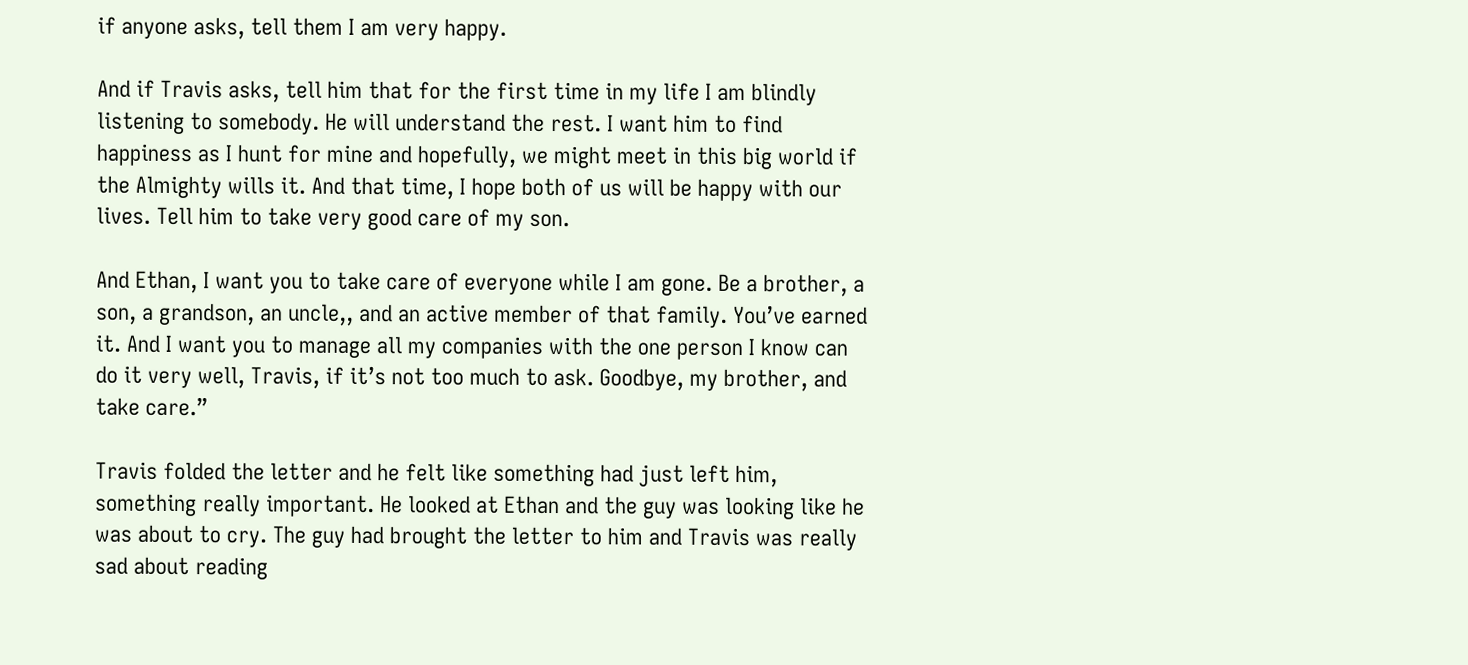if anyone asks, tell them I am very happy.

And if Travis asks, tell him that for the first time in my life I am blindly listening to somebody. He will understand the rest. I want him to find happiness as I hunt for mine and hopefully, we might meet in this big world if the Almighty wills it. And that time, I hope both of us will be happy with our lives. Tell him to take very good care of my son.

And Ethan, I want you to take care of everyone while I am gone. Be a brother, a son, a grandson, an uncle,, and an active member of that family. You’ve earned it. And I want you to manage all my companies with the one person I know can do it very well, Travis, if it’s not too much to ask. Goodbye, my brother, and take care.”

Travis folded the letter and he felt like something had just left him, something really important. He looked at Ethan and the guy was looking like he was about to cry. The guy had brought the letter to him and Travis was really sad about reading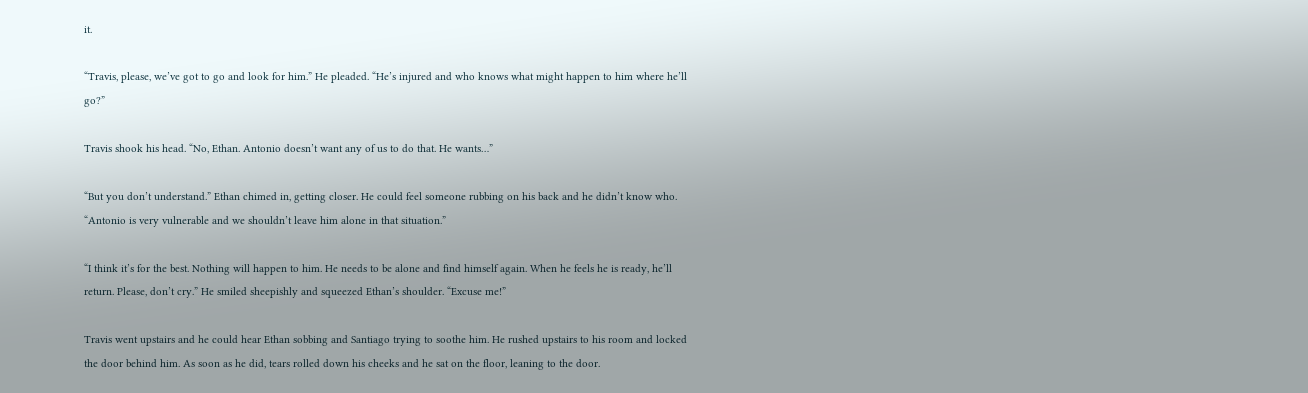it.

“Travis, please, we’ve got to go and look for him.” He pleaded. “He’s injured and who knows what might happen to him where he’ll go?”

Travis shook his head. “No, Ethan. Antonio doesn’t want any of us to do that. He wants…”

“But you don’t understand.” Ethan chimed in, getting closer. He could feel someone rubbing on his back and he didn’t know who. “Antonio is very vulnerable and we shouldn’t leave him alone in that situation.”

“I think it’s for the best. Nothing will happen to him. He needs to be alone and find himself again. When he feels he is ready, he’ll return. Please, don’t cry.” He smiled sheepishly and squeezed Ethan’s shoulder. “Excuse me!”

Travis went upstairs and he could hear Ethan sobbing and Santiago trying to soothe him. He rushed upstairs to his room and locked the door behind him. As soon as he did, tears rolled down his cheeks and he sat on the floor, leaning to the door.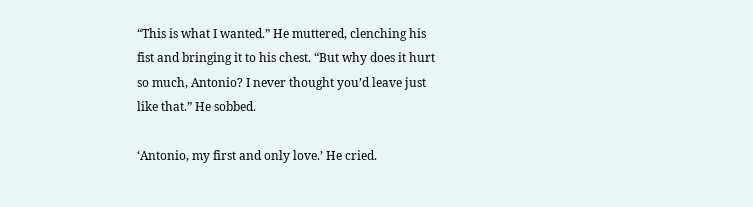“This is what I wanted.” He muttered, clenching his fist and bringing it to his chest. “But why does it hurt so much, Antonio? I never thought you’d leave just like that.” He sobbed.

‘Antonio, my first and only love.’ He cried.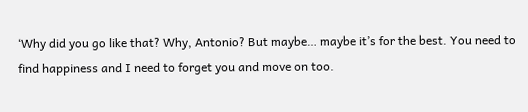‘Why did you go like that? Why, Antonio? But maybe… maybe it’s for the best. You need to find happiness and I need to forget you and move on too.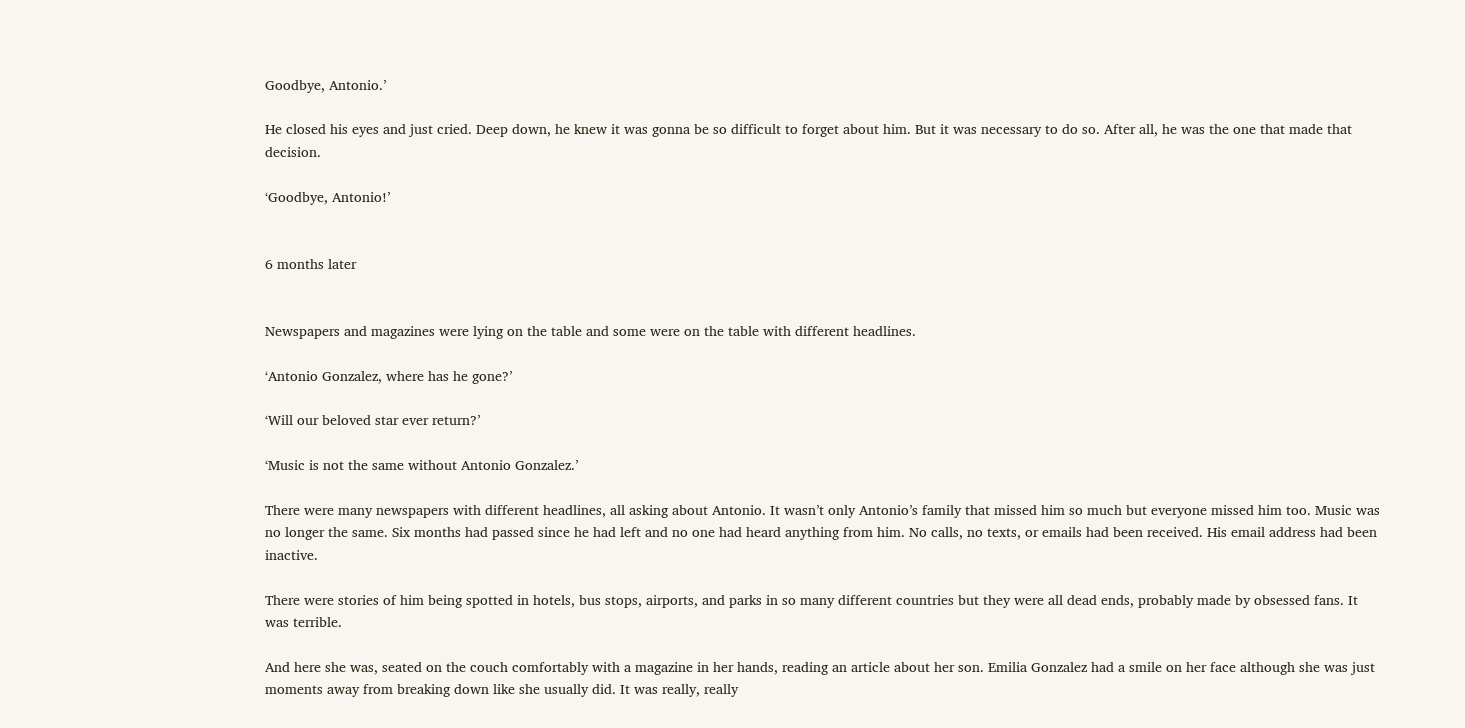Goodbye, Antonio.’

He closed his eyes and just cried. Deep down, he knew it was gonna be so difficult to forget about him. But it was necessary to do so. After all, he was the one that made that decision.

‘Goodbye, Antonio!’


6 months later


Newspapers and magazines were lying on the table and some were on the table with different headlines.

‘Antonio Gonzalez, where has he gone?’

‘Will our beloved star ever return?’

‘Music is not the same without Antonio Gonzalez.’

There were many newspapers with different headlines, all asking about Antonio. It wasn’t only Antonio’s family that missed him so much but everyone missed him too. Music was no longer the same. Six months had passed since he had left and no one had heard anything from him. No calls, no texts, or emails had been received. His email address had been inactive.

There were stories of him being spotted in hotels, bus stops, airports, and parks in so many different countries but they were all dead ends, probably made by obsessed fans. It was terrible.

And here she was, seated on the couch comfortably with a magazine in her hands, reading an article about her son. Emilia Gonzalez had a smile on her face although she was just moments away from breaking down like she usually did. It was really, really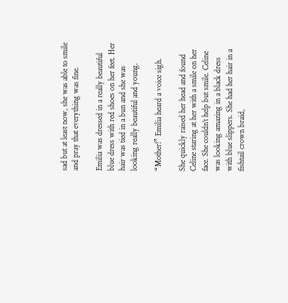sad but at least now, she was able to smile and pray that everything was fine.

Emilia was dressed in a really beautiful blue dress with red shoes on her feet. Her hair was tied in a bun and she was looking really beautiful and young.

“Mother!” Emilia heard a voice sigh.

She quickly raised her head and found Celine staring at her with a smile on her face. She couldn’t help but smile. Celine was looking amazing in a black dress with blue slippers. She had her hair in a fishtail crown braid,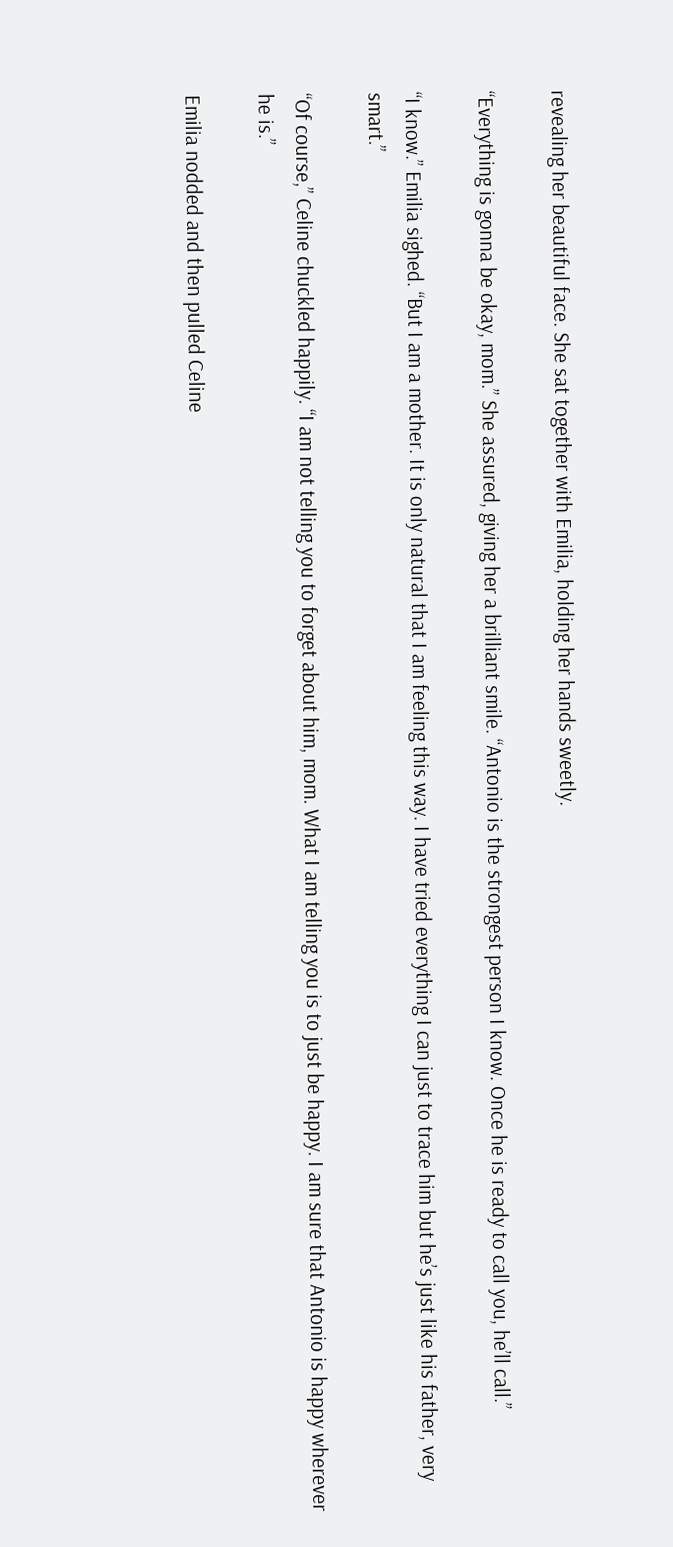revealing her beautiful face. She sat together with Emilia, holding her hands sweetly.

“Everything is gonna be okay, mom.” She assured, giving her a brilliant smile. “Antonio is the strongest person I know. Once he is ready to call you, he’ll call.”

“I know.” Emilia sighed. “But I am a mother. It is only natural that I am feeling this way. I have tried everything I can just to trace him but he’s just like his father, very smart.”

“Of course,” Celine chuckled happily. “I am not telling you to forget about him, mom. What I am telling you is to just be happy. I am sure that Antonio is happy wherever he is.”

Emilia nodded and then pulled Celine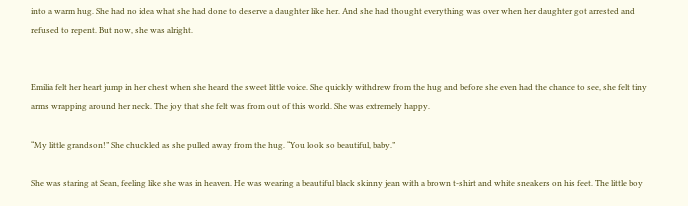into a warm hug. She had no idea what she had done to deserve a daughter like her. And she had thought everything was over when her daughter got arrested and refused to repent. But now, she was alright.


Emilia felt her heart jump in her chest when she heard the sweet little voice. She quickly withdrew from the hug and before she even had the chance to see, she felt tiny arms wrapping around her neck. The joy that she felt was from out of this world. She was extremely happy.

“My little grandson!” She chuckled as she pulled away from the hug. “You look so beautiful, baby.”

She was staring at Sean, feeling like she was in heaven. He was wearing a beautiful black skinny jean with a brown t-shirt and white sneakers on his feet. The little boy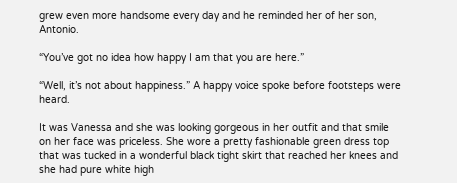grew even more handsome every day and he reminded her of her son, Antonio.

“You’ve got no idea how happy I am that you are here.”

“Well, it’s not about happiness.” A happy voice spoke before footsteps were heard.

It was Vanessa and she was looking gorgeous in her outfit and that smile on her face was priceless. She wore a pretty fashionable green dress top that was tucked in a wonderful black tight skirt that reached her knees and she had pure white high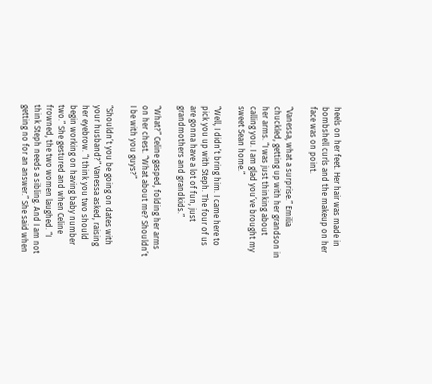heels on her feet. Her hair was made in bombshell curls and the makeup on her face was on point.

“Vanessa, what a surprise.” Emilia chuckled, getting up with her grandson in her arms. “I was just thinking about calling you. I am glad you’ve brought my sweet Sean home.”

“Well, I didn’t bring him. I came here to pick you up with Steph. The four of us are gonna have a lot of fun, just grandmothers and grandkids.”

“What?” Celine gasped, folding her arms on her chest. “What about me? Shouldn’t I be with you guys?”

“Shouldn’t you be going on dates with your husband?” Vanessa asked, raising her eyebrow. “I think you two should begin working on having baby number two.” She gestured and when Celine frowned, the two women laughed. “I think Steph needs a sibling. And I am not getting no for an answer.” She said when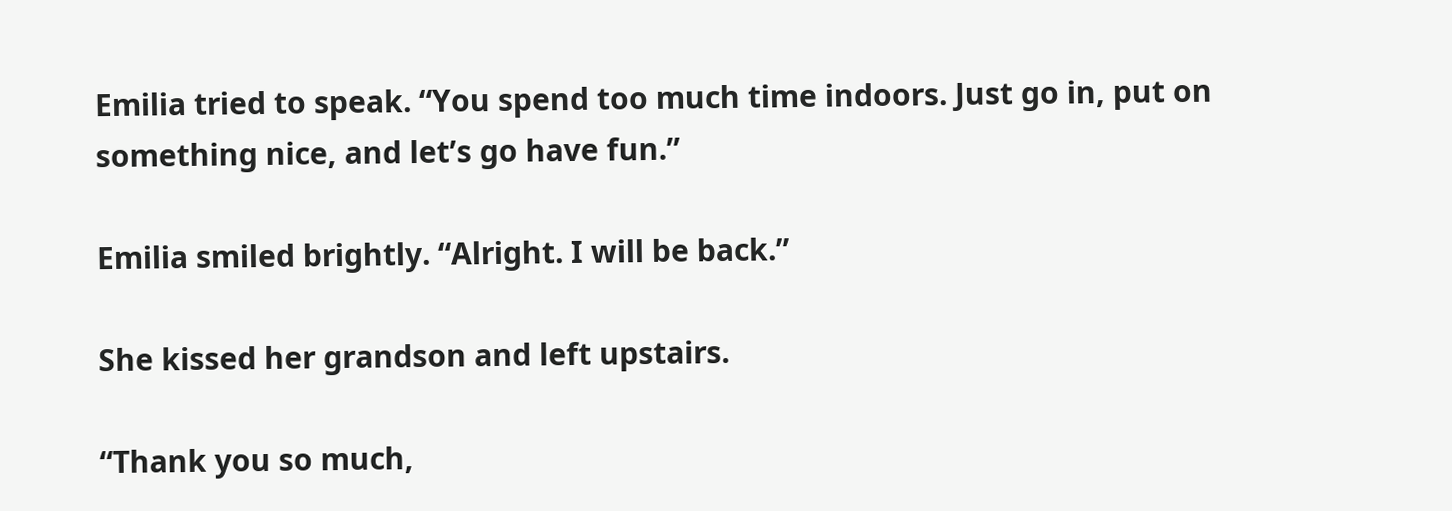Emilia tried to speak. “You spend too much time indoors. Just go in, put on something nice, and let’s go have fun.”

Emilia smiled brightly. “Alright. I will be back.”

She kissed her grandson and left upstairs.

“Thank you so much,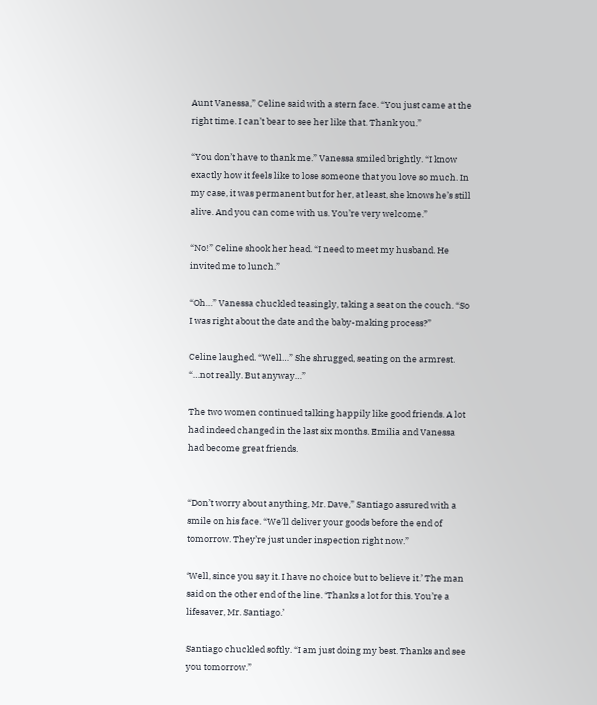Aunt Vanessa,” Celine said with a stern face. “You just came at the right time. I can’t bear to see her like that. Thank you.”

“You don’t have to thank me.” Vanessa smiled brightly. “I know exactly how it feels like to lose someone that you love so much. In my case, it was permanent but for her, at least, she knows he’s still alive. And you can come with us. You’re very welcome.”

“No!” Celine shook her head. “I need to meet my husband. He invited me to lunch.”

“Oh…” Vanessa chuckled teasingly, taking a seat on the couch. “So I was right about the date and the baby-making process?”

Celine laughed. “Well…” She shrugged, seating on the armrest. “…not really. But anyway…”

The two women continued talking happily like good friends. A lot had indeed changed in the last six months. Emilia and Vanessa had become great friends.


“Don’t worry about anything, Mr. Dave,” Santiago assured with a smile on his face. “We’ll deliver your goods before the end of tomorrow. They’re just under inspection right now.”

‘Well, since you say it. I have no choice but to believe it.’ The man said on the other end of the line. ‘Thanks a lot for this. You’re a lifesaver, Mr. Santiago.’

Santiago chuckled softly. “I am just doing my best. Thanks and see you tomorrow.”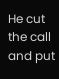He cut the call and put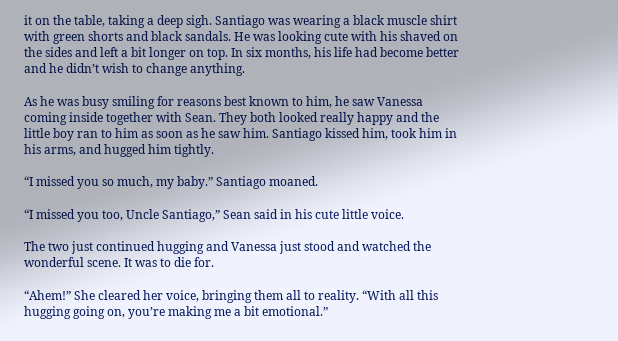it on the table, taking a deep sigh. Santiago was wearing a black muscle shirt with green shorts and black sandals. He was looking cute with his shaved on the sides and left a bit longer on top. In six months, his life had become better and he didn’t wish to change anything.

As he was busy smiling for reasons best known to him, he saw Vanessa coming inside together with Sean. They both looked really happy and the little boy ran to him as soon as he saw him. Santiago kissed him, took him in his arms, and hugged him tightly.

“I missed you so much, my baby.” Santiago moaned.

“I missed you too, Uncle Santiago,” Sean said in his cute little voice.

The two just continued hugging and Vanessa just stood and watched the wonderful scene. It was to die for.

“Ahem!” She cleared her voice, bringing them all to reality. “With all this hugging going on, you’re making me a bit emotional.”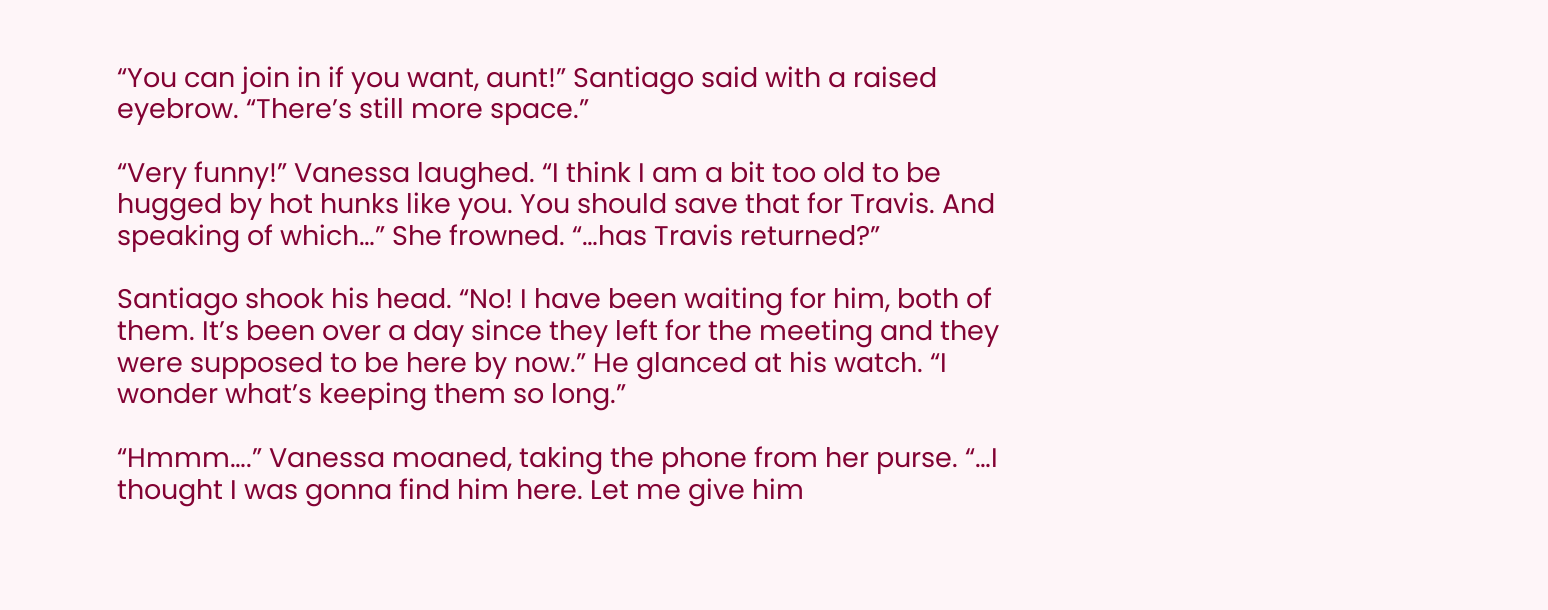“You can join in if you want, aunt!” Santiago said with a raised eyebrow. “There’s still more space.”

“Very funny!” Vanessa laughed. “I think I am a bit too old to be hugged by hot hunks like you. You should save that for Travis. And speaking of which…” She frowned. “…has Travis returned?”

Santiago shook his head. “No! I have been waiting for him, both of them. It’s been over a day since they left for the meeting and they were supposed to be here by now.” He glanced at his watch. “I wonder what’s keeping them so long.”

“Hmmm….” Vanessa moaned, taking the phone from her purse. “…I thought I was gonna find him here. Let me give him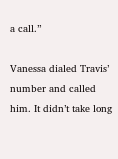a call.”

Vanessa dialed Travis’ number and called him. It didn’t take long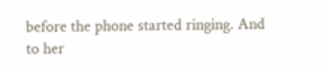before the phone started ringing. And to her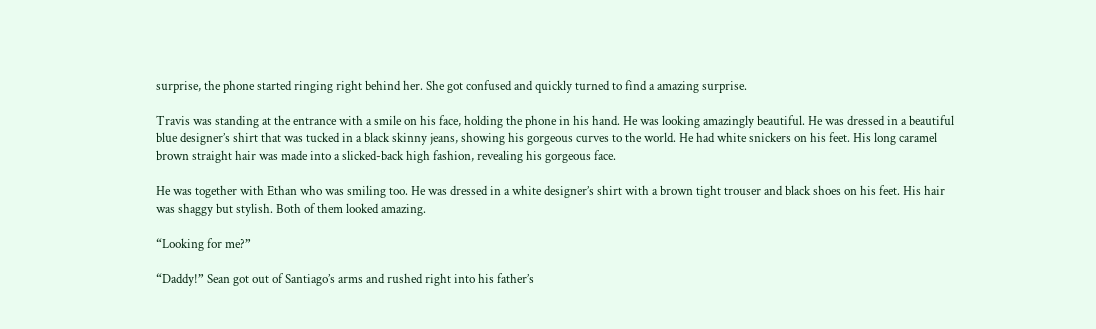surprise, the phone started ringing right behind her. She got confused and quickly turned to find a amazing surprise.

Travis was standing at the entrance with a smile on his face, holding the phone in his hand. He was looking amazingly beautiful. He was dressed in a beautiful blue designer’s shirt that was tucked in a black skinny jeans, showing his gorgeous curves to the world. He had white snickers on his feet. His long caramel brown straight hair was made into a slicked-back high fashion, revealing his gorgeous face.

He was together with Ethan who was smiling too. He was dressed in a white designer’s shirt with a brown tight trouser and black shoes on his feet. His hair was shaggy but stylish. Both of them looked amazing.

“Looking for me?”

“Daddy!” Sean got out of Santiago’s arms and rushed right into his father’s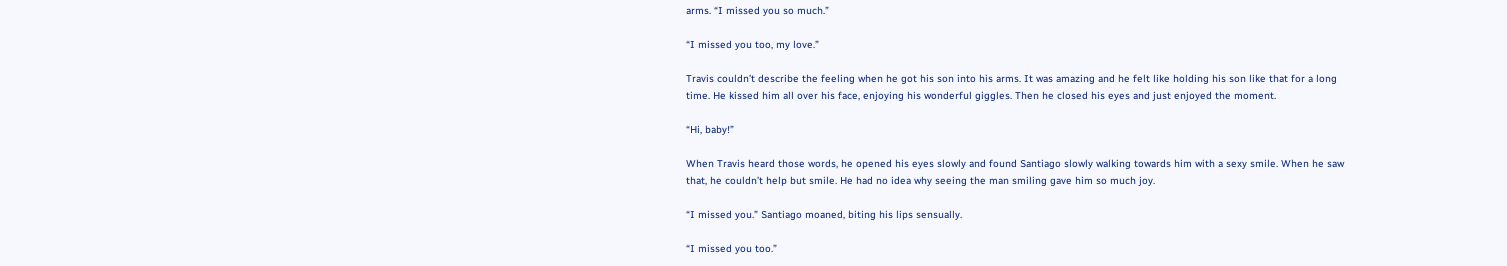arms. “I missed you so much.”

“I missed you too, my love.”

Travis couldn’t describe the feeling when he got his son into his arms. It was amazing and he felt like holding his son like that for a long time. He kissed him all over his face, enjoying his wonderful giggles. Then he closed his eyes and just enjoyed the moment.

“Hi, baby!”

When Travis heard those words, he opened his eyes slowly and found Santiago slowly walking towards him with a sexy smile. When he saw that, he couldn’t help but smile. He had no idea why seeing the man smiling gave him so much joy.

“I missed you.” Santiago moaned, biting his lips sensually.

“I missed you too.”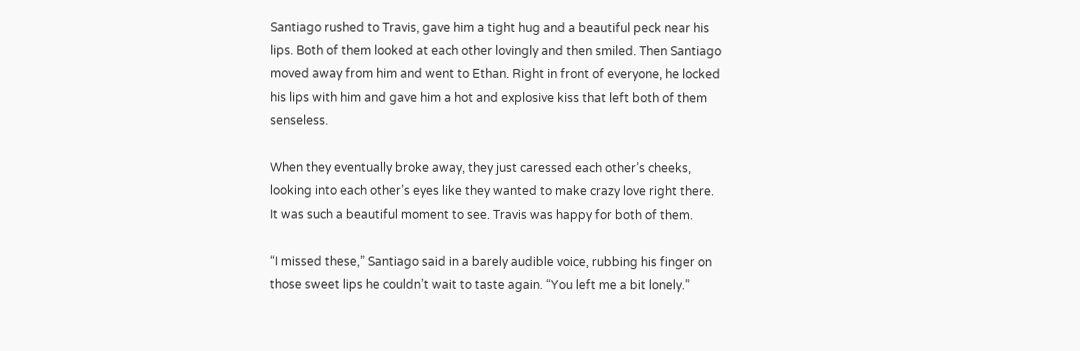Santiago rushed to Travis, gave him a tight hug and a beautiful peck near his lips. Both of them looked at each other lovingly and then smiled. Then Santiago moved away from him and went to Ethan. Right in front of everyone, he locked his lips with him and gave him a hot and explosive kiss that left both of them senseless.

When they eventually broke away, they just caressed each other’s cheeks, looking into each other’s eyes like they wanted to make crazy love right there. It was such a beautiful moment to see. Travis was happy for both of them.

“I missed these,” Santiago said in a barely audible voice, rubbing his finger on those sweet lips he couldn’t wait to taste again. “You left me a bit lonely.”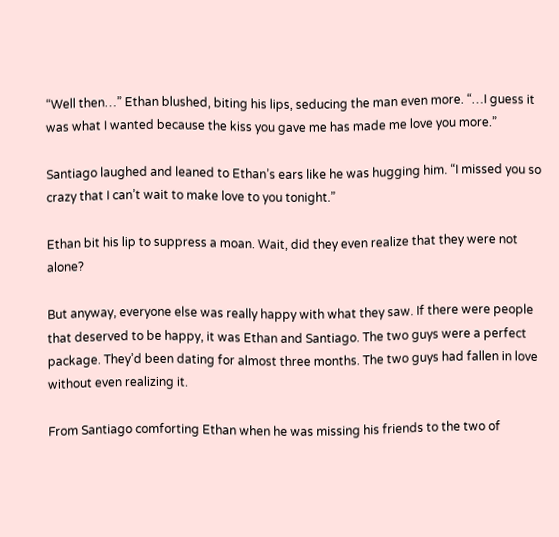“Well then…” Ethan blushed, biting his lips, seducing the man even more. “…I guess it was what I wanted because the kiss you gave me has made me love you more.”

Santiago laughed and leaned to Ethan’s ears like he was hugging him. “I missed you so crazy that I can’t wait to make love to you tonight.”

Ethan bit his lip to suppress a moan. Wait, did they even realize that they were not alone?

But anyway, everyone else was really happy with what they saw. If there were people that deserved to be happy, it was Ethan and Santiago. The two guys were a perfect package. They’d been dating for almost three months. The two guys had fallen in love without even realizing it.

From Santiago comforting Ethan when he was missing his friends to the two of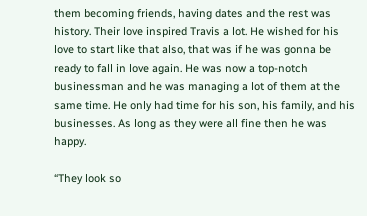them becoming friends, having dates and the rest was history. Their love inspired Travis a lot. He wished for his love to start like that also, that was if he was gonna be ready to fall in love again. He was now a top-notch businessman and he was managing a lot of them at the same time. He only had time for his son, his family, and his businesses. As long as they were all fine then he was happy.

“They look so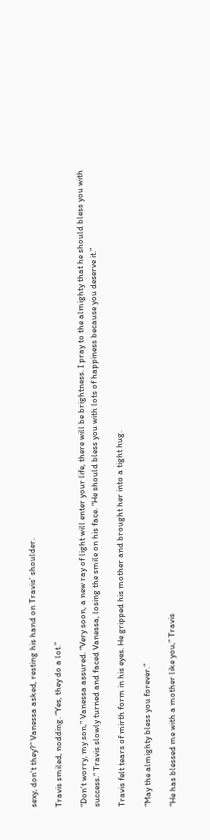sexy, don’t they?” Vanessa asked, resting his hand on Travis’ shoulder.

Travis smiled, nodding. “Yes, they do a lot.”

“Don’t worry, my son,” Vanessa assured. “Very soon, a new ray of light will enter your life, there will be brightness. I pray to the almighty that he should bless you with success.” Travis slowly turned and faced Vanessa, losing the smile on his face. “He should bless you with lots of happiness because you deserve it.”

Travis felt tears of mirth form in his eyes. He gripped his mother and brought her into a tight hug.

“May the almighty bless you forever.”

“He has blessed me with a mother like you,” Travis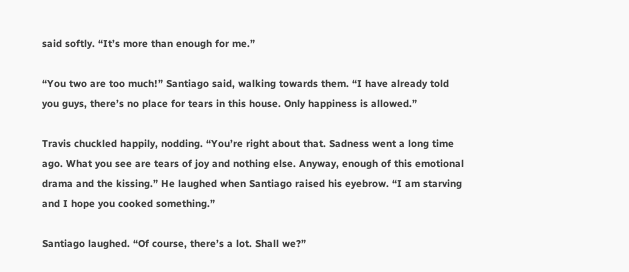said softly. “It’s more than enough for me.”

“You two are too much!” Santiago said, walking towards them. “I have already told you guys, there’s no place for tears in this house. Only happiness is allowed.”

Travis chuckled happily, nodding. “You’re right about that. Sadness went a long time ago. What you see are tears of joy and nothing else. Anyway, enough of this emotional drama and the kissing.” He laughed when Santiago raised his eyebrow. “I am starving and I hope you cooked something.”

Santiago laughed. “Of course, there’s a lot. Shall we?”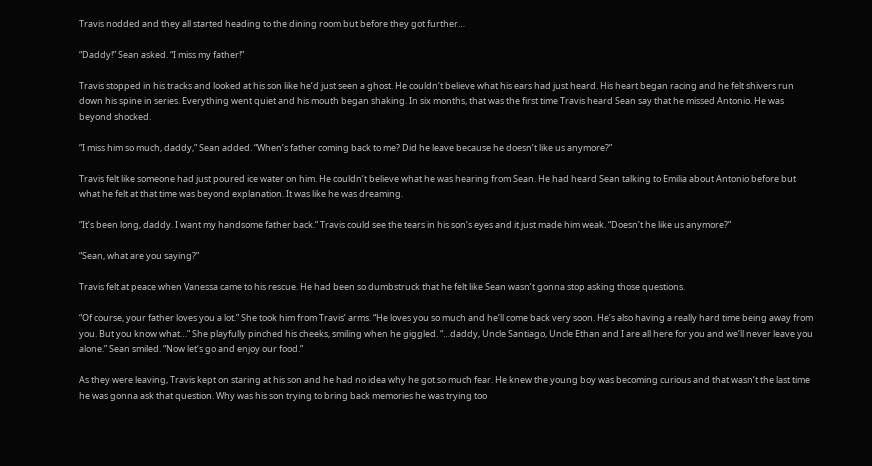Travis nodded and they all started heading to the dining room but before they got further…

“Daddy!” Sean asked. “I miss my father!”

Travis stopped in his tracks and looked at his son like he’d just seen a ghost. He couldn’t believe what his ears had just heard. His heart began racing and he felt shivers run down his spine in series. Everything went quiet and his mouth began shaking. In six months, that was the first time Travis heard Sean say that he missed Antonio. He was beyond shocked.

“I miss him so much, daddy,” Sean added. “When’s father coming back to me? Did he leave because he doesn’t like us anymore?”

Travis felt like someone had just poured ice water on him. He couldn’t believe what he was hearing from Sean. He had heard Sean talking to Emilia about Antonio before but what he felt at that time was beyond explanation. It was like he was dreaming.

“It’s been long, daddy. I want my handsome father back.” Travis could see the tears in his son’s eyes and it just made him weak. “Doesn’t he like us anymore?”

“Sean, what are you saying?”

Travis felt at peace when Vanessa came to his rescue. He had been so dumbstruck that he felt like Sean wasn’t gonna stop asking those questions.

“Of course, your father loves you a lot.” She took him from Travis’ arms. “He loves you so much and he’ll come back very soon. He’s also having a really hard time being away from you. But you know what…” She playfully pinched his cheeks, smiling when he giggled. “…daddy, Uncle Santiago, Uncle Ethan and I are all here for you and we’ll never leave you alone.” Sean smiled. “Now let’s go and enjoy our food.”

As they were leaving, Travis kept on staring at his son and he had no idea why he got so much fear. He knew the young boy was becoming curious and that wasn’t the last time he was gonna ask that question. Why was his son trying to bring back memories he was trying too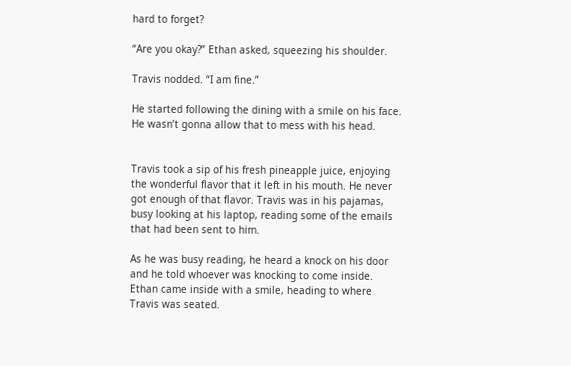hard to forget?

“Are you okay?” Ethan asked, squeezing his shoulder.

Travis nodded. “I am fine.”

He started following the dining with a smile on his face. He wasn’t gonna allow that to mess with his head.


Travis took a sip of his fresh pineapple juice, enjoying the wonderful flavor that it left in his mouth. He never got enough of that flavor. Travis was in his pajamas, busy looking at his laptop, reading some of the emails that had been sent to him.

As he was busy reading, he heard a knock on his door and he told whoever was knocking to come inside. Ethan came inside with a smile, heading to where Travis was seated.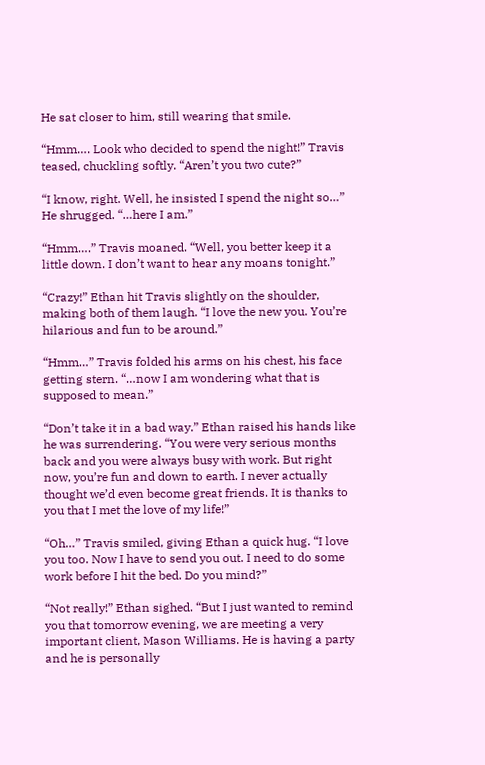He sat closer to him, still wearing that smile.

“Hmm…. Look who decided to spend the night!” Travis teased, chuckling softly. “Aren’t you two cute?”

“I know, right. Well, he insisted I spend the night so…” He shrugged. “…here I am.”

“Hmm….” Travis moaned. “Well, you better keep it a little down. I don’t want to hear any moans tonight.”

“Crazy!” Ethan hit Travis slightly on the shoulder, making both of them laugh. “I love the new you. You’re hilarious and fun to be around.”

“Hmm…” Travis folded his arms on his chest, his face getting stern. “…now I am wondering what that is supposed to mean.”

“Don’t take it in a bad way.” Ethan raised his hands like he was surrendering. “You were very serious months back and you were always busy with work. But right now, you’re fun and down to earth. I never actually thought we’d even become great friends. It is thanks to you that I met the love of my life!”

“Oh…” Travis smiled, giving Ethan a quick hug. “I love you too. Now I have to send you out. I need to do some work before I hit the bed. Do you mind?”

“Not really!” Ethan sighed. “But I just wanted to remind you that tomorrow evening, we are meeting a very important client, Mason Williams. He is having a party and he is personally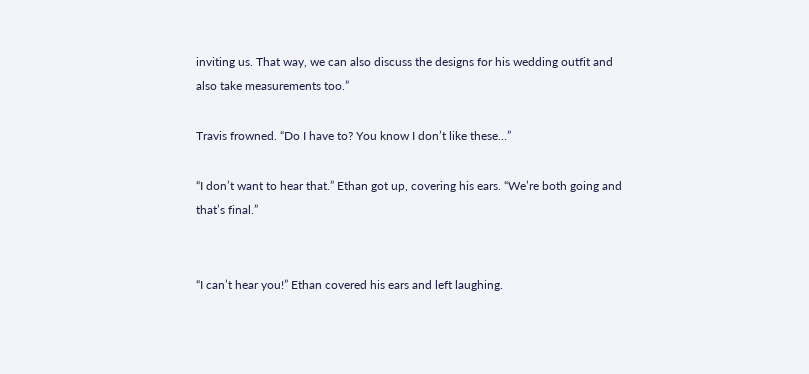inviting us. That way, we can also discuss the designs for his wedding outfit and also take measurements too.”

Travis frowned. “Do I have to? You know I don’t like these…”

“I don’t want to hear that.” Ethan got up, covering his ears. “We’re both going and that’s final.”


“I can’t hear you!” Ethan covered his ears and left laughing.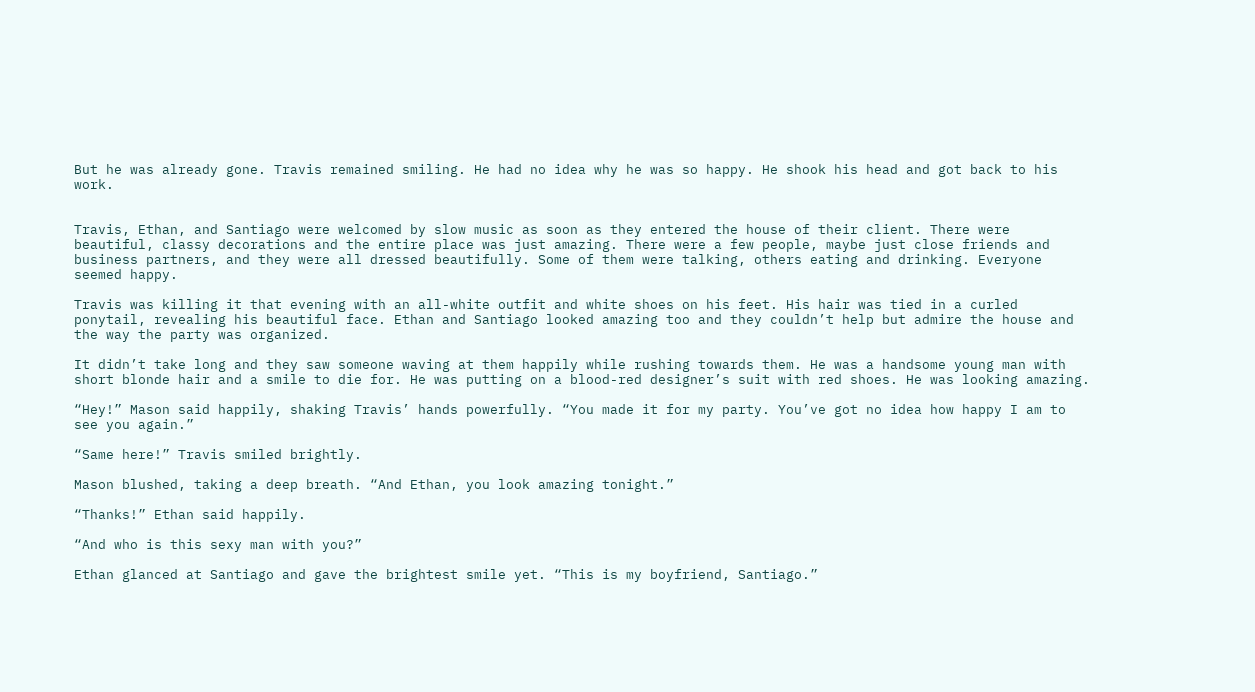But he was already gone. Travis remained smiling. He had no idea why he was so happy. He shook his head and got back to his work.


Travis, Ethan, and Santiago were welcomed by slow music as soon as they entered the house of their client. There were beautiful, classy decorations and the entire place was just amazing. There were a few people, maybe just close friends and business partners, and they were all dressed beautifully. Some of them were talking, others eating and drinking. Everyone seemed happy.

Travis was killing it that evening with an all-white outfit and white shoes on his feet. His hair was tied in a curled ponytail, revealing his beautiful face. Ethan and Santiago looked amazing too and they couldn’t help but admire the house and the way the party was organized.

It didn’t take long and they saw someone waving at them happily while rushing towards them. He was a handsome young man with short blonde hair and a smile to die for. He was putting on a blood-red designer’s suit with red shoes. He was looking amazing.

“Hey!” Mason said happily, shaking Travis’ hands powerfully. “You made it for my party. You’ve got no idea how happy I am to see you again.”

“Same here!” Travis smiled brightly.

Mason blushed, taking a deep breath. “And Ethan, you look amazing tonight.”

“Thanks!” Ethan said happily.

“And who is this sexy man with you?”

Ethan glanced at Santiago and gave the brightest smile yet. “This is my boyfriend, Santiago.”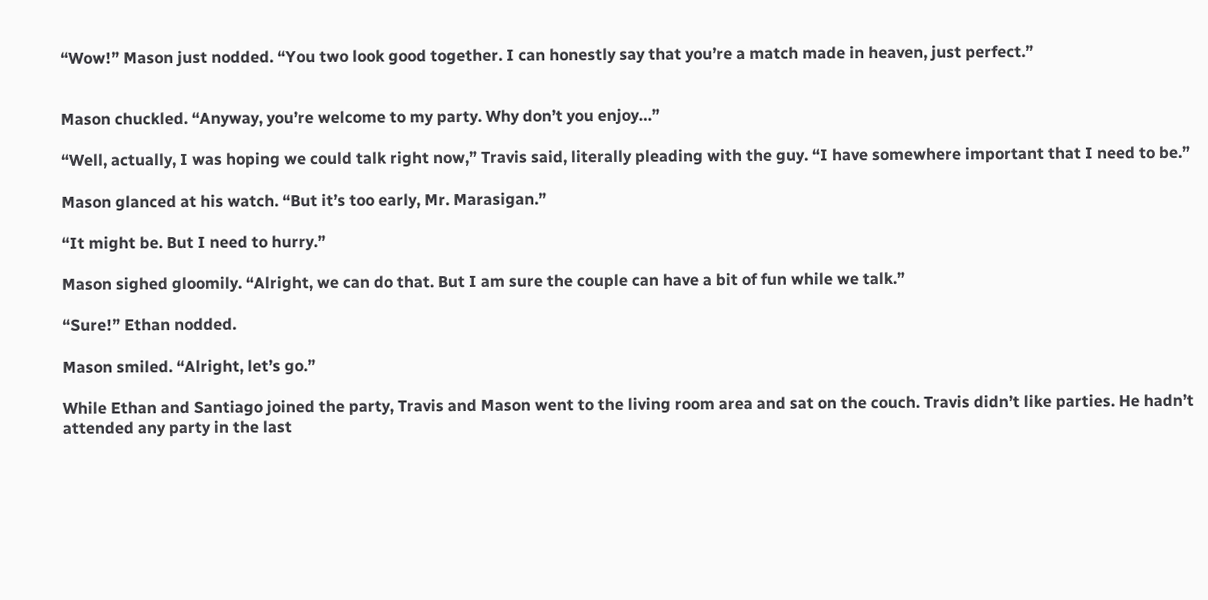“Wow!” Mason just nodded. “You two look good together. I can honestly say that you’re a match made in heaven, just perfect.”


Mason chuckled. “Anyway, you’re welcome to my party. Why don’t you enjoy…”

“Well, actually, I was hoping we could talk right now,” Travis said, literally pleading with the guy. “I have somewhere important that I need to be.”

Mason glanced at his watch. “But it’s too early, Mr. Marasigan.”

“It might be. But I need to hurry.”

Mason sighed gloomily. “Alright, we can do that. But I am sure the couple can have a bit of fun while we talk.”

“Sure!” Ethan nodded.

Mason smiled. “Alright, let’s go.”

While Ethan and Santiago joined the party, Travis and Mason went to the living room area and sat on the couch. Travis didn’t like parties. He hadn’t attended any party in the last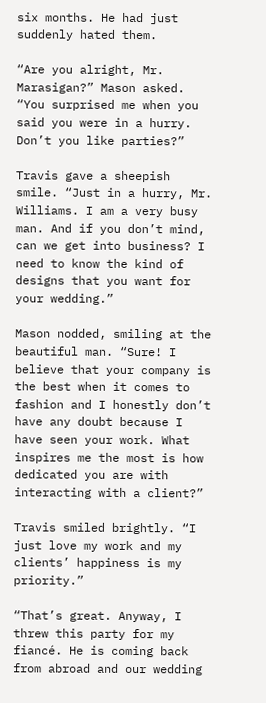six months. He had just suddenly hated them.

“Are you alright, Mr. Marasigan?” Mason asked. “You surprised me when you said you were in a hurry. Don’t you like parties?”

Travis gave a sheepish smile. “Just in a hurry, Mr. Williams. I am a very busy man. And if you don’t mind, can we get into business? I need to know the kind of designs that you want for your wedding.”

Mason nodded, smiling at the beautiful man. “Sure! I believe that your company is the best when it comes to fashion and I honestly don’t have any doubt because I have seen your work. What inspires me the most is how dedicated you are with interacting with a client?”

Travis smiled brightly. “I just love my work and my clients’ happiness is my priority.”

“That’s great. Anyway, I threw this party for my fiancé. He is coming back from abroad and our wedding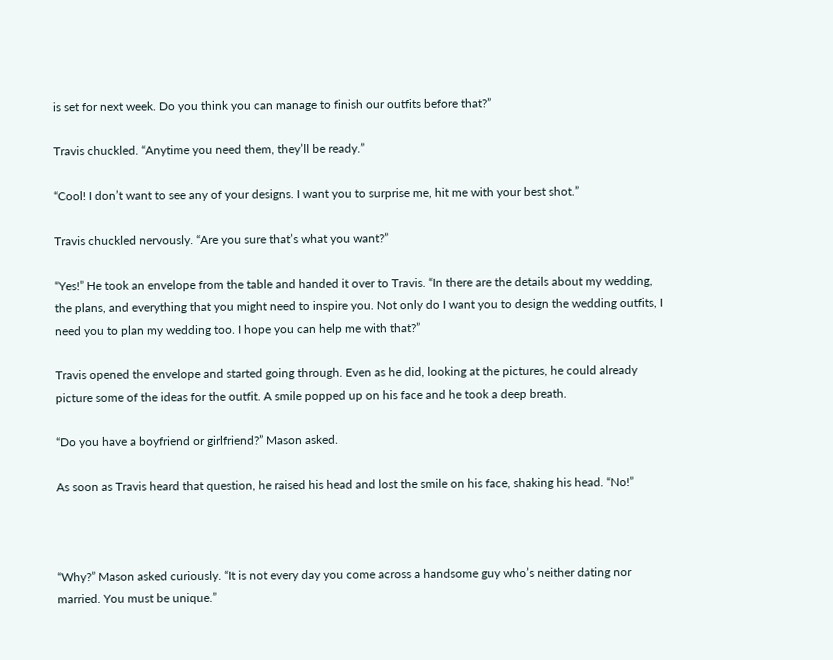is set for next week. Do you think you can manage to finish our outfits before that?”

Travis chuckled. “Anytime you need them, they’ll be ready.”

“Cool! I don’t want to see any of your designs. I want you to surprise me, hit me with your best shot.”

Travis chuckled nervously. “Are you sure that’s what you want?”

“Yes!” He took an envelope from the table and handed it over to Travis. “In there are the details about my wedding, the plans, and everything that you might need to inspire you. Not only do I want you to design the wedding outfits, I need you to plan my wedding too. I hope you can help me with that?”

Travis opened the envelope and started going through. Even as he did, looking at the pictures, he could already picture some of the ideas for the outfit. A smile popped up on his face and he took a deep breath.

“Do you have a boyfriend or girlfriend?” Mason asked.

As soon as Travis heard that question, he raised his head and lost the smile on his face, shaking his head. “No!”



“Why?” Mason asked curiously. “It is not every day you come across a handsome guy who’s neither dating nor married. You must be unique.”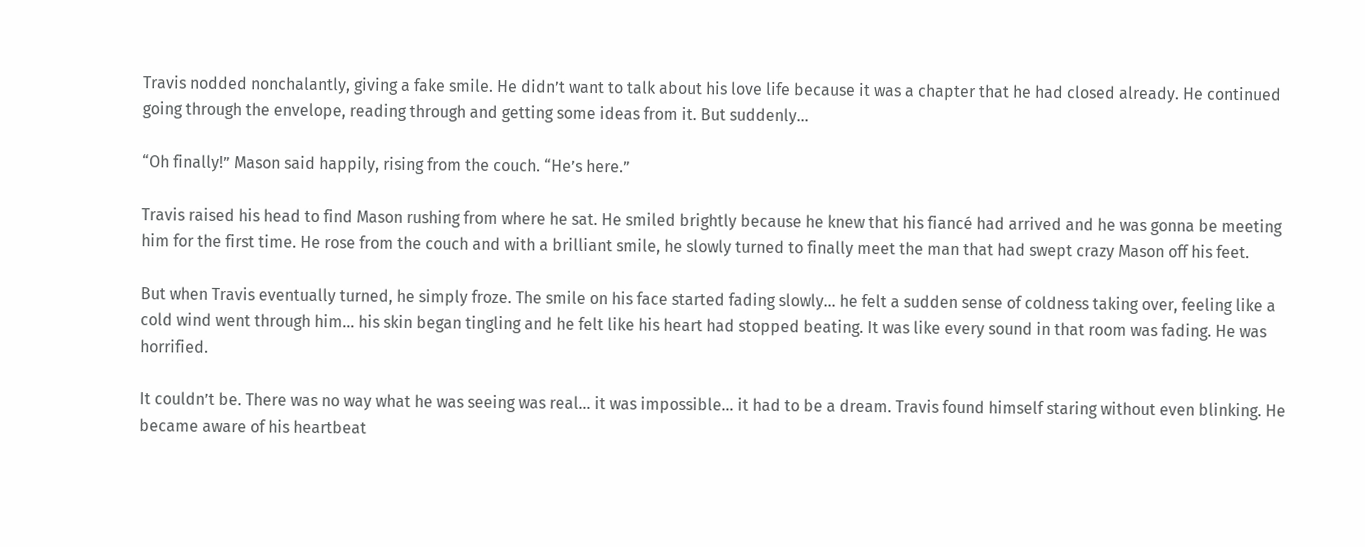Travis nodded nonchalantly, giving a fake smile. He didn’t want to talk about his love life because it was a chapter that he had closed already. He continued going through the envelope, reading through and getting some ideas from it. But suddenly…

“Oh finally!” Mason said happily, rising from the couch. “He’s here.”

Travis raised his head to find Mason rushing from where he sat. He smiled brightly because he knew that his fiancé had arrived and he was gonna be meeting him for the first time. He rose from the couch and with a brilliant smile, he slowly turned to finally meet the man that had swept crazy Mason off his feet.

But when Travis eventually turned, he simply froze. The smile on his face started fading slowly… he felt a sudden sense of coldness taking over, feeling like a cold wind went through him… his skin began tingling and he felt like his heart had stopped beating. It was like every sound in that room was fading. He was horrified.

It couldn’t be. There was no way what he was seeing was real… it was impossible… it had to be a dream. Travis found himself staring without even blinking. He became aware of his heartbeat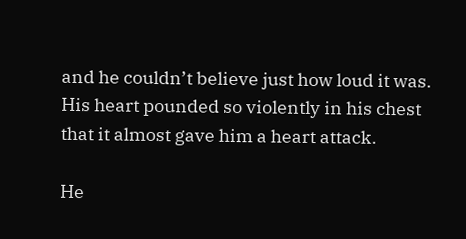and he couldn’t believe just how loud it was. His heart pounded so violently in his chest that it almost gave him a heart attack.

He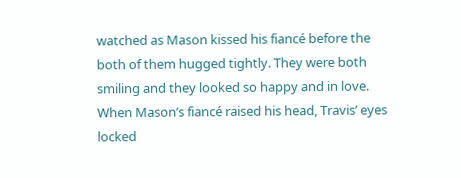watched as Mason kissed his fiancé before the both of them hugged tightly. They were both smiling and they looked so happy and in love. When Mason’s fiancé raised his head, Travis’ eyes locked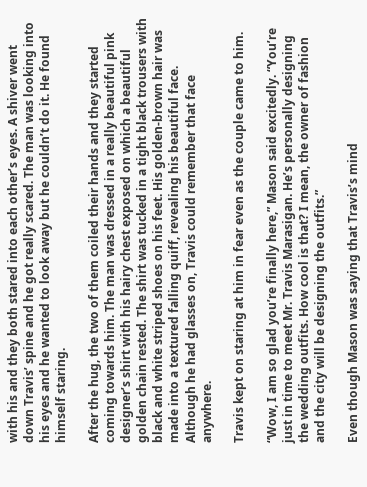with his and they both stared into each other’s eyes. A shiver went down Travis’ spine and he got really scared. The man was looking into his eyes and he wanted to look away but he couldn’t do it. He found himself staring.

After the hug, the two of them coiled their hands and they started coming towards him. The man was dressed in a really beautiful pink designer’s shirt with his hairy chest exposed on which a beautiful golden chain rested. The shirt was tucked in a tight black trousers with black and white striped shoes on his feet. His golden-brown hair was made into a textured falling quiff, revealing his beautiful face. Although he had glasses on, Travis could remember that face anywhere.

Travis kept on staring at him in fear even as the couple came to him.

“Wow, I am so glad you’re finally here,” Mason said excitedly. “You’re just in time to meet Mr. Travis Marasigan. He’s personally designing the wedding outfits. How cool is that? I mean, the owner of fashion and the city will be designing the outfits.”

Even though Mason was saying that Travis’s mind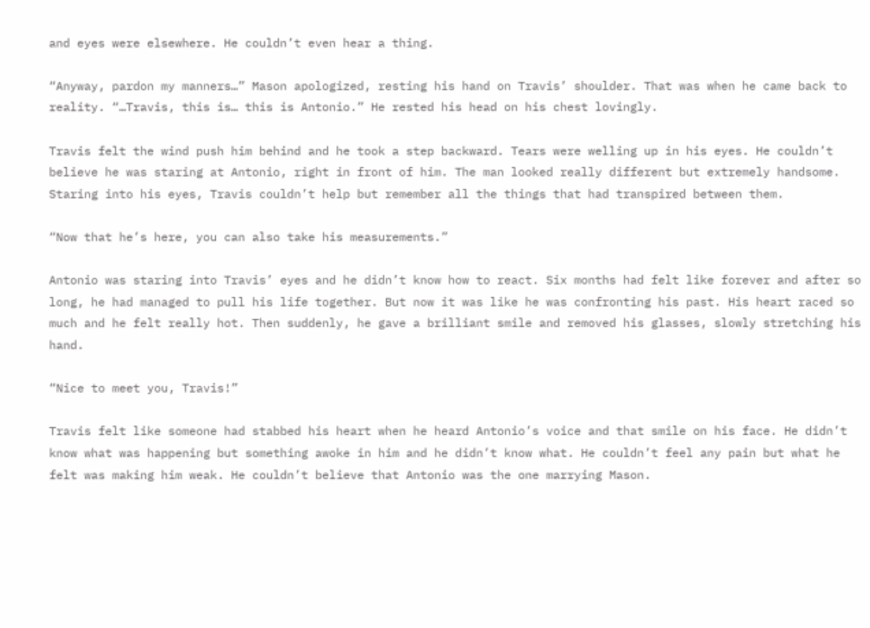and eyes were elsewhere. He couldn’t even hear a thing.

“Anyway, pardon my manners…” Mason apologized, resting his hand on Travis’ shoulder. That was when he came back to reality. “…Travis, this is… this is Antonio.” He rested his head on his chest lovingly.

Travis felt the wind push him behind and he took a step backward. Tears were welling up in his eyes. He couldn’t believe he was staring at Antonio, right in front of him. The man looked really different but extremely handsome. Staring into his eyes, Travis couldn’t help but remember all the things that had transpired between them.

“Now that he’s here, you can also take his measurements.”

Antonio was staring into Travis’ eyes and he didn’t know how to react. Six months had felt like forever and after so long, he had managed to pull his life together. But now it was like he was confronting his past. His heart raced so much and he felt really hot. Then suddenly, he gave a brilliant smile and removed his glasses, slowly stretching his hand.

“Nice to meet you, Travis!”

Travis felt like someone had stabbed his heart when he heard Antonio’s voice and that smile on his face. He didn’t know what was happening but something awoke in him and he didn’t know what. He couldn’t feel any pain but what he felt was making him weak. He couldn’t believe that Antonio was the one marrying Mason.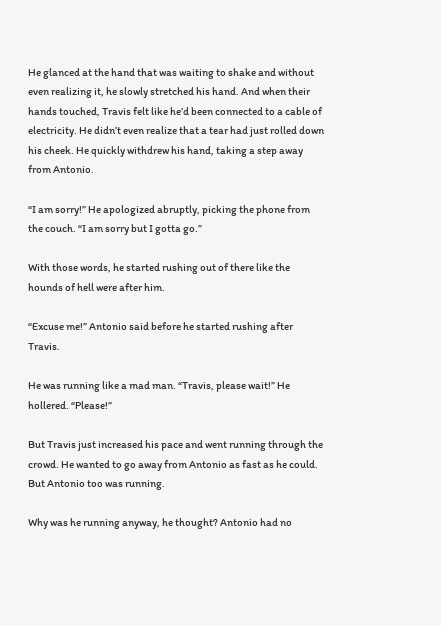He glanced at the hand that was waiting to shake and without even realizing it, he slowly stretched his hand. And when their hands touched, Travis felt like he’d been connected to a cable of electricity. He didn’t even realize that a tear had just rolled down his cheek. He quickly withdrew his hand, taking a step away from Antonio.

“I am sorry!” He apologized abruptly, picking the phone from the couch. “I am sorry but I gotta go.”

With those words, he started rushing out of there like the hounds of hell were after him.

“Excuse me!” Antonio said before he started rushing after Travis.

He was running like a mad man. “Travis, please wait!” He hollered. “Please!”

But Travis just increased his pace and went running through the crowd. He wanted to go away from Antonio as fast as he could. But Antonio too was running.

Why was he running anyway, he thought? Antonio had no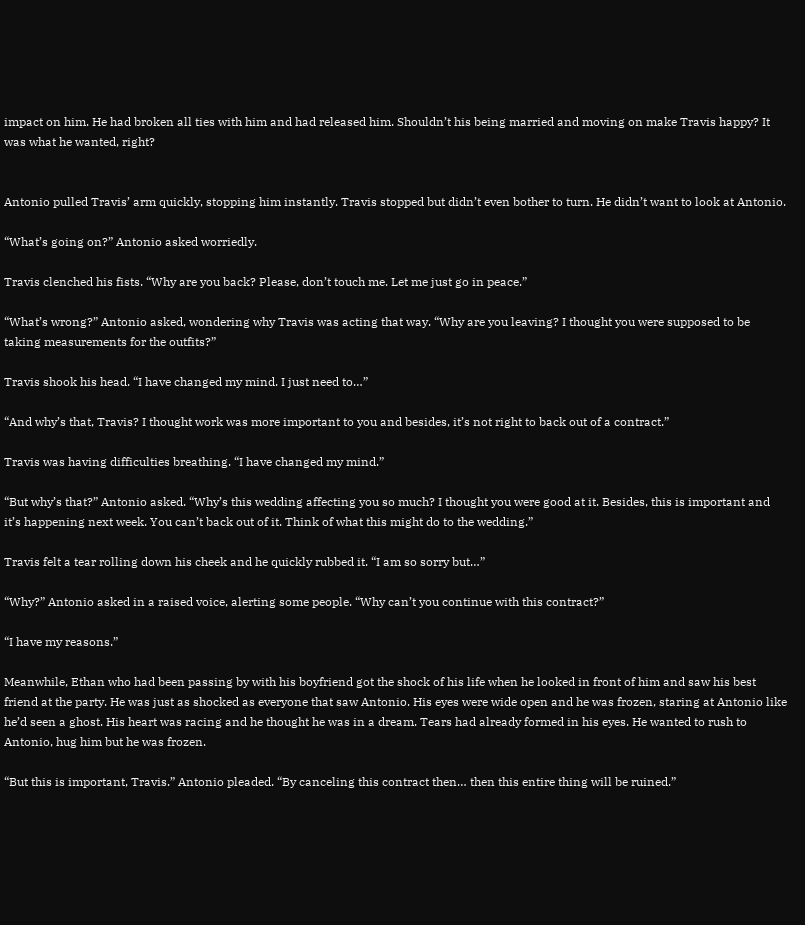impact on him. He had broken all ties with him and had released him. Shouldn’t his being married and moving on make Travis happy? It was what he wanted, right?


Antonio pulled Travis’ arm quickly, stopping him instantly. Travis stopped but didn’t even bother to turn. He didn’t want to look at Antonio.

“What’s going on?” Antonio asked worriedly.

Travis clenched his fists. “Why are you back? Please, don’t touch me. Let me just go in peace.”

“What’s wrong?” Antonio asked, wondering why Travis was acting that way. “Why are you leaving? I thought you were supposed to be taking measurements for the outfits?”

Travis shook his head. “I have changed my mind. I just need to…”

“And why’s that, Travis? I thought work was more important to you and besides, it’s not right to back out of a contract.”

Travis was having difficulties breathing. “I have changed my mind.”

“But why’s that?” Antonio asked. “Why’s this wedding affecting you so much? I thought you were good at it. Besides, this is important and it’s happening next week. You can’t back out of it. Think of what this might do to the wedding.”

Travis felt a tear rolling down his cheek and he quickly rubbed it. “I am so sorry but…”

“Why?” Antonio asked in a raised voice, alerting some people. “Why can’t you continue with this contract?”

“I have my reasons.”

Meanwhile, Ethan who had been passing by with his boyfriend got the shock of his life when he looked in front of him and saw his best friend at the party. He was just as shocked as everyone that saw Antonio. His eyes were wide open and he was frozen, staring at Antonio like he’d seen a ghost. His heart was racing and he thought he was in a dream. Tears had already formed in his eyes. He wanted to rush to Antonio, hug him but he was frozen.

“But this is important, Travis.” Antonio pleaded. “By canceling this contract then… then this entire thing will be ruined.”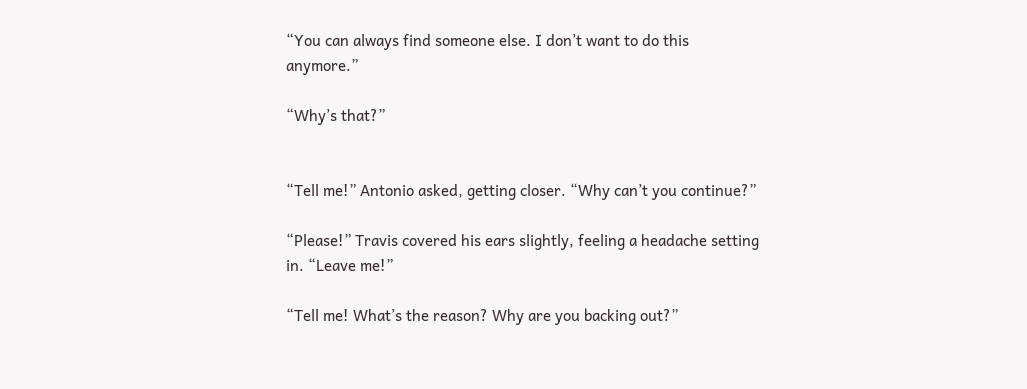“You can always find someone else. I don’t want to do this anymore.”

“Why’s that?”


“Tell me!” Antonio asked, getting closer. “Why can’t you continue?”

“Please!” Travis covered his ears slightly, feeling a headache setting in. “Leave me!”

“Tell me! What’s the reason? Why are you backing out?”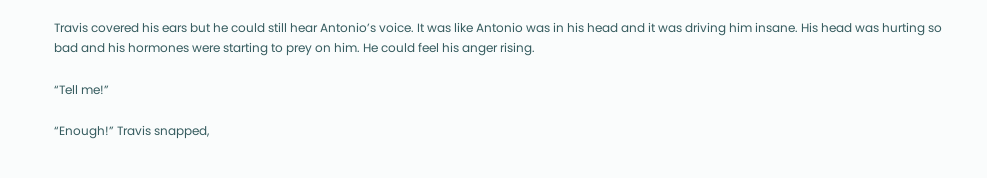Travis covered his ears but he could still hear Antonio’s voice. It was like Antonio was in his head and it was driving him insane. His head was hurting so bad and his hormones were starting to prey on him. He could feel his anger rising.

“Tell me!”

“Enough!” Travis snapped,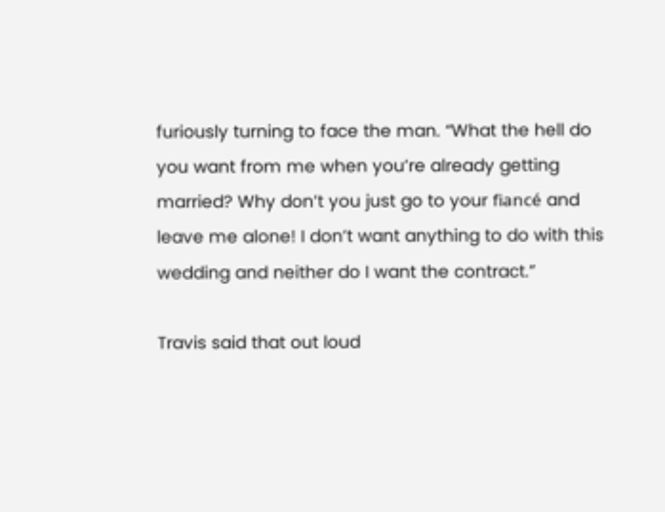furiously turning to face the man. “What the hell do you want from me when you’re already getting married? Why don’t you just go to your fiancé and leave me alone! I don’t want anything to do with this wedding and neither do I want the contract.”

Travis said that out loud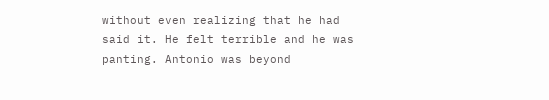without even realizing that he had said it. He felt terrible and he was panting. Antonio was beyond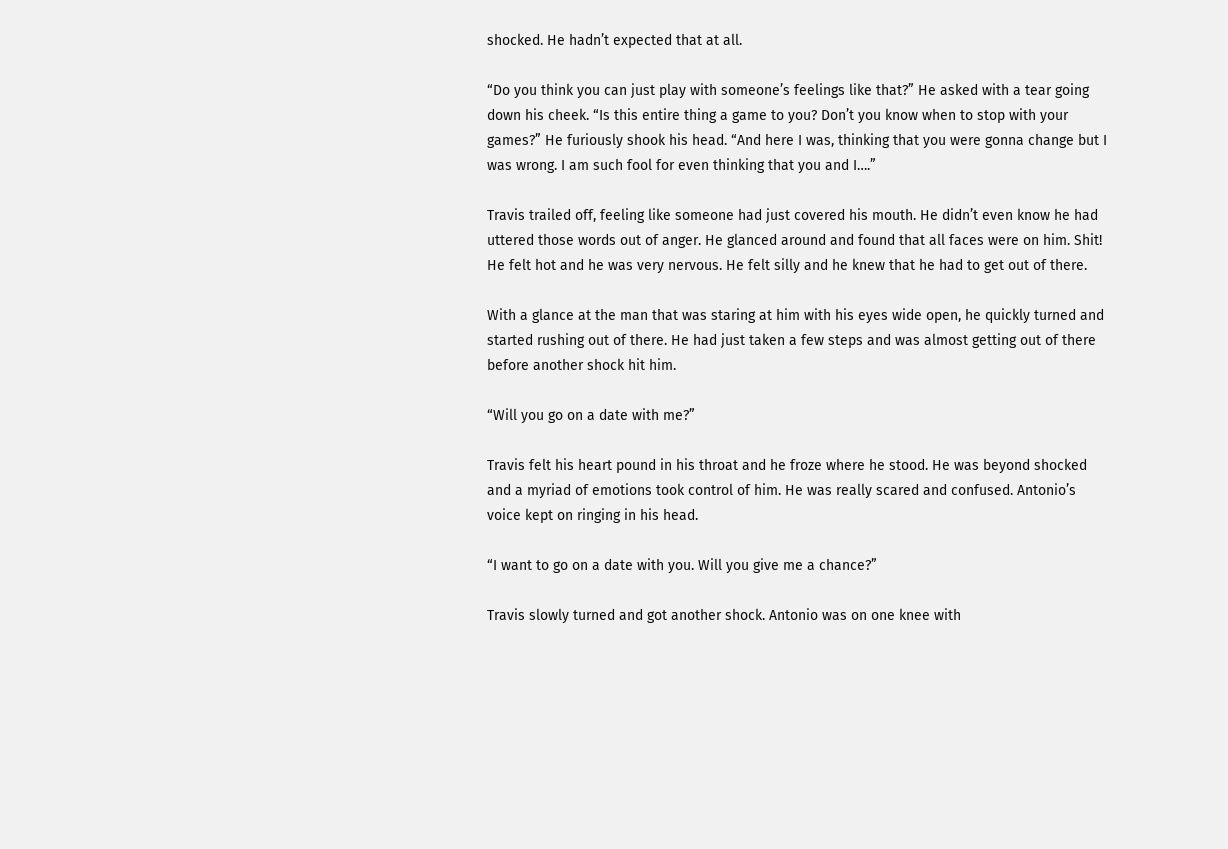shocked. He hadn’t expected that at all.

“Do you think you can just play with someone’s feelings like that?” He asked with a tear going down his cheek. “Is this entire thing a game to you? Don’t you know when to stop with your games?” He furiously shook his head. “And here I was, thinking that you were gonna change but I was wrong. I am such fool for even thinking that you and I….”

Travis trailed off, feeling like someone had just covered his mouth. He didn’t even know he had uttered those words out of anger. He glanced around and found that all faces were on him. Shit! He felt hot and he was very nervous. He felt silly and he knew that he had to get out of there.

With a glance at the man that was staring at him with his eyes wide open, he quickly turned and started rushing out of there. He had just taken a few steps and was almost getting out of there before another shock hit him.

“Will you go on a date with me?”

Travis felt his heart pound in his throat and he froze where he stood. He was beyond shocked and a myriad of emotions took control of him. He was really scared and confused. Antonio’s voice kept on ringing in his head.

“I want to go on a date with you. Will you give me a chance?”

Travis slowly turned and got another shock. Antonio was on one knee with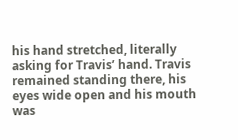his hand stretched, literally asking for Travis’ hand. Travis remained standing there, his eyes wide open and his mouth was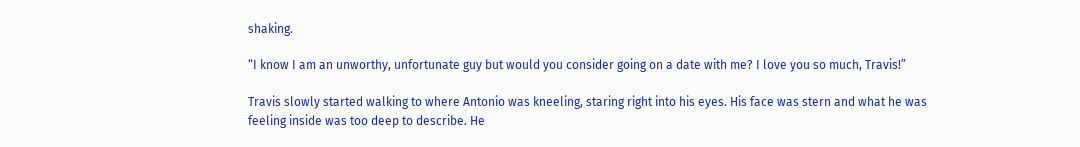shaking.

“I know I am an unworthy, unfortunate guy but would you consider going on a date with me? I love you so much, Travis!”

Travis slowly started walking to where Antonio was kneeling, staring right into his eyes. His face was stern and what he was feeling inside was too deep to describe. He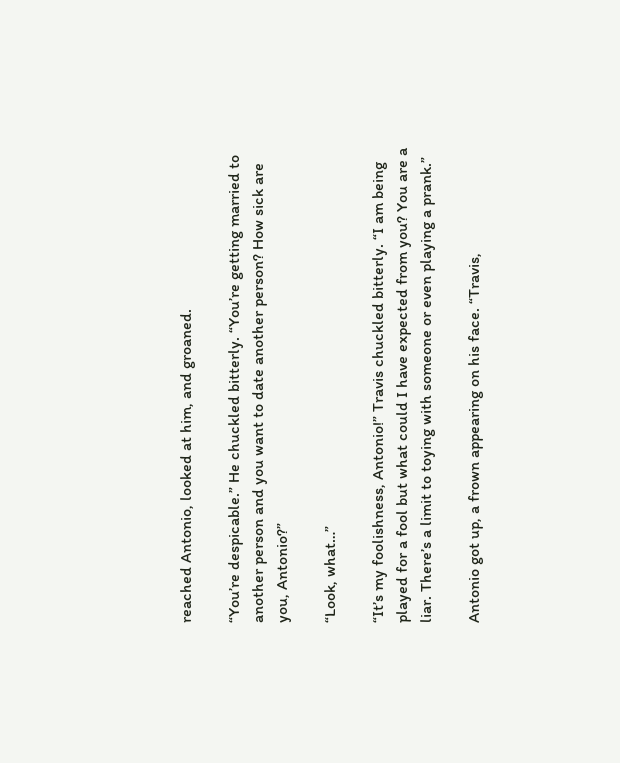reached Antonio, looked at him, and groaned.

“You’re despicable.” He chuckled bitterly. “You’re getting married to another person and you want to date another person? How sick are you, Antonio?”

“Look, what…”

“It’s my foolishness, Antonio!” Travis chuckled bitterly. “I am being played for a fool but what could I have expected from you? You are a liar. There’s a limit to toying with someone or even playing a prank.”

Antonio got up, a frown appearing on his face. “Travis,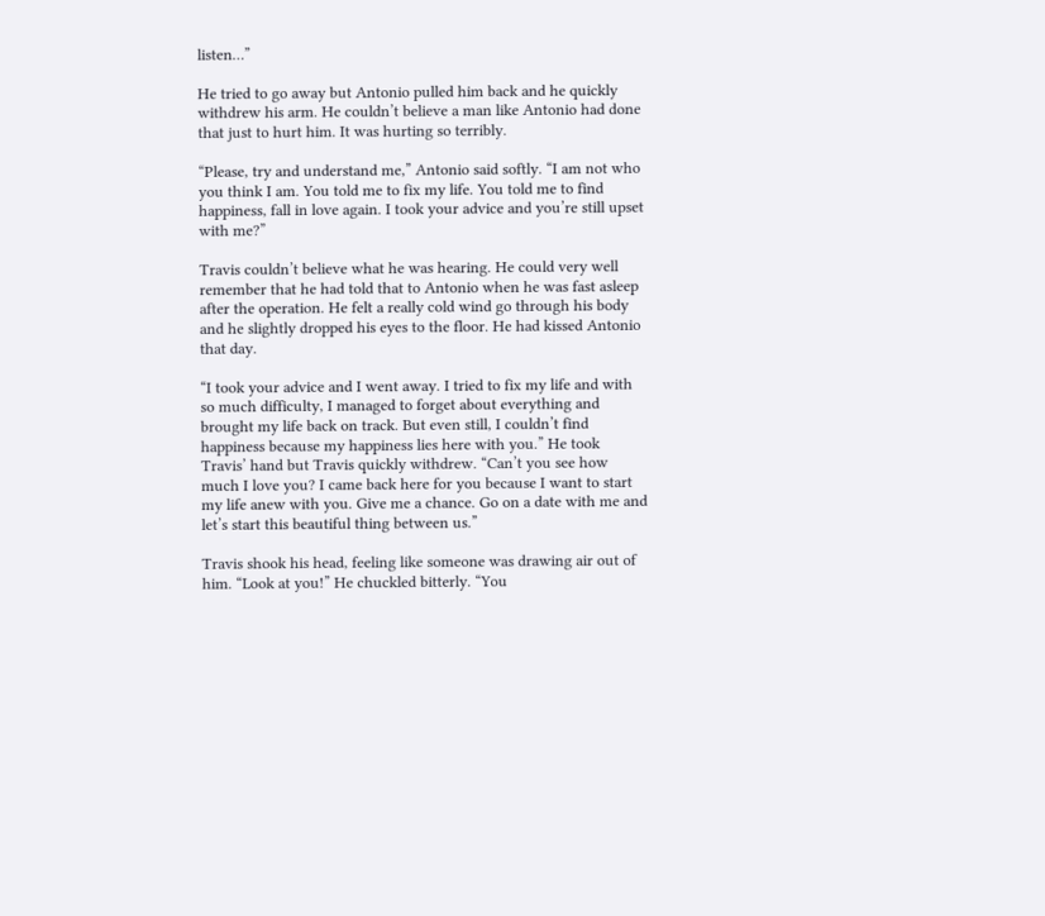listen…”

He tried to go away but Antonio pulled him back and he quickly withdrew his arm. He couldn’t believe a man like Antonio had done that just to hurt him. It was hurting so terribly.

“Please, try and understand me,” Antonio said softly. “I am not who you think I am. You told me to fix my life. You told me to find happiness, fall in love again. I took your advice and you’re still upset with me?”

Travis couldn’t believe what he was hearing. He could very well remember that he had told that to Antonio when he was fast asleep after the operation. He felt a really cold wind go through his body and he slightly dropped his eyes to the floor. He had kissed Antonio that day.

“I took your advice and I went away. I tried to fix my life and with so much difficulty, I managed to forget about everything and brought my life back on track. But even still, I couldn’t find happiness because my happiness lies here with you.” He took Travis’ hand but Travis quickly withdrew. “Can’t you see how much I love you? I came back here for you because I want to start my life anew with you. Give me a chance. Go on a date with me and let’s start this beautiful thing between us.”

Travis shook his head, feeling like someone was drawing air out of him. “Look at you!” He chuckled bitterly. “You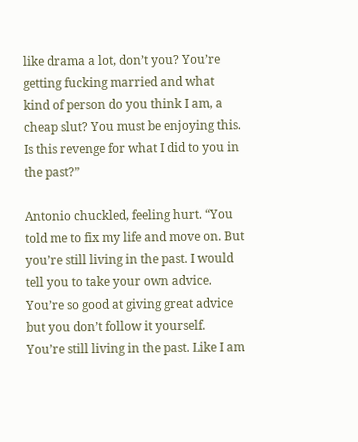like drama a lot, don’t you? You’re getting fucking married and what kind of person do you think I am, a cheap slut? You must be enjoying this. Is this revenge for what I did to you in the past?”

Antonio chuckled, feeling hurt. “You told me to fix my life and move on. But you’re still living in the past. I would tell you to take your own advice. You’re so good at giving great advice but you don’t follow it yourself. You’re still living in the past. Like I am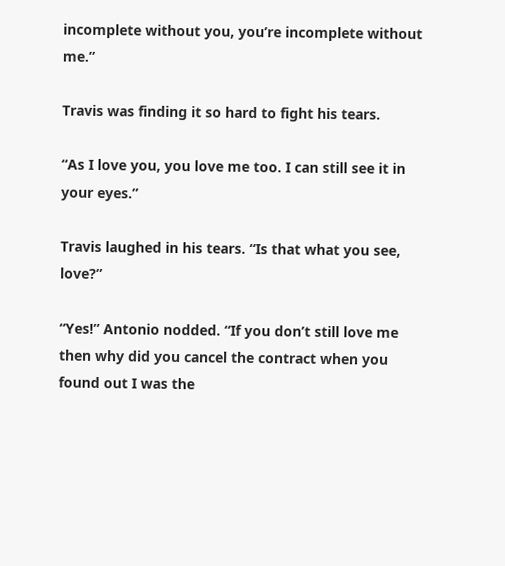incomplete without you, you’re incomplete without me.”

Travis was finding it so hard to fight his tears.

“As I love you, you love me too. I can still see it in your eyes.”

Travis laughed in his tears. “Is that what you see, love?”

“Yes!” Antonio nodded. “If you don’t still love me then why did you cancel the contract when you found out I was the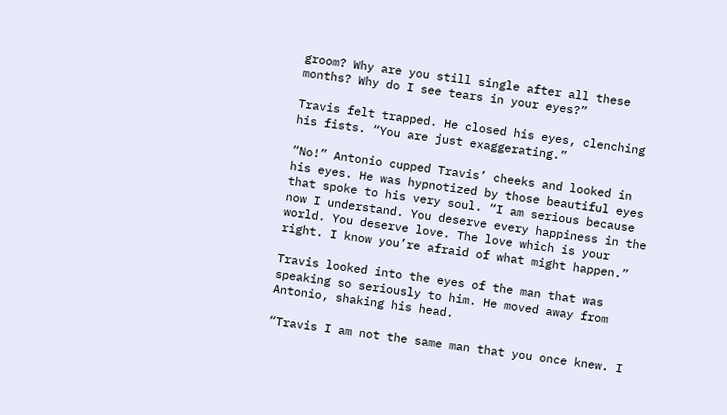groom? Why are you still single after all these months? Why do I see tears in your eyes?”

Travis felt trapped. He closed his eyes, clenching his fists. “You are just exaggerating.”

“No!” Antonio cupped Travis’ cheeks and looked in his eyes. He was hypnotized by those beautiful eyes that spoke to his very soul. “I am serious because now I understand. You deserve every happiness in the world. You deserve love. The love which is your right. I know you’re afraid of what might happen.”

Travis looked into the eyes of the man that was speaking so seriously to him. He moved away from Antonio, shaking his head.

“Travis I am not the same man that you once knew. I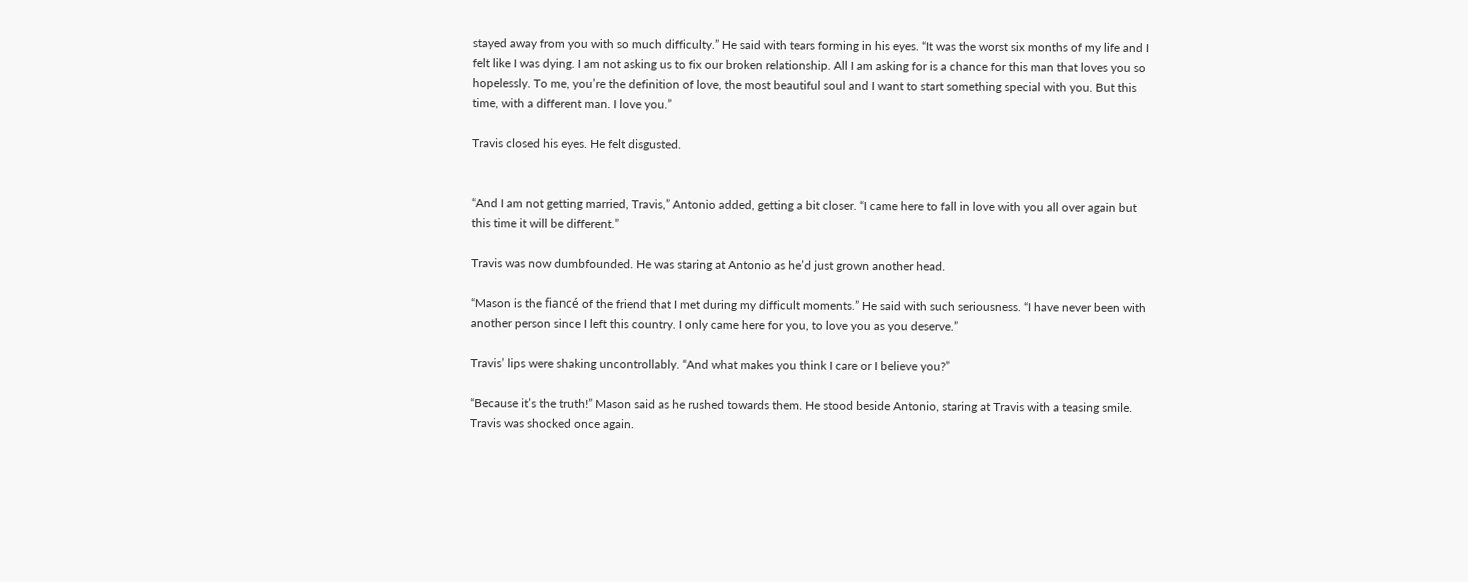stayed away from you with so much difficulty.” He said with tears forming in his eyes. “It was the worst six months of my life and I felt like I was dying. I am not asking us to fix our broken relationship. All I am asking for is a chance for this man that loves you so hopelessly. To me, you’re the definition of love, the most beautiful soul and I want to start something special with you. But this time, with a different man. I love you.”

Travis closed his eyes. He felt disgusted.


“And I am not getting married, Travis,” Antonio added, getting a bit closer. “I came here to fall in love with you all over again but this time it will be different.”

Travis was now dumbfounded. He was staring at Antonio as he’d just grown another head.

“Mason is the fiancé of the friend that I met during my difficult moments.” He said with such seriousness. “I have never been with another person since I left this country. I only came here for you, to love you as you deserve.”

Travis’ lips were shaking uncontrollably. “And what makes you think I care or I believe you?”

“Because it’s the truth!” Mason said as he rushed towards them. He stood beside Antonio, staring at Travis with a teasing smile. Travis was shocked once again.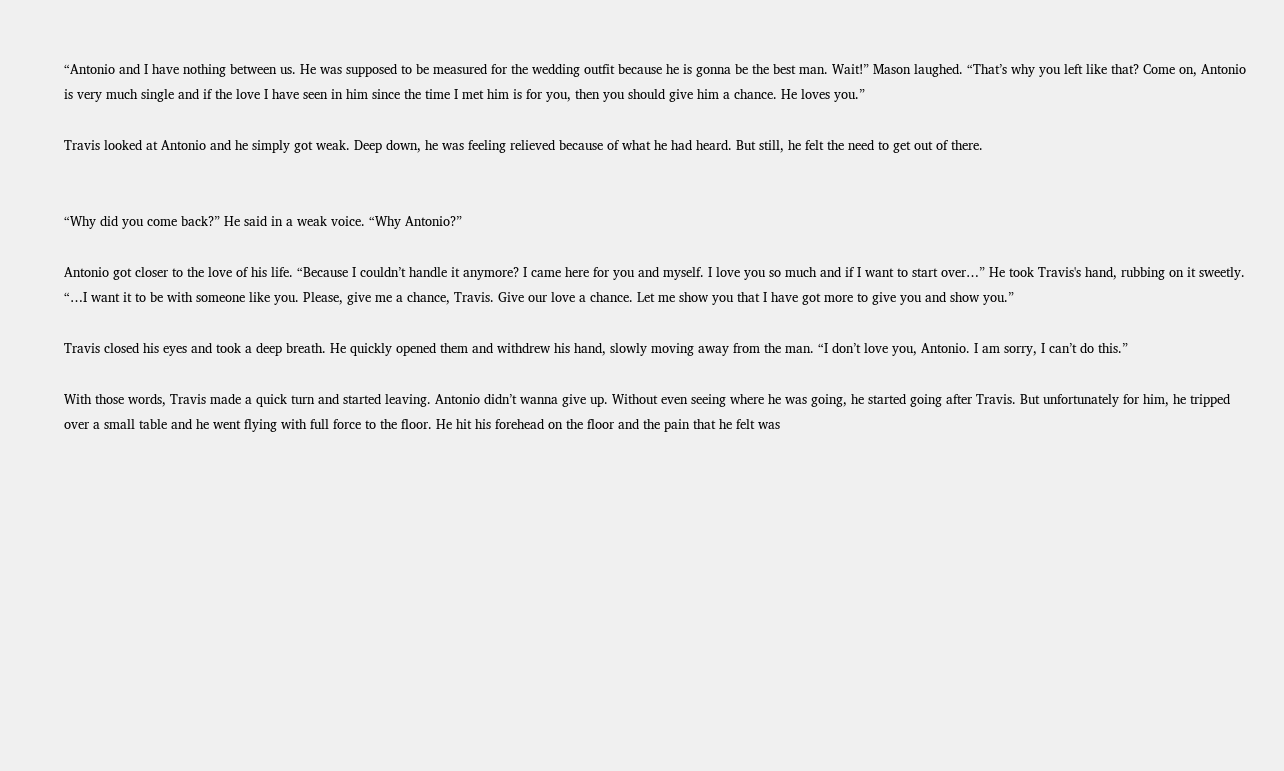“Antonio and I have nothing between us. He was supposed to be measured for the wedding outfit because he is gonna be the best man. Wait!” Mason laughed. “That’s why you left like that? Come on, Antonio is very much single and if the love I have seen in him since the time I met him is for you, then you should give him a chance. He loves you.”

Travis looked at Antonio and he simply got weak. Deep down, he was feeling relieved because of what he had heard. But still, he felt the need to get out of there.


“Why did you come back?” He said in a weak voice. “Why Antonio?”

Antonio got closer to the love of his life. “Because I couldn’t handle it anymore? I came here for you and myself. I love you so much and if I want to start over…” He took Travis's hand, rubbing on it sweetly. “…I want it to be with someone like you. Please, give me a chance, Travis. Give our love a chance. Let me show you that I have got more to give you and show you.”

Travis closed his eyes and took a deep breath. He quickly opened them and withdrew his hand, slowly moving away from the man. “I don’t love you, Antonio. I am sorry, I can’t do this.”

With those words, Travis made a quick turn and started leaving. Antonio didn’t wanna give up. Without even seeing where he was going, he started going after Travis. But unfortunately for him, he tripped over a small table and he went flying with full force to the floor. He hit his forehead on the floor and the pain that he felt was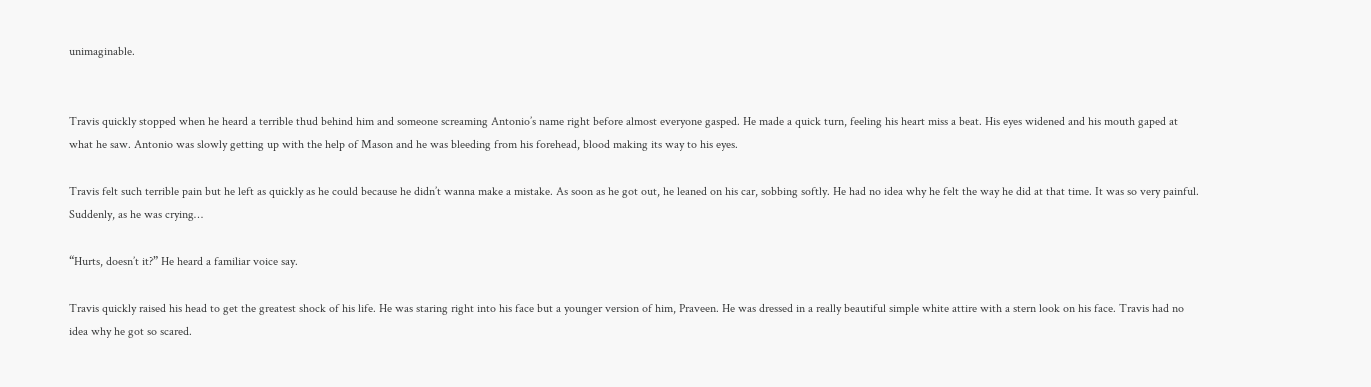unimaginable.


Travis quickly stopped when he heard a terrible thud behind him and someone screaming Antonio’s name right before almost everyone gasped. He made a quick turn, feeling his heart miss a beat. His eyes widened and his mouth gaped at what he saw. Antonio was slowly getting up with the help of Mason and he was bleeding from his forehead, blood making its way to his eyes.

Travis felt such terrible pain but he left as quickly as he could because he didn’t wanna make a mistake. As soon as he got out, he leaned on his car, sobbing softly. He had no idea why he felt the way he did at that time. It was so very painful. Suddenly, as he was crying…

“Hurts, doesn’t it?” He heard a familiar voice say.

Travis quickly raised his head to get the greatest shock of his life. He was staring right into his face but a younger version of him, Praveen. He was dressed in a really beautiful simple white attire with a stern look on his face. Travis had no idea why he got so scared.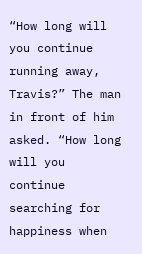“How long will you continue running away, Travis?” The man in front of him asked. “How long will you continue searching for happiness when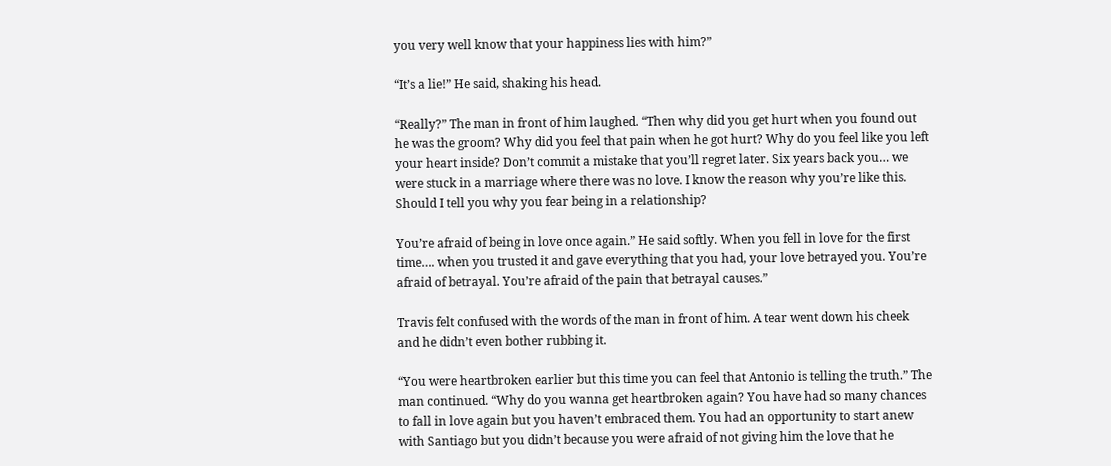you very well know that your happiness lies with him?”

“It’s a lie!” He said, shaking his head.

“Really?” The man in front of him laughed. “Then why did you get hurt when you found out he was the groom? Why did you feel that pain when he got hurt? Why do you feel like you left your heart inside? Don’t commit a mistake that you’ll regret later. Six years back you… we were stuck in a marriage where there was no love. I know the reason why you’re like this. Should I tell you why you fear being in a relationship?

You’re afraid of being in love once again.” He said softly. When you fell in love for the first time…. when you trusted it and gave everything that you had, your love betrayed you. You’re afraid of betrayal. You’re afraid of the pain that betrayal causes.”

Travis felt confused with the words of the man in front of him. A tear went down his cheek and he didn’t even bother rubbing it.

“You were heartbroken earlier but this time you can feel that Antonio is telling the truth.” The man continued. “Why do you wanna get heartbroken again? You have had so many chances to fall in love again but you haven’t embraced them. You had an opportunity to start anew with Santiago but you didn’t because you were afraid of not giving him the love that he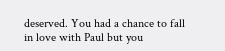deserved. You had a chance to fall in love with Paul but you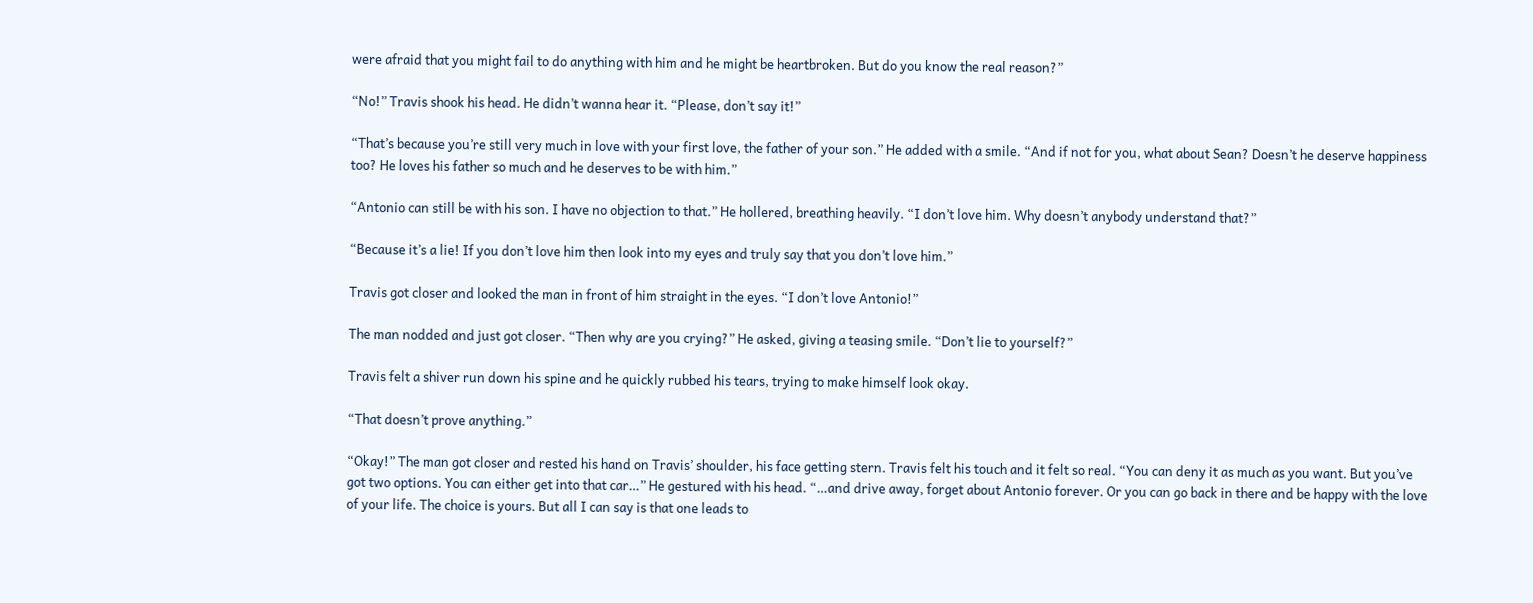were afraid that you might fail to do anything with him and he might be heartbroken. But do you know the real reason?”

“No!” Travis shook his head. He didn’t wanna hear it. “Please, don’t say it!”

“That’s because you’re still very much in love with your first love, the father of your son.” He added with a smile. “And if not for you, what about Sean? Doesn’t he deserve happiness too? He loves his father so much and he deserves to be with him.”

“Antonio can still be with his son. I have no objection to that.” He hollered, breathing heavily. “I don’t love him. Why doesn’t anybody understand that?”

“Because it’s a lie! If you don’t love him then look into my eyes and truly say that you don’t love him.”

Travis got closer and looked the man in front of him straight in the eyes. “I don’t love Antonio!”

The man nodded and just got closer. “Then why are you crying?” He asked, giving a teasing smile. “Don’t lie to yourself?”

Travis felt a shiver run down his spine and he quickly rubbed his tears, trying to make himself look okay.

“That doesn’t prove anything.”

“Okay!” The man got closer and rested his hand on Travis’ shoulder, his face getting stern. Travis felt his touch and it felt so real. “You can deny it as much as you want. But you’ve got two options. You can either get into that car…” He gestured with his head. “…and drive away, forget about Antonio forever. Or you can go back in there and be happy with the love of your life. The choice is yours. But all I can say is that one leads to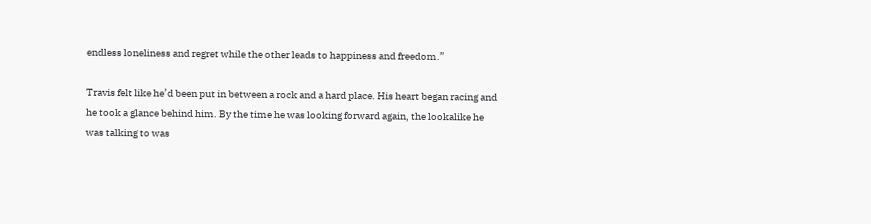endless loneliness and regret while the other leads to happiness and freedom.”

Travis felt like he’d been put in between a rock and a hard place. His heart began racing and he took a glance behind him. By the time he was looking forward again, the lookalike he was talking to was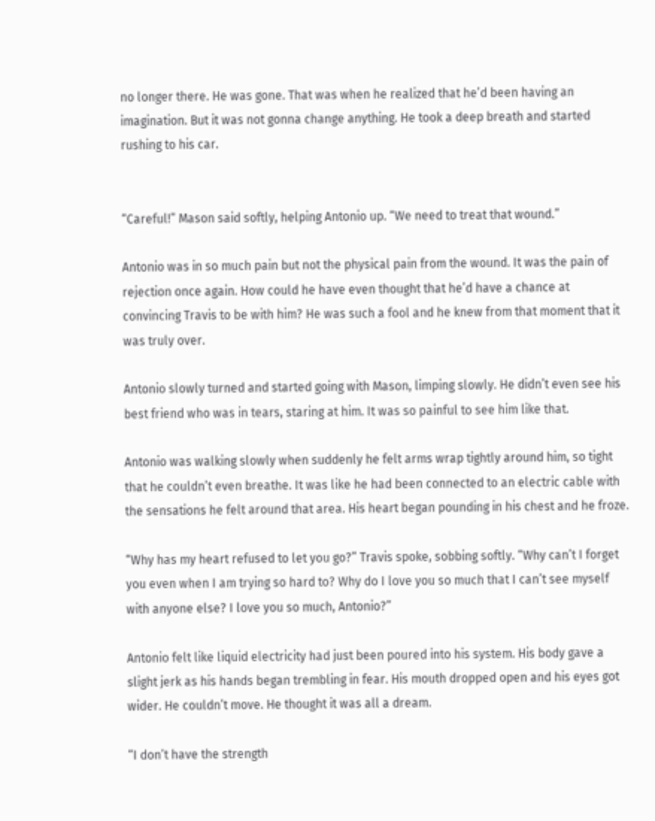no longer there. He was gone. That was when he realized that he’d been having an imagination. But it was not gonna change anything. He took a deep breath and started rushing to his car.


“Careful!” Mason said softly, helping Antonio up. “We need to treat that wound.”

Antonio was in so much pain but not the physical pain from the wound. It was the pain of rejection once again. How could he have even thought that he’d have a chance at convincing Travis to be with him? He was such a fool and he knew from that moment that it was truly over.

Antonio slowly turned and started going with Mason, limping slowly. He didn’t even see his best friend who was in tears, staring at him. It was so painful to see him like that.

Antonio was walking slowly when suddenly he felt arms wrap tightly around him, so tight that he couldn’t even breathe. It was like he had been connected to an electric cable with the sensations he felt around that area. His heart began pounding in his chest and he froze.

“Why has my heart refused to let you go?” Travis spoke, sobbing softly. “Why can’t I forget you even when I am trying so hard to? Why do I love you so much that I can’t see myself with anyone else? I love you so much, Antonio?”

Antonio felt like liquid electricity had just been poured into his system. His body gave a slight jerk as his hands began trembling in fear. His mouth dropped open and his eyes got wider. He couldn’t move. He thought it was all a dream.

“I don’t have the strength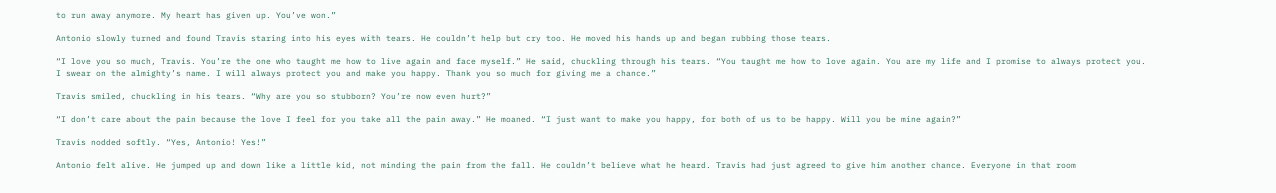to run away anymore. My heart has given up. You’ve won.”

Antonio slowly turned and found Travis staring into his eyes with tears. He couldn’t help but cry too. He moved his hands up and began rubbing those tears.

“I love you so much, Travis. You’re the one who taught me how to live again and face myself.” He said, chuckling through his tears. “You taught me how to love again. You are my life and I promise to always protect you. I swear on the almighty’s name. I will always protect you and make you happy. Thank you so much for giving me a chance.”

Travis smiled, chuckling in his tears. “Why are you so stubborn? You’re now even hurt?”

“I don’t care about the pain because the love I feel for you take all the pain away.” He moaned. “I just want to make you happy, for both of us to be happy. Will you be mine again?”

Travis nodded softly. “Yes, Antonio! Yes!”

Antonio felt alive. He jumped up and down like a little kid, not minding the pain from the fall. He couldn’t believe what he heard. Travis had just agreed to give him another chance. Everyone in that room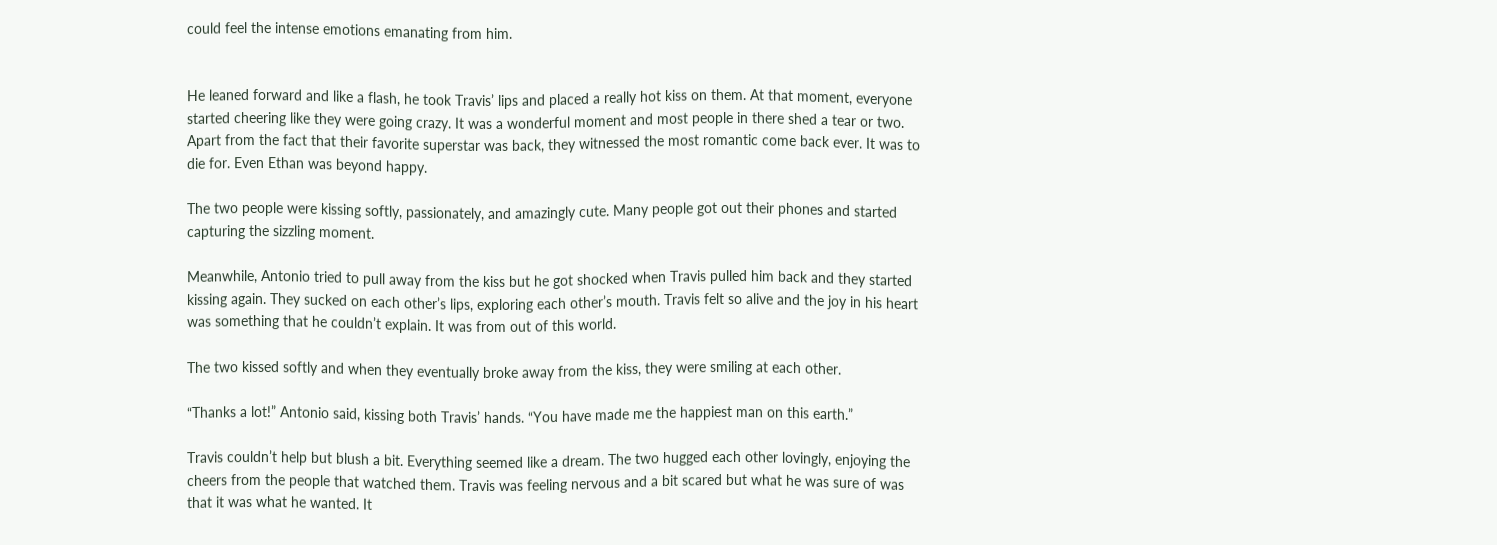could feel the intense emotions emanating from him.


He leaned forward and like a flash, he took Travis’ lips and placed a really hot kiss on them. At that moment, everyone started cheering like they were going crazy. It was a wonderful moment and most people in there shed a tear or two. Apart from the fact that their favorite superstar was back, they witnessed the most romantic come back ever. It was to die for. Even Ethan was beyond happy.

The two people were kissing softly, passionately, and amazingly cute. Many people got out their phones and started capturing the sizzling moment.

Meanwhile, Antonio tried to pull away from the kiss but he got shocked when Travis pulled him back and they started kissing again. They sucked on each other’s lips, exploring each other’s mouth. Travis felt so alive and the joy in his heart was something that he couldn’t explain. It was from out of this world.

The two kissed softly and when they eventually broke away from the kiss, they were smiling at each other.

“Thanks a lot!” Antonio said, kissing both Travis’ hands. “You have made me the happiest man on this earth.”

Travis couldn’t help but blush a bit. Everything seemed like a dream. The two hugged each other lovingly, enjoying the cheers from the people that watched them. Travis was feeling nervous and a bit scared but what he was sure of was that it was what he wanted. It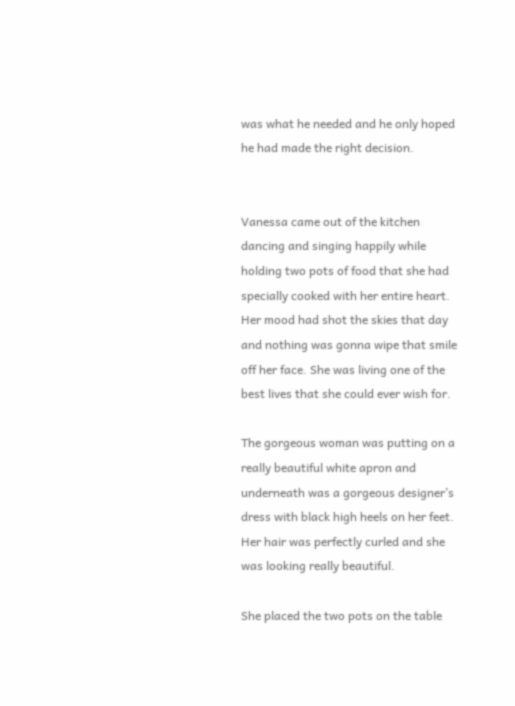was what he needed and he only hoped he had made the right decision.


Vanessa came out of the kitchen dancing and singing happily while holding two pots of food that she had specially cooked with her entire heart. Her mood had shot the skies that day and nothing was gonna wipe that smile off her face. She was living one of the best lives that she could ever wish for.

The gorgeous woman was putting on a really beautiful white apron and underneath was a gorgeous designer’s dress with black high heels on her feet. Her hair was perfectly curled and she was looking really beautiful.

She placed the two pots on the table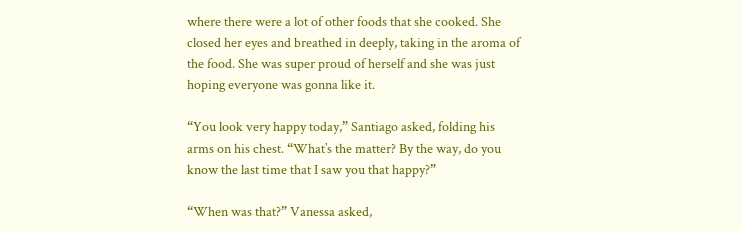where there were a lot of other foods that she cooked. She closed her eyes and breathed in deeply, taking in the aroma of the food. She was super proud of herself and she was just hoping everyone was gonna like it.

“You look very happy today,” Santiago asked, folding his arms on his chest. “What’s the matter? By the way, do you know the last time that I saw you that happy?”

“When was that?” Vanessa asked,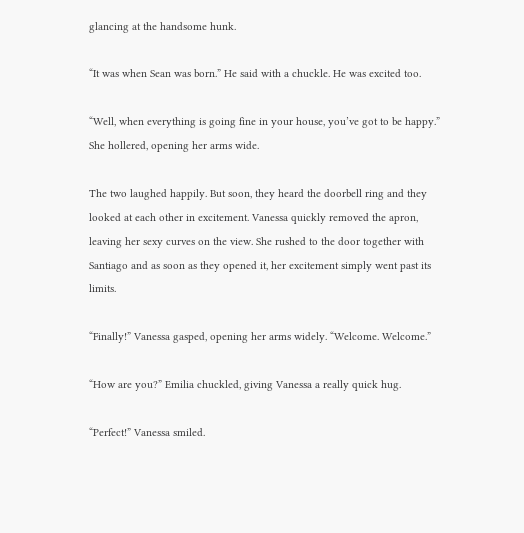glancing at the handsome hunk.

“It was when Sean was born.” He said with a chuckle. He was excited too.

“Well, when everything is going fine in your house, you’ve got to be happy.” She hollered, opening her arms wide.

The two laughed happily. But soon, they heard the doorbell ring and they looked at each other in excitement. Vanessa quickly removed the apron, leaving her sexy curves on the view. She rushed to the door together with Santiago and as soon as they opened it, her excitement simply went past its limits.

“Finally!” Vanessa gasped, opening her arms widely. “Welcome. Welcome.”

“How are you?” Emilia chuckled, giving Vanessa a really quick hug.

“Perfect!” Vanessa smiled.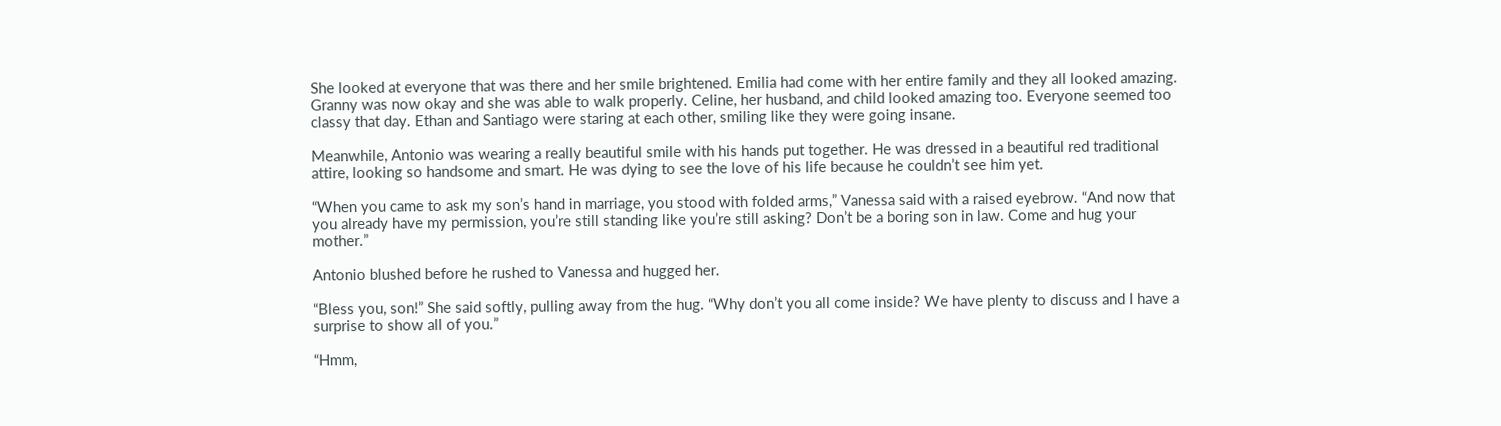She looked at everyone that was there and her smile brightened. Emilia had come with her entire family and they all looked amazing. Granny was now okay and she was able to walk properly. Celine, her husband, and child looked amazing too. Everyone seemed too classy that day. Ethan and Santiago were staring at each other, smiling like they were going insane.

Meanwhile, Antonio was wearing a really beautiful smile with his hands put together. He was dressed in a beautiful red traditional attire, looking so handsome and smart. He was dying to see the love of his life because he couldn’t see him yet.

“When you came to ask my son’s hand in marriage, you stood with folded arms,” Vanessa said with a raised eyebrow. “And now that you already have my permission, you’re still standing like you’re still asking? Don’t be a boring son in law. Come and hug your mother.”

Antonio blushed before he rushed to Vanessa and hugged her.

“Bless you, son!” She said softly, pulling away from the hug. “Why don’t you all come inside? We have plenty to discuss and I have a surprise to show all of you.”

“Hmm,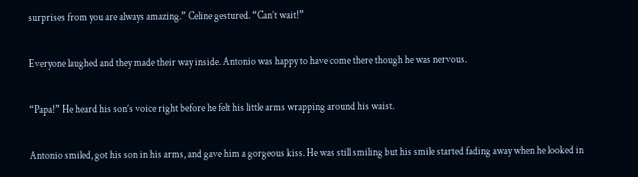surprises from you are always amazing.” Celine gestured. “Can’t wait!”

Everyone laughed and they made their way inside. Antonio was happy to have come there though he was nervous.

“Papa!” He heard his son’s voice right before he felt his little arms wrapping around his waist.

Antonio smiled, got his son in his arms, and gave him a gorgeous kiss. He was still smiling but his smile started fading away when he looked in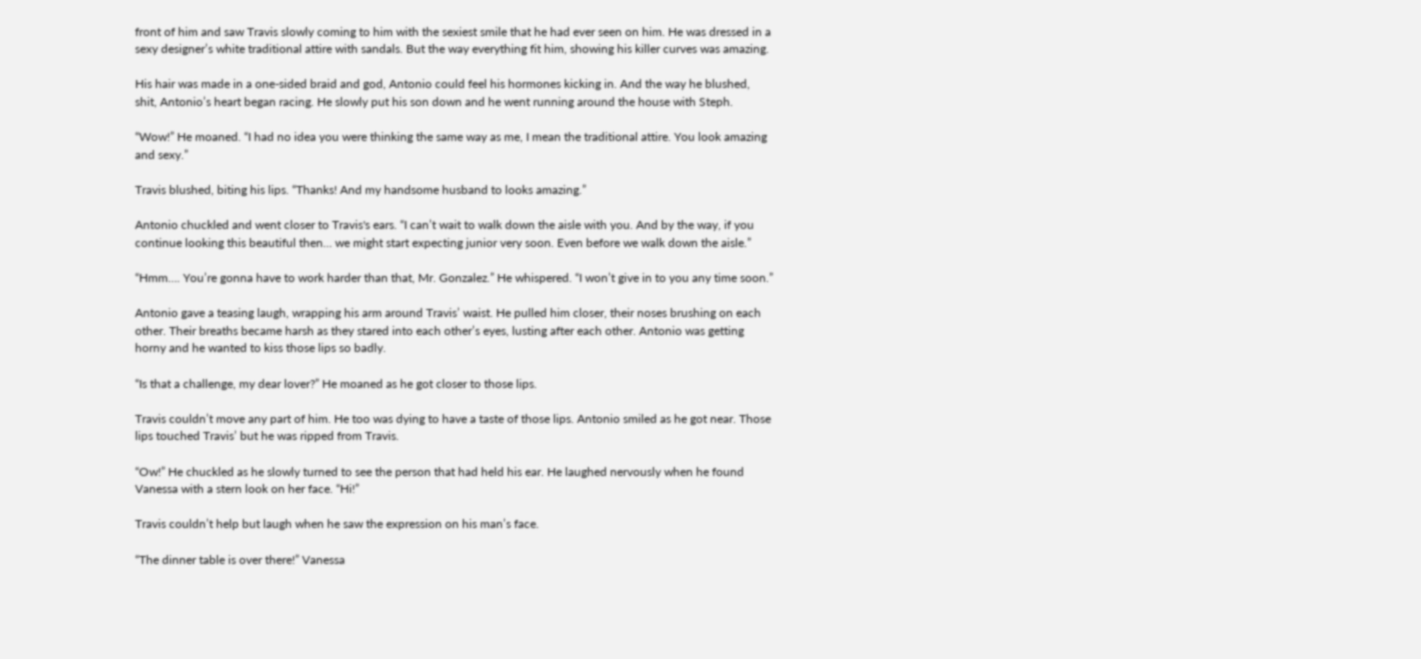front of him and saw Travis slowly coming to him with the sexiest smile that he had ever seen on him. He was dressed in a sexy designer’s white traditional attire with sandals. But the way everything fit him, showing his killer curves was amazing.

His hair was made in a one-sided braid and god, Antonio could feel his hormones kicking in. And the way he blushed, shit, Antonio’s heart began racing. He slowly put his son down and he went running around the house with Steph.

“Wow!” He moaned. “I had no idea you were thinking the same way as me, I mean the traditional attire. You look amazing and sexy.”

Travis blushed, biting his lips. “Thanks! And my handsome husband to looks amazing.”

Antonio chuckled and went closer to Travis's ears. “I can’t wait to walk down the aisle with you. And by the way, if you continue looking this beautiful then… we might start expecting junior very soon. Even before we walk down the aisle.”

“Hmm…. You’re gonna have to work harder than that, Mr. Gonzalez.” He whispered. “I won’t give in to you any time soon.”

Antonio gave a teasing laugh, wrapping his arm around Travis’ waist. He pulled him closer, their noses brushing on each other. Their breaths became harsh as they stared into each other’s eyes, lusting after each other. Antonio was getting horny and he wanted to kiss those lips so badly.

“Is that a challenge, my dear lover?” He moaned as he got closer to those lips.

Travis couldn’t move any part of him. He too was dying to have a taste of those lips. Antonio smiled as he got near. Those lips touched Travis’ but he was ripped from Travis.

“Ow!” He chuckled as he slowly turned to see the person that had held his ear. He laughed nervously when he found Vanessa with a stern look on her face. “Hi!”

Travis couldn’t help but laugh when he saw the expression on his man’s face.

“The dinner table is over there!” Vanessa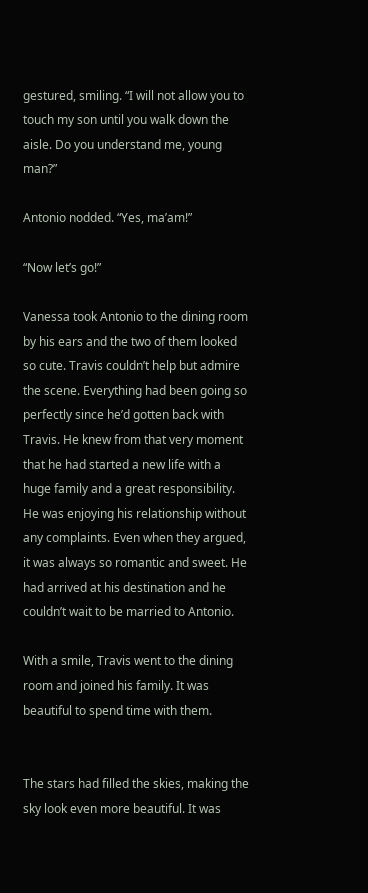gestured, smiling. “I will not allow you to touch my son until you walk down the aisle. Do you understand me, young man?”

Antonio nodded. “Yes, ma’am!”

“Now let’s go!”

Vanessa took Antonio to the dining room by his ears and the two of them looked so cute. Travis couldn’t help but admire the scene. Everything had been going so perfectly since he’d gotten back with Travis. He knew from that very moment that he had started a new life with a huge family and a great responsibility. He was enjoying his relationship without any complaints. Even when they argued, it was always so romantic and sweet. He had arrived at his destination and he couldn’t wait to be married to Antonio.

With a smile, Travis went to the dining room and joined his family. It was beautiful to spend time with them.


The stars had filled the skies, making the sky look even more beautiful. It was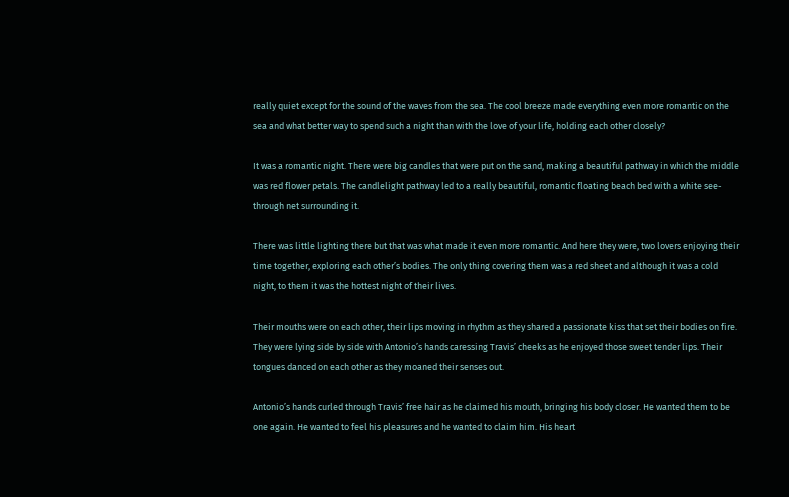really quiet except for the sound of the waves from the sea. The cool breeze made everything even more romantic on the sea and what better way to spend such a night than with the love of your life, holding each other closely?

It was a romantic night. There were big candles that were put on the sand, making a beautiful pathway in which the middle was red flower petals. The candlelight pathway led to a really beautiful, romantic floating beach bed with a white see-through net surrounding it.

There was little lighting there but that was what made it even more romantic. And here they were, two lovers enjoying their time together, exploring each other’s bodies. The only thing covering them was a red sheet and although it was a cold night, to them it was the hottest night of their lives.

Their mouths were on each other, their lips moving in rhythm as they shared a passionate kiss that set their bodies on fire. They were lying side by side with Antonio’s hands caressing Travis’ cheeks as he enjoyed those sweet tender lips. Their tongues danced on each other as they moaned their senses out.

Antonio’s hands curled through Travis’ free hair as he claimed his mouth, bringing his body closer. He wanted them to be one again. He wanted to feel his pleasures and he wanted to claim him. His heart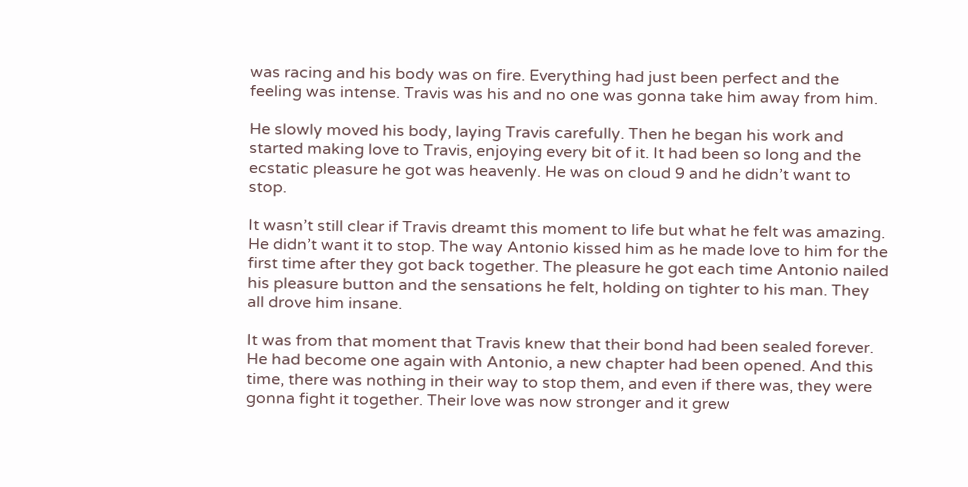was racing and his body was on fire. Everything had just been perfect and the feeling was intense. Travis was his and no one was gonna take him away from him.

He slowly moved his body, laying Travis carefully. Then he began his work and started making love to Travis, enjoying every bit of it. It had been so long and the ecstatic pleasure he got was heavenly. He was on cloud 9 and he didn’t want to stop.

It wasn’t still clear if Travis dreamt this moment to life but what he felt was amazing. He didn’t want it to stop. The way Antonio kissed him as he made love to him for the first time after they got back together. The pleasure he got each time Antonio nailed his pleasure button and the sensations he felt, holding on tighter to his man. They all drove him insane.

It was from that moment that Travis knew that their bond had been sealed forever. He had become one again with Antonio, a new chapter had been opened. And this time, there was nothing in their way to stop them, and even if there was, they were gonna fight it together. Their love was now stronger and it grew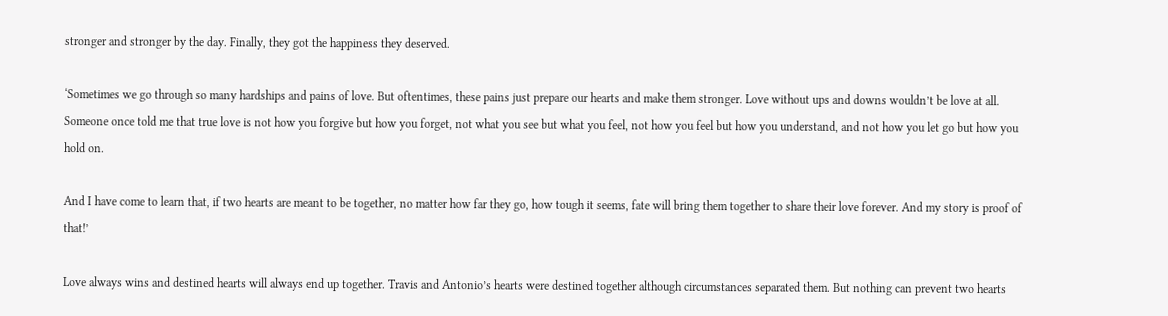stronger and stronger by the day. Finally, they got the happiness they deserved.

‘Sometimes we go through so many hardships and pains of love. But oftentimes, these pains just prepare our hearts and make them stronger. Love without ups and downs wouldn’t be love at all. Someone once told me that true love is not how you forgive but how you forget, not what you see but what you feel, not how you feel but how you understand, and not how you let go but how you hold on.

And I have come to learn that, if two hearts are meant to be together, no matter how far they go, how tough it seems, fate will bring them together to share their love forever. And my story is proof of that!’

Love always wins and destined hearts will always end up together. Travis and Antonio’s hearts were destined together although circumstances separated them. But nothing can prevent two hearts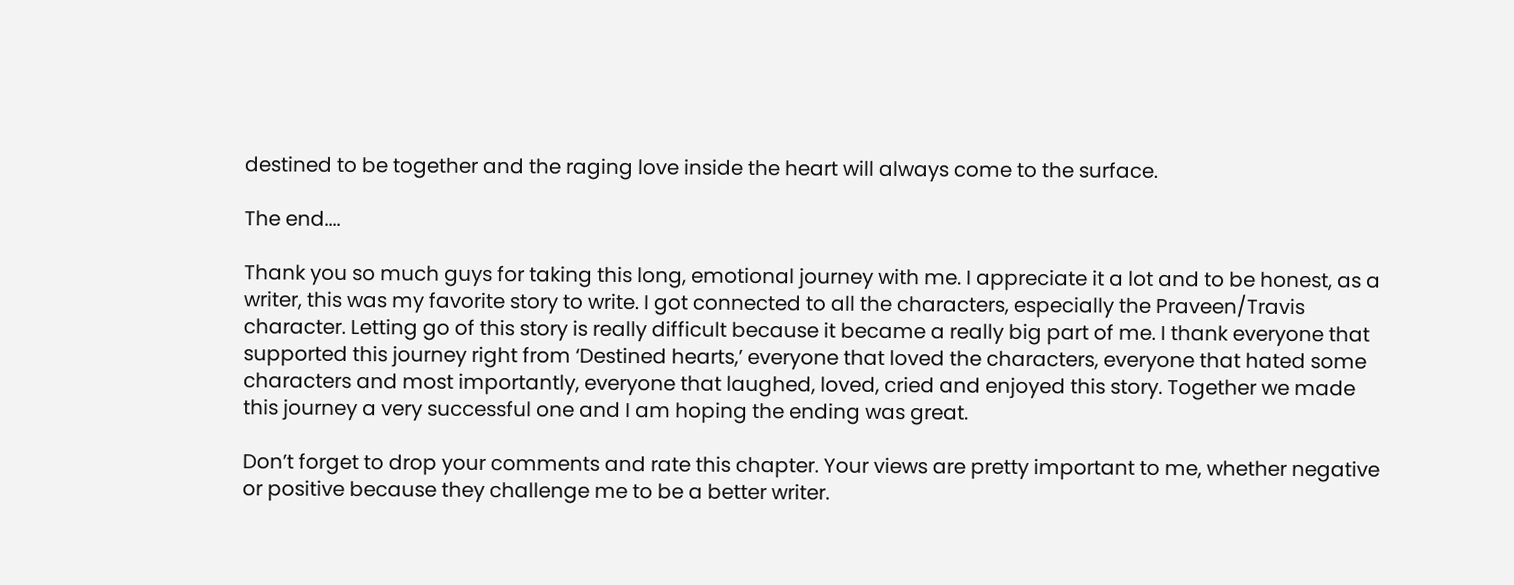destined to be together and the raging love inside the heart will always come to the surface.

The end....

Thank you so much guys for taking this long, emotional journey with me. I appreciate it a lot and to be honest, as a writer, this was my favorite story to write. I got connected to all the characters, especially the Praveen/Travis character. Letting go of this story is really difficult because it became a really big part of me. I thank everyone that supported this journey right from ‘Destined hearts,’ everyone that loved the characters, everyone that hated some characters and most importantly, everyone that laughed, loved, cried and enjoyed this story. Together we made this journey a very successful one and I am hoping the ending was great.

Don’t forget to drop your comments and rate this chapter. Your views are pretty important to me, whether negative or positive because they challenge me to be a better writer.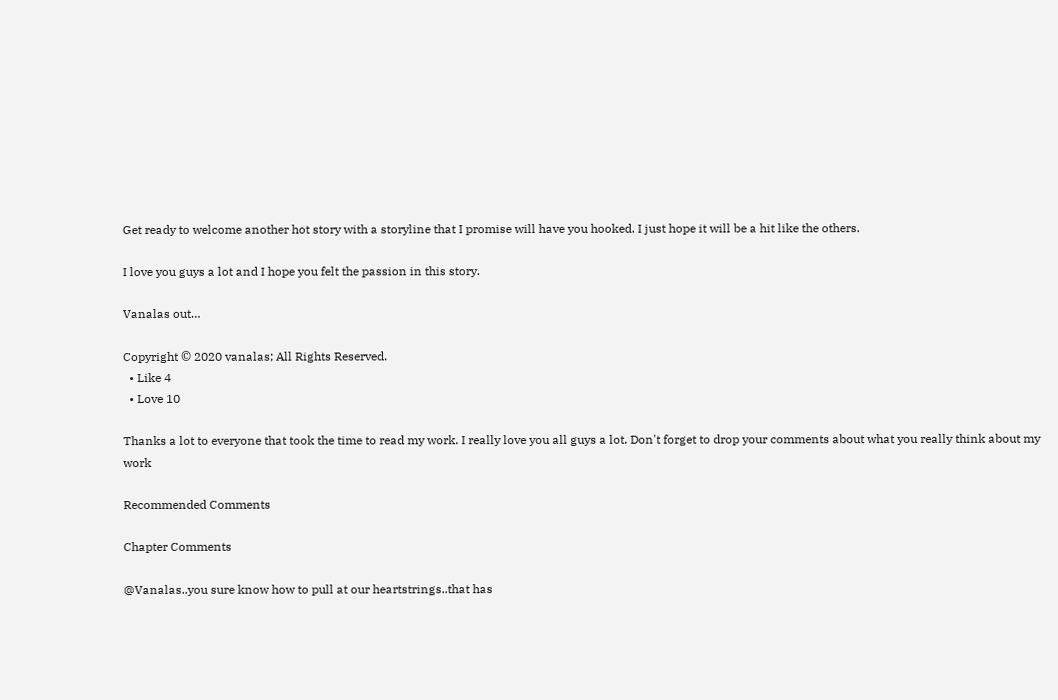Get ready to welcome another hot story with a storyline that I promise will have you hooked. I just hope it will be a hit like the others.

I love you guys a lot and I hope you felt the passion in this story.

Vanalas out…

Copyright © 2020 vanalas; All Rights Reserved.
  • Like 4
  • Love 10

Thanks a lot to everyone that took the time to read my work. I really love you all guys a lot. Don't forget to drop your comments about what you really think about my work

Recommended Comments

Chapter Comments

@Vanalas..you sure know how to pull at our heartstrings..that has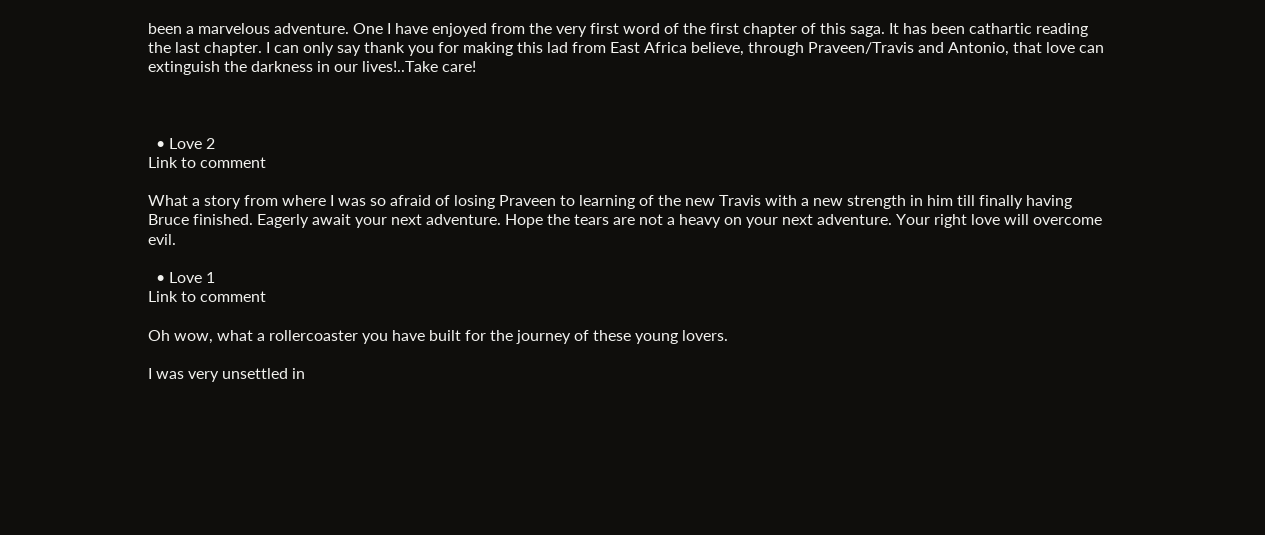been a marvelous adventure. One I have enjoyed from the very first word of the first chapter of this saga. It has been cathartic reading the last chapter. I can only say thank you for making this lad from East Africa believe, through Praveen/Travis and Antonio, that love can extinguish the darkness in our lives!..Take care!



  • Love 2
Link to comment

What a story from where I was so afraid of losing Praveen to learning of the new Travis with a new strength in him till finally having Bruce finished. Eagerly await your next adventure. Hope the tears are not a heavy on your next adventure. Your right love will overcome evil.

  • Love 1
Link to comment

Oh wow, what a rollercoaster you have built for the journey of these young lovers.

I was very unsettled in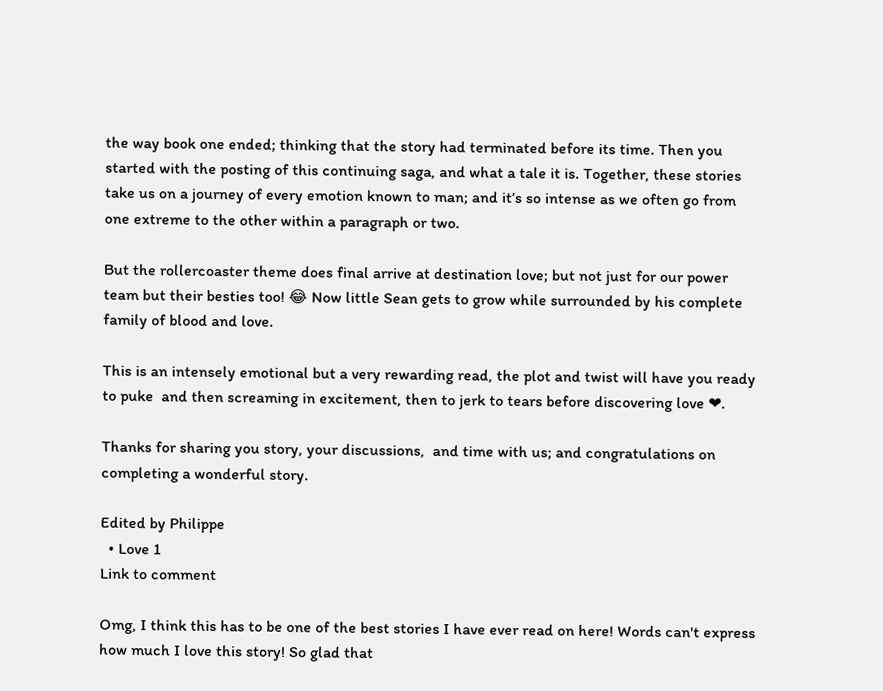the way book one ended; thinking that the story had terminated before its time. Then you started with the posting of this continuing saga, and what a tale it is. Together, these stories take us on a journey of every emotion known to man; and it’s so intense as we often go from one extreme to the other within a paragraph or two.

But the rollercoaster theme does final arrive at destination love; but not just for our power team but their besties too! 😂 Now little Sean gets to grow while surrounded by his complete family of blood and love.

This is an intensely emotional but a very rewarding read, the plot and twist will have you ready to puke  and then screaming in excitement, then to jerk to tears before discovering love ❤.

Thanks for sharing you story, your discussions,  and time with us; and congratulations on completing a wonderful story.

Edited by Philippe
  • Love 1
Link to comment

Omg, I think this has to be one of the best stories I have ever read on here! Words can't express how much I love this story! So glad that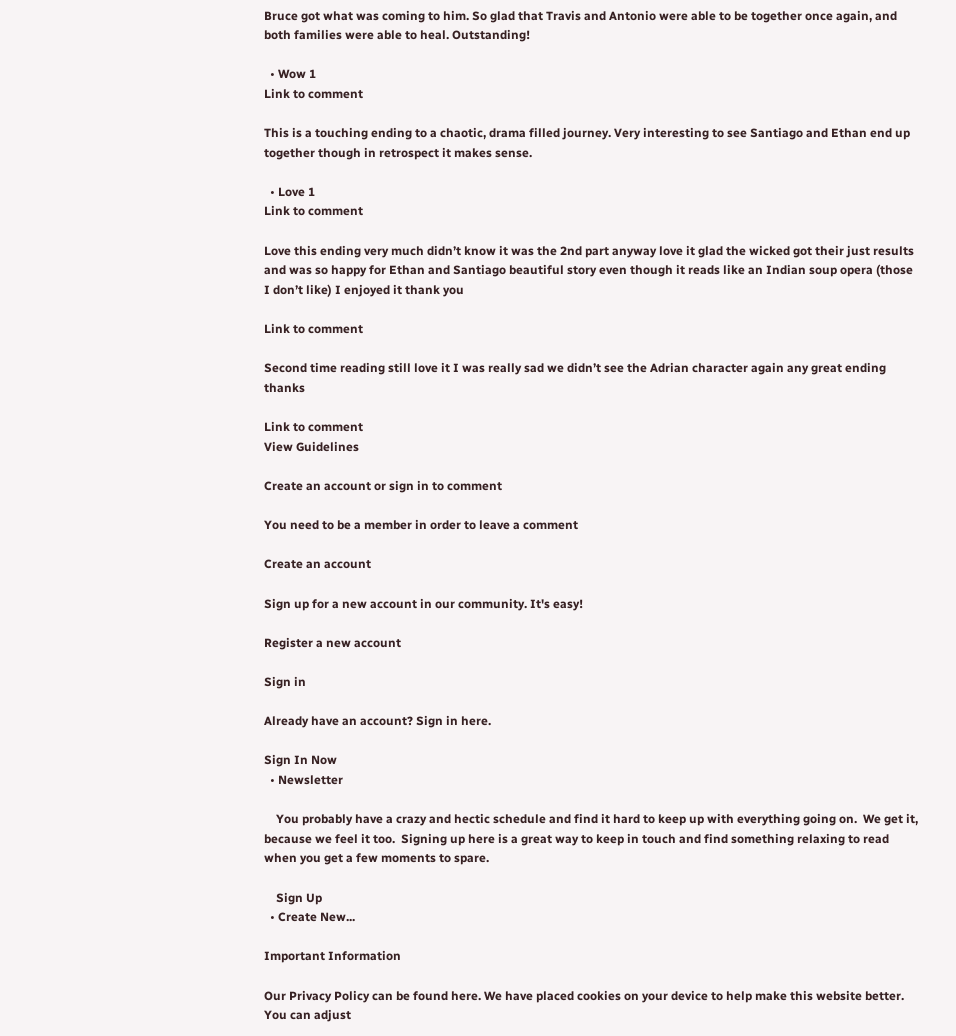Bruce got what was coming to him. So glad that Travis and Antonio were able to be together once again, and both families were able to heal. Outstanding!

  • Wow 1
Link to comment

This is a touching ending to a chaotic, drama filled journey. Very interesting to see Santiago and Ethan end up together though in retrospect it makes sense.

  • Love 1
Link to comment

Love this ending very much didn’t know it was the 2nd part anyway love it glad the wicked got their just results and was so happy for Ethan and Santiago beautiful story even though it reads like an Indian soup opera (those I don’t like) I enjoyed it thank you

Link to comment

Second time reading still love it I was really sad we didn’t see the Adrian character again any great ending thanks

Link to comment
View Guidelines

Create an account or sign in to comment

You need to be a member in order to leave a comment

Create an account

Sign up for a new account in our community. It's easy!

Register a new account

Sign in

Already have an account? Sign in here.

Sign In Now
  • Newsletter

    You probably have a crazy and hectic schedule and find it hard to keep up with everything going on.  We get it, because we feel it too.  Signing up here is a great way to keep in touch and find something relaxing to read when you get a few moments to spare.

    Sign Up
  • Create New...

Important Information

Our Privacy Policy can be found here. We have placed cookies on your device to help make this website better. You can adjust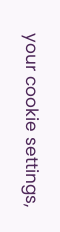your cookie settings,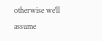otherwise we'll assume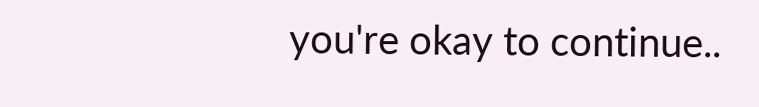you're okay to continue..